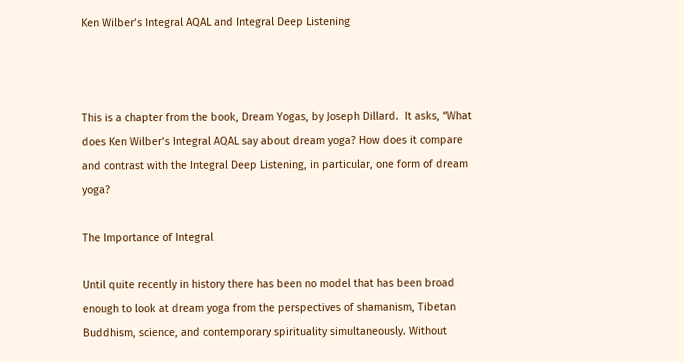Ken Wilber’s Integral AQAL and Integral Deep Listening



This is a chapter from the book, Dream Yogas, by Joseph Dillard.  It asks, “What does Ken Wilber’s Integral AQAL say about dream yoga? How does it compare and contrast with the Integral Deep Listening, in particular, one form of dream yoga?

The Importance of Integral

Until quite recently in history there has been no model that has been broad enough to look at dream yoga from the perspectives of shamanism, Tibetan Buddhism, science, and contemporary spirituality simultaneously. Without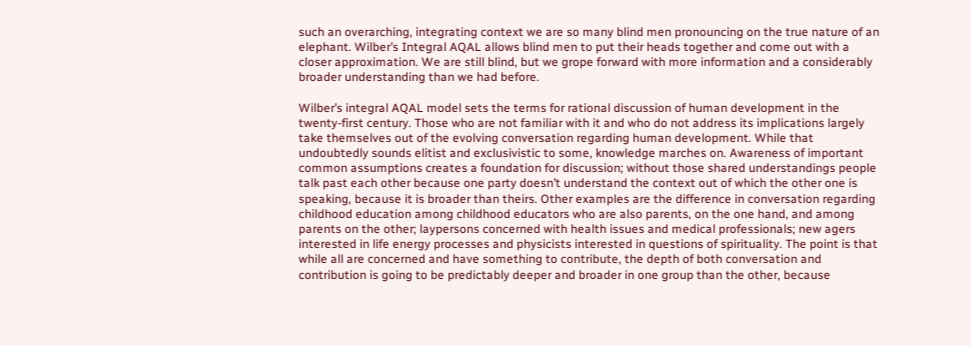such an overarching, integrating context we are so many blind men pronouncing on the true nature of an elephant. Wilber’s Integral AQAL allows blind men to put their heads together and come out with a closer approximation. We are still blind, but we grope forward with more information and a considerably broader understanding than we had before.

Wilber’s integral AQAL model sets the terms for rational discussion of human development in the twenty-first century. Those who are not familiar with it and who do not address its implications largely take themselves out of the evolving conversation regarding human development. While that undoubtedly sounds elitist and exclusivistic to some, knowledge marches on. Awareness of important common assumptions creates a foundation for discussion; without those shared understandings people talk past each other because one party doesn’t understand the context out of which the other one is speaking, because it is broader than theirs. Other examples are the difference in conversation regarding childhood education among childhood educators who are also parents, on the one hand, and among parents on the other; laypersons concerned with health issues and medical professionals; new agers interested in life energy processes and physicists interested in questions of spirituality. The point is that while all are concerned and have something to contribute, the depth of both conversation and contribution is going to be predictably deeper and broader in one group than the other, because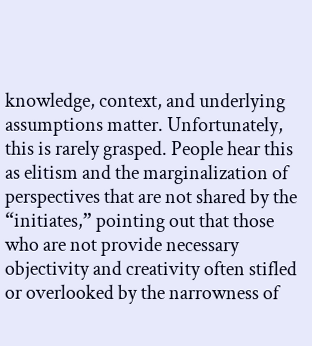knowledge, context, and underlying assumptions matter. Unfortunately, this is rarely grasped. People hear this as elitism and the marginalization of perspectives that are not shared by the “initiates,” pointing out that those who are not provide necessary objectivity and creativity often stifled or overlooked by the narrowness of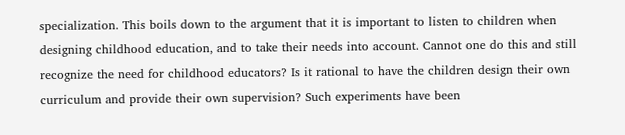specialization. This boils down to the argument that it is important to listen to children when designing childhood education, and to take their needs into account. Cannot one do this and still recognize the need for childhood educators? Is it rational to have the children design their own curriculum and provide their own supervision? Such experiments have been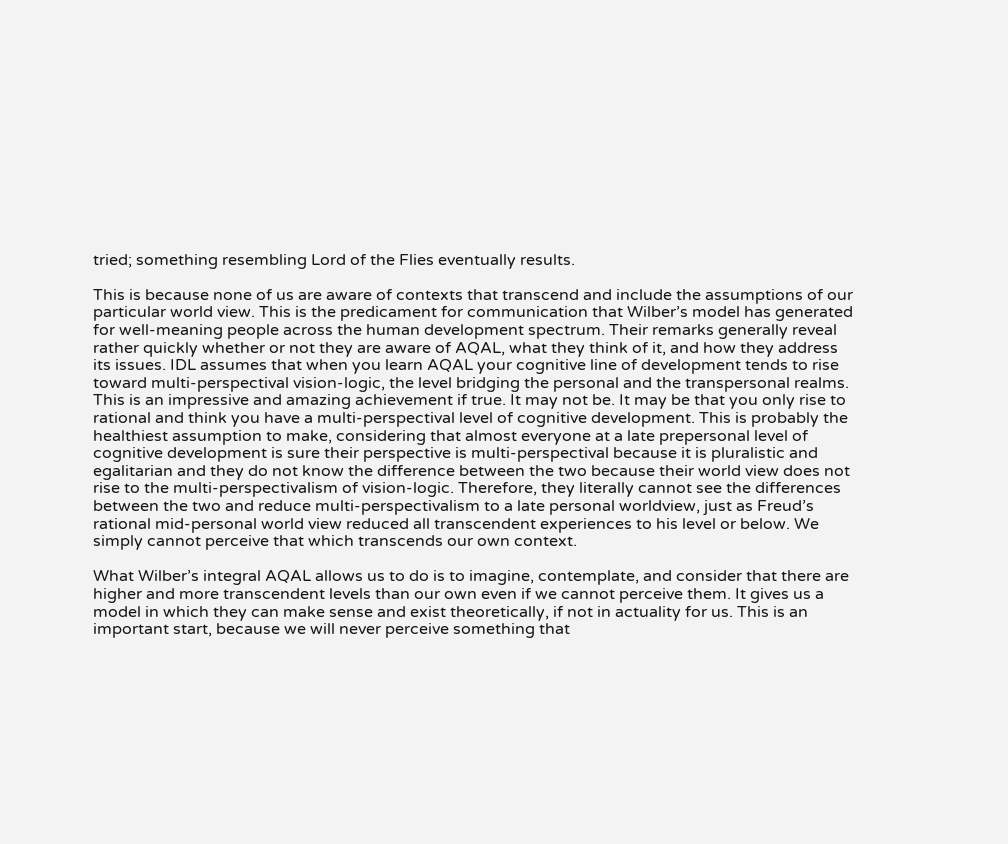tried; something resembling Lord of the Flies eventually results.

This is because none of us are aware of contexts that transcend and include the assumptions of our particular world view. This is the predicament for communication that Wilber’s model has generated for well-meaning people across the human development spectrum. Their remarks generally reveal rather quickly whether or not they are aware of AQAL, what they think of it, and how they address its issues. IDL assumes that when you learn AQAL your cognitive line of development tends to rise toward multi-perspectival vision-logic, the level bridging the personal and the transpersonal realms. This is an impressive and amazing achievement if true. It may not be. It may be that you only rise to rational and think you have a multi-perspectival level of cognitive development. This is probably the healthiest assumption to make, considering that almost everyone at a late prepersonal level of cognitive development is sure their perspective is multi-perspectival because it is pluralistic and egalitarian and they do not know the difference between the two because their world view does not rise to the multi-perspectivalism of vision-logic. Therefore, they literally cannot see the differences between the two and reduce multi-perspectivalism to a late personal worldview, just as Freud’s rational mid-personal world view reduced all transcendent experiences to his level or below. We simply cannot perceive that which transcends our own context.

What Wilber’s integral AQAL allows us to do is to imagine, contemplate, and consider that there are higher and more transcendent levels than our own even if we cannot perceive them. It gives us a model in which they can make sense and exist theoretically, if not in actuality for us. This is an important start, because we will never perceive something that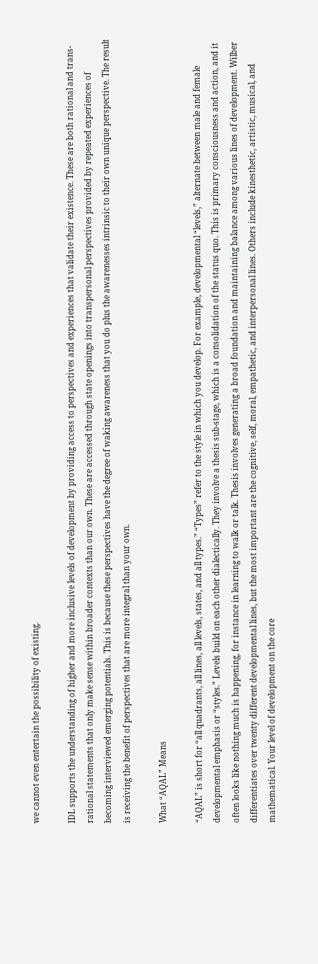we cannot even entertain the possibility of existing.

IDL supports the understanding of higher and more inclusive levels of development by providing access to perspectives and experiences that validate their existence. These are both rational and trans-rational statements that only make sense within broader contexts than our own. These are accessed through state openings into transpersonal perspectives provided by repeated experiences of becoming interviewed emerging potentials. This is because these perspectives have the degree of waking awareness that you do plus the awarenesses intrinsic to their own unique perspective. The result is receiving the benefit of perspectives that are more integral than your own.

What “AQAL” Means

“AQAL” is short for “all quadrants, all lines, all levels, states, and all types.” “Types” refer to the style in which you develop. For example, developmental “levels,” alternate between male and female developmental emphasis or “styles.” Levels build on each other dialectically. They involve a thesis sub-stage, which is a consolidation of the status quo. This is primary consciousness and action, and it often looks like nothing much is happening, for instance in learning to walk or talk. Thesis involves generating a broad foundation and maintaining balance among various lines of development. Wilber differentiates over twenty different developmental lines, but the most important are the cognitive, self, moral, empathetic, and interpersonal lines. Others include kinesthetic, artistic, musical, and mathematical. Your level of development on the core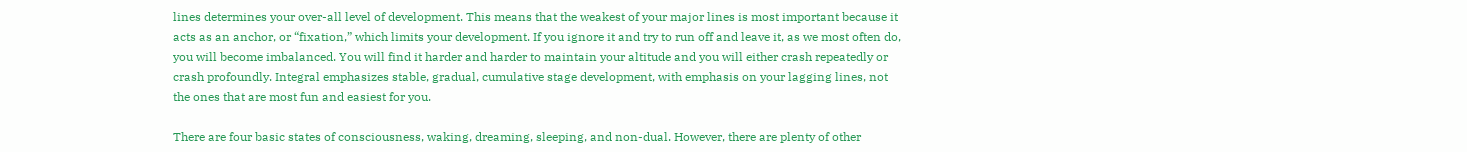lines determines your over-all level of development. This means that the weakest of your major lines is most important because it acts as an anchor, or “fixation,” which limits your development. If you ignore it and try to run off and leave it, as we most often do, you will become imbalanced. You will find it harder and harder to maintain your altitude and you will either crash repeatedly or crash profoundly. Integral emphasizes stable, gradual, cumulative stage development, with emphasis on your lagging lines, not the ones that are most fun and easiest for you.

There are four basic states of consciousness, waking, dreaming, sleeping, and non-dual. However, there are plenty of other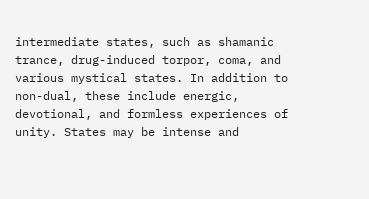intermediate states, such as shamanic trance, drug-induced torpor, coma, and various mystical states. In addition to non-dual, these include energic, devotional, and formless experiences of unity. States may be intense and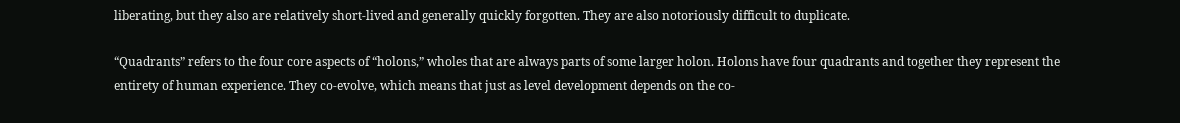liberating, but they also are relatively short-lived and generally quickly forgotten. They are also notoriously difficult to duplicate.

“Quadrants” refers to the four core aspects of “holons,” wholes that are always parts of some larger holon. Holons have four quadrants and together they represent the entirety of human experience. They co-evolve, which means that just as level development depends on the co-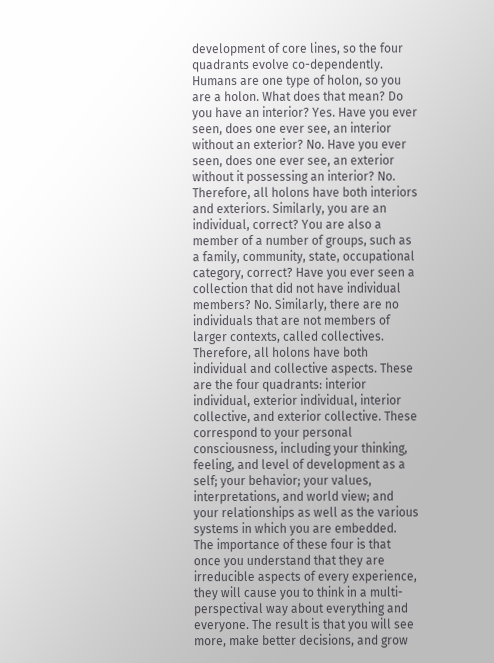development of core lines, so the four quadrants evolve co-dependently. Humans are one type of holon, so you are a holon. What does that mean? Do you have an interior? Yes. Have you ever seen, does one ever see, an interior without an exterior? No. Have you ever seen, does one ever see, an exterior without it possessing an interior? No. Therefore, all holons have both interiors and exteriors. Similarly, you are an individual, correct? You are also a member of a number of groups, such as a family, community, state, occupational category, correct? Have you ever seen a collection that did not have individual members? No. Similarly, there are no individuals that are not members of larger contexts, called collectives. Therefore, all holons have both individual and collective aspects. These are the four quadrants: interior individual, exterior individual, interior collective, and exterior collective. These correspond to your personal consciousness, including your thinking, feeling, and level of development as a self; your behavior; your values, interpretations, and world view; and your relationships as well as the various systems in which you are embedded. The importance of these four is that once you understand that they are irreducible aspects of every experience, they will cause you to think in a multi-perspectival way about everything and everyone. The result is that you will see more, make better decisions, and grow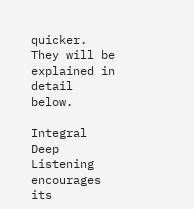quicker. They will be explained in detail below.

Integral Deep Listening encourages its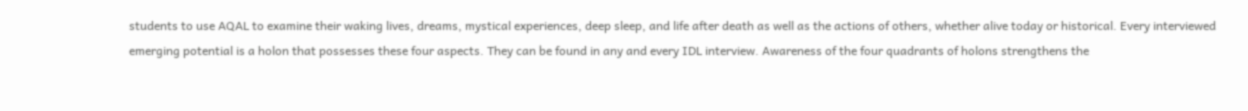students to use AQAL to examine their waking lives, dreams, mystical experiences, deep sleep, and life after death as well as the actions of others, whether alive today or historical. Every interviewed emerging potential is a holon that possesses these four aspects. They can be found in any and every IDL interview. Awareness of the four quadrants of holons strengthens the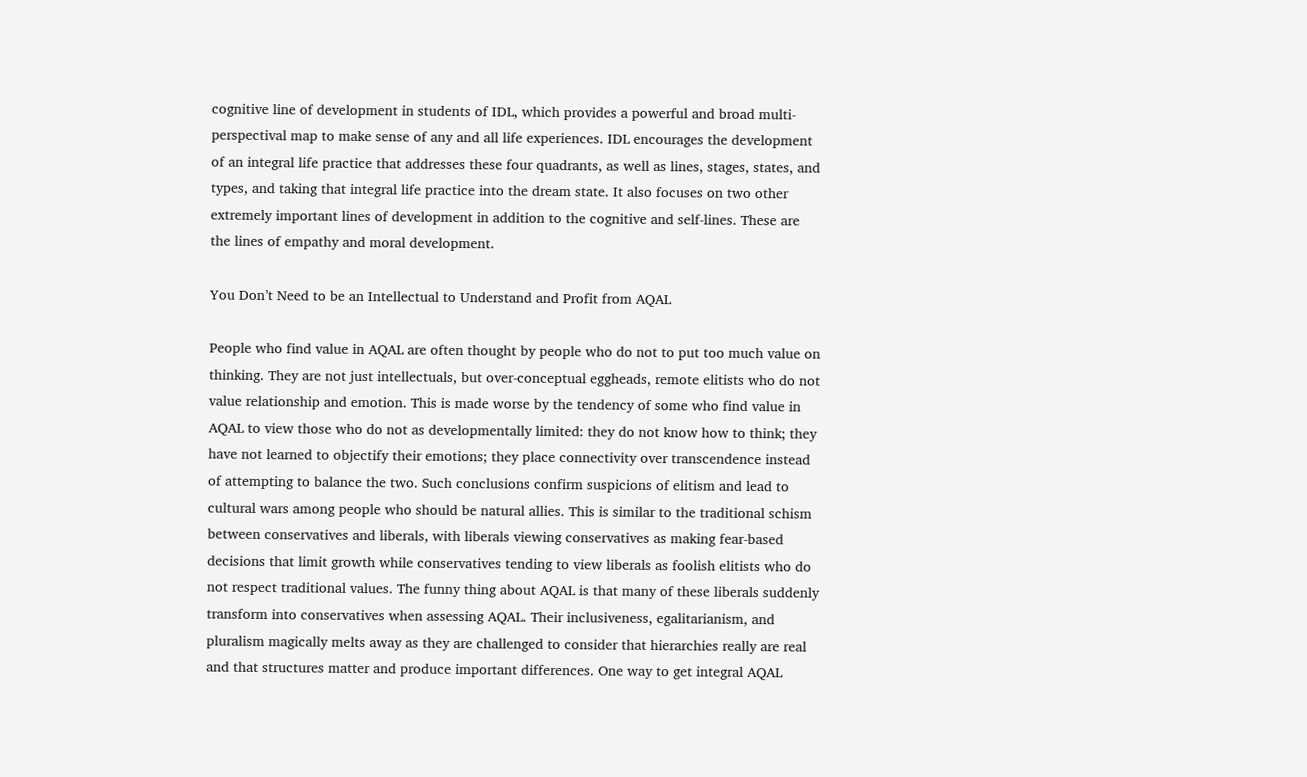cognitive line of development in students of IDL, which provides a powerful and broad multi-perspectival map to make sense of any and all life experiences. IDL encourages the development of an integral life practice that addresses these four quadrants, as well as lines, stages, states, and types, and taking that integral life practice into the dream state. It also focuses on two other extremely important lines of development in addition to the cognitive and self-lines. These are the lines of empathy and moral development.

You Don’t Need to be an Intellectual to Understand and Profit from AQAL

People who find value in AQAL are often thought by people who do not to put too much value on thinking. They are not just intellectuals, but over-conceptual eggheads, remote elitists who do not value relationship and emotion. This is made worse by the tendency of some who find value in AQAL to view those who do not as developmentally limited: they do not know how to think; they have not learned to objectify their emotions; they place connectivity over transcendence instead of attempting to balance the two. Such conclusions confirm suspicions of elitism and lead to cultural wars among people who should be natural allies. This is similar to the traditional schism between conservatives and liberals, with liberals viewing conservatives as making fear-based decisions that limit growth while conservatives tending to view liberals as foolish elitists who do not respect traditional values. The funny thing about AQAL is that many of these liberals suddenly transform into conservatives when assessing AQAL. Their inclusiveness, egalitarianism, and pluralism magically melts away as they are challenged to consider that hierarchies really are real and that structures matter and produce important differences. One way to get integral AQAL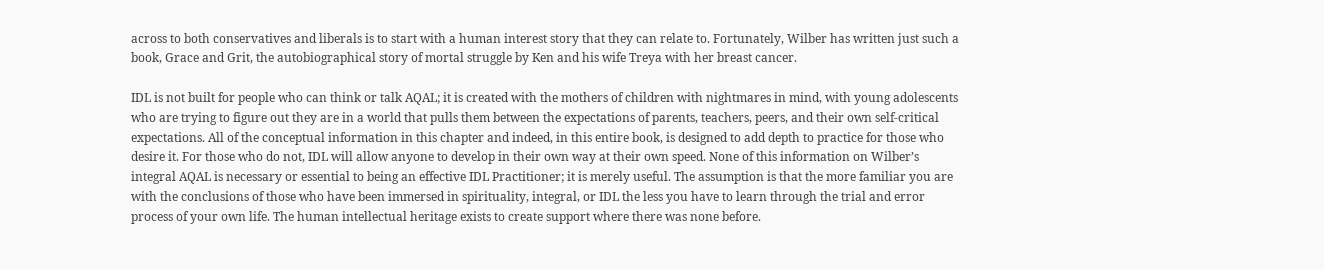across to both conservatives and liberals is to start with a human interest story that they can relate to. Fortunately, Wilber has written just such a book, Grace and Grit, the autobiographical story of mortal struggle by Ken and his wife Treya with her breast cancer.

IDL is not built for people who can think or talk AQAL; it is created with the mothers of children with nightmares in mind, with young adolescents who are trying to figure out they are in a world that pulls them between the expectations of parents, teachers, peers, and their own self-critical expectations. All of the conceptual information in this chapter and indeed, in this entire book, is designed to add depth to practice for those who desire it. For those who do not, IDL will allow anyone to develop in their own way at their own speed. None of this information on Wilber’s integral AQAL is necessary or essential to being an effective IDL Practitioner; it is merely useful. The assumption is that the more familiar you are with the conclusions of those who have been immersed in spirituality, integral, or IDL the less you have to learn through the trial and error process of your own life. The human intellectual heritage exists to create support where there was none before.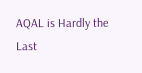AQAL is Hardly the Last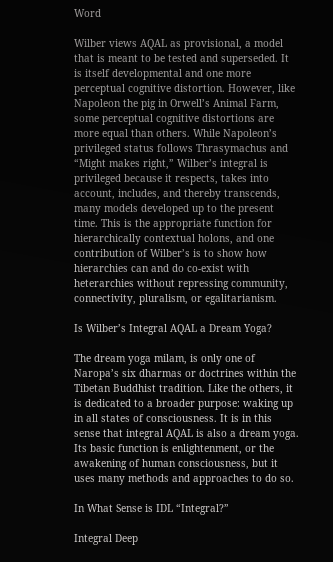Word

Wilber views AQAL as provisional, a model that is meant to be tested and superseded. It is itself developmental and one more perceptual cognitive distortion. However, like Napoleon the pig in Orwell’s Animal Farm, some perceptual cognitive distortions are more equal than others. While Napoleon’s privileged status follows Thrasymachus and “Might makes right,” Wilber’s integral is privileged because it respects, takes into account, includes, and thereby transcends, many models developed up to the present time. This is the appropriate function for hierarchically contextual holons, and one contribution of Wilber’s is to show how hierarchies can and do co-exist with heterarchies without repressing community, connectivity, pluralism, or egalitarianism.

Is Wilber’s Integral AQAL a Dream Yoga?

The dream yoga milam, is only one of Naropa’s six dharmas or doctrines within the Tibetan Buddhist tradition. Like the others, it is dedicated to a broader purpose: waking up in all states of consciousness. It is in this sense that integral AQAL is also a dream yoga. Its basic function is enlightenment, or the awakening of human consciousness, but it uses many methods and approaches to do so.

In What Sense is IDL “Integral?”

Integral Deep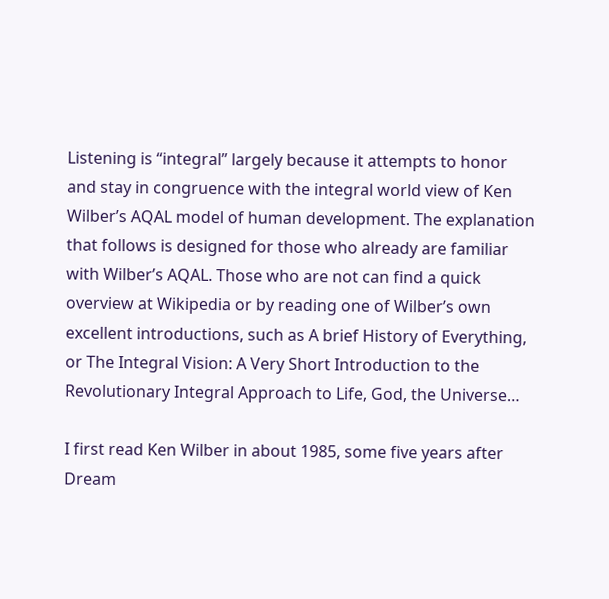Listening is “integral” largely because it attempts to honor and stay in congruence with the integral world view of Ken Wilber’s AQAL model of human development. The explanation that follows is designed for those who already are familiar with Wilber’s AQAL. Those who are not can find a quick overview at Wikipedia or by reading one of Wilber’s own excellent introductions, such as A brief History of Everything, or The Integral Vision: A Very Short Introduction to the Revolutionary Integral Approach to Life, God, the Universe…

I first read Ken Wilber in about 1985, some five years after Dream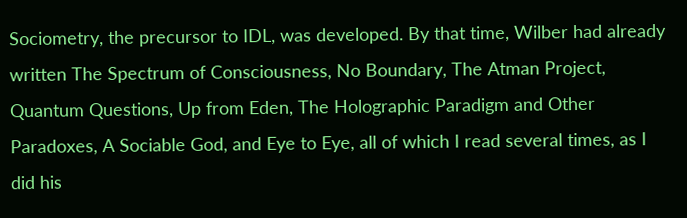Sociometry, the precursor to IDL, was developed. By that time, Wilber had already written The Spectrum of Consciousness, No Boundary, The Atman Project, Quantum Questions, Up from Eden, The Holographic Paradigm and Other Paradoxes, A Sociable God, and Eye to Eye, all of which I read several times, as I did his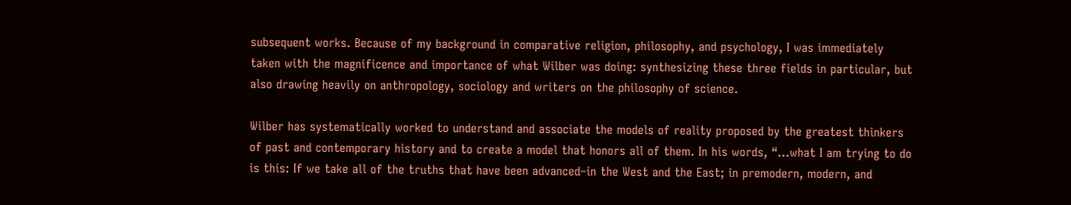subsequent works. Because of my background in comparative religion, philosophy, and psychology, I was immediately taken with the magnificence and importance of what Wilber was doing: synthesizing these three fields in particular, but also drawing heavily on anthropology, sociology and writers on the philosophy of science.

Wilber has systematically worked to understand and associate the models of reality proposed by the greatest thinkers of past and contemporary history and to create a model that honors all of them. In his words, “…what I am trying to do is this: If we take all of the truths that have been advanced–in the West and the East; in premodern, modern, and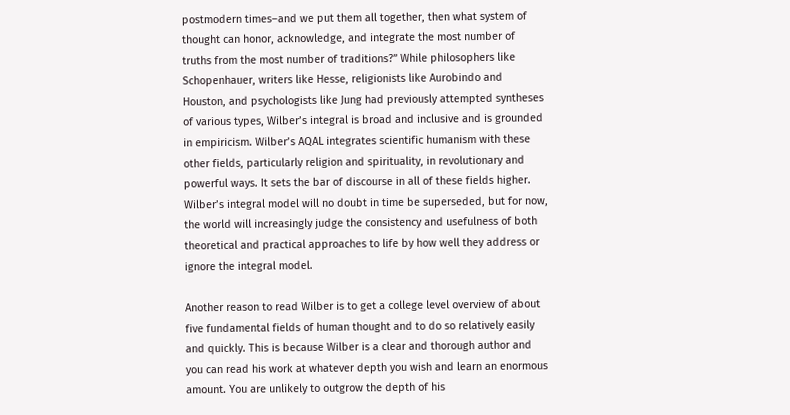postmodern times–and we put them all together, then what system of thought can honor, acknowledge, and integrate the most number of truths from the most number of traditions?” While philosophers like Schopenhauer, writers like Hesse, religionists like Aurobindo and Houston, and psychologists like Jung had previously attempted syntheses of various types, Wilber’s integral is broad and inclusive and is grounded in empiricism. Wilber’s AQAL integrates scientific humanism with these other fields, particularly religion and spirituality, in revolutionary and powerful ways. It sets the bar of discourse in all of these fields higher. Wilber’s integral model will no doubt in time be superseded, but for now, the world will increasingly judge the consistency and usefulness of both theoretical and practical approaches to life by how well they address or ignore the integral model.

Another reason to read Wilber is to get a college level overview of about five fundamental fields of human thought and to do so relatively easily and quickly. This is because Wilber is a clear and thorough author and you can read his work at whatever depth you wish and learn an enormous amount. You are unlikely to outgrow the depth of his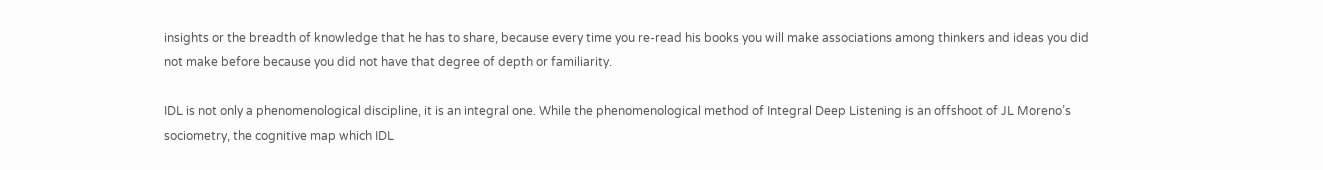insights or the breadth of knowledge that he has to share, because every time you re-read his books you will make associations among thinkers and ideas you did not make before because you did not have that degree of depth or familiarity.

IDL is not only a phenomenological discipline, it is an integral one. While the phenomenological method of Integral Deep Listening is an offshoot of JL Moreno’s sociometry, the cognitive map which IDL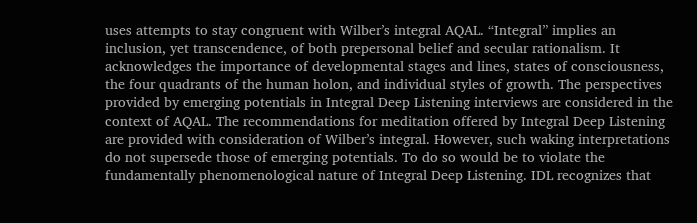uses attempts to stay congruent with Wilber’s integral AQAL. “Integral” implies an inclusion, yet transcendence, of both prepersonal belief and secular rationalism. It acknowledges the importance of developmental stages and lines, states of consciousness, the four quadrants of the human holon, and individual styles of growth. The perspectives provided by emerging potentials in Integral Deep Listening interviews are considered in the context of AQAL. The recommendations for meditation offered by Integral Deep Listening are provided with consideration of Wilber’s integral. However, such waking interpretations do not supersede those of emerging potentials. To do so would be to violate the fundamentally phenomenological nature of Integral Deep Listening. IDL recognizes that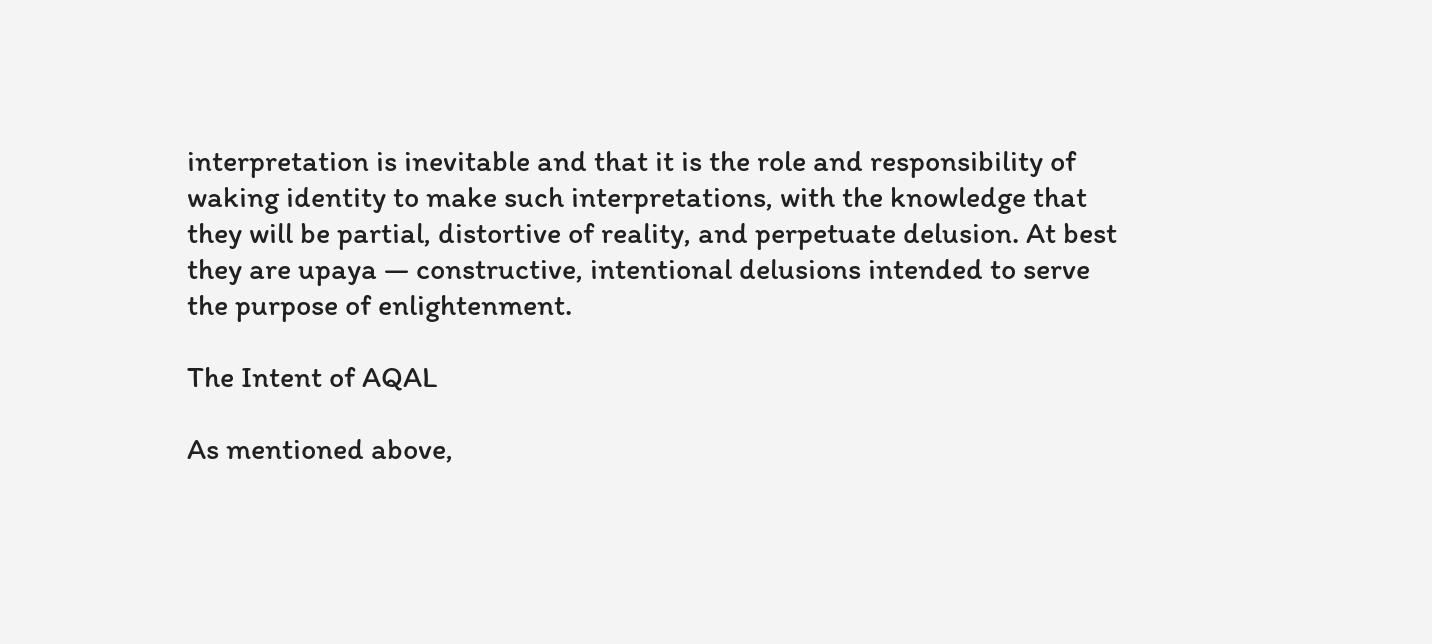interpretation is inevitable and that it is the role and responsibility of waking identity to make such interpretations, with the knowledge that they will be partial, distortive of reality, and perpetuate delusion. At best they are upaya — constructive, intentional delusions intended to serve the purpose of enlightenment.

The Intent of AQAL

As mentioned above,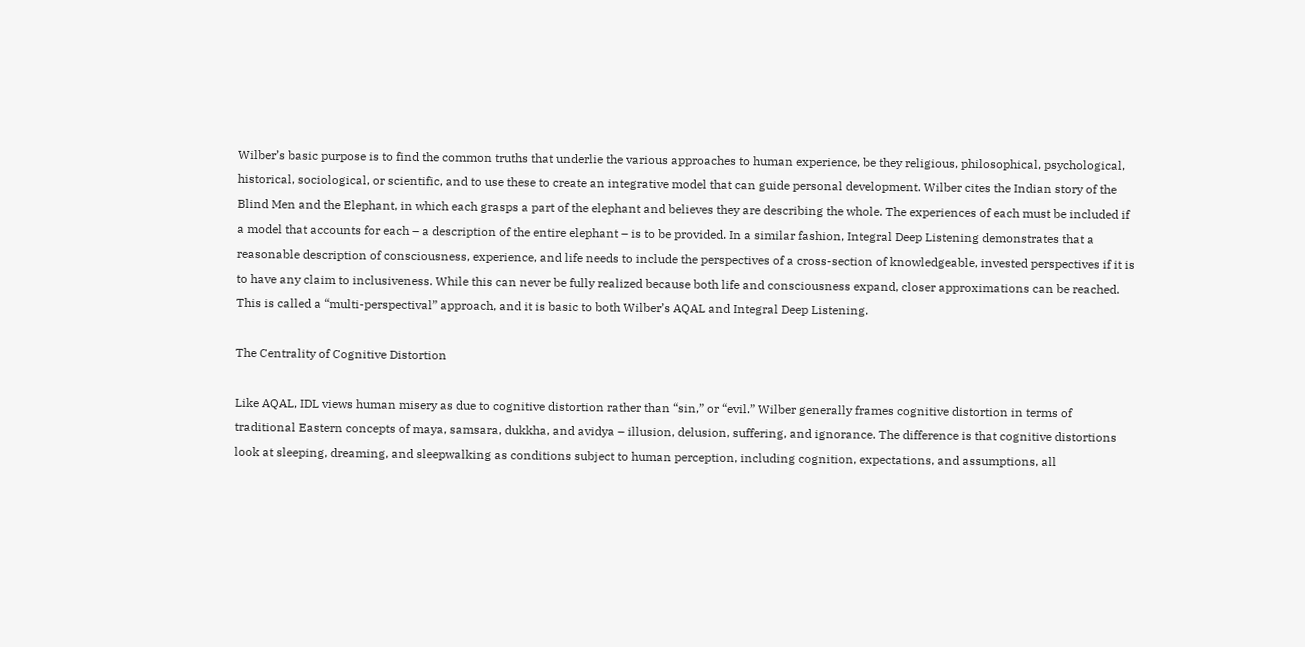Wilber’s basic purpose is to find the common truths that underlie the various approaches to human experience, be they religious, philosophical, psychological, historical, sociological, or scientific, and to use these to create an integrative model that can guide personal development. Wilber cites the Indian story of the Blind Men and the Elephant, in which each grasps a part of the elephant and believes they are describing the whole. The experiences of each must be included if a model that accounts for each – a description of the entire elephant – is to be provided. In a similar fashion, Integral Deep Listening demonstrates that a reasonable description of consciousness, experience, and life needs to include the perspectives of a cross-section of knowledgeable, invested perspectives if it is to have any claim to inclusiveness. While this can never be fully realized because both life and consciousness expand, closer approximations can be reached. This is called a “multi-perspectival” approach, and it is basic to both Wilber’s AQAL and Integral Deep Listening.

The Centrality of Cognitive Distortion

Like AQAL, IDL views human misery as due to cognitive distortion rather than “sin,” or “evil.” Wilber generally frames cognitive distortion in terms of traditional Eastern concepts of maya, samsara, dukkha, and avidya – illusion, delusion, suffering, and ignorance. The difference is that cognitive distortions look at sleeping, dreaming, and sleepwalking as conditions subject to human perception, including cognition, expectations, and assumptions, all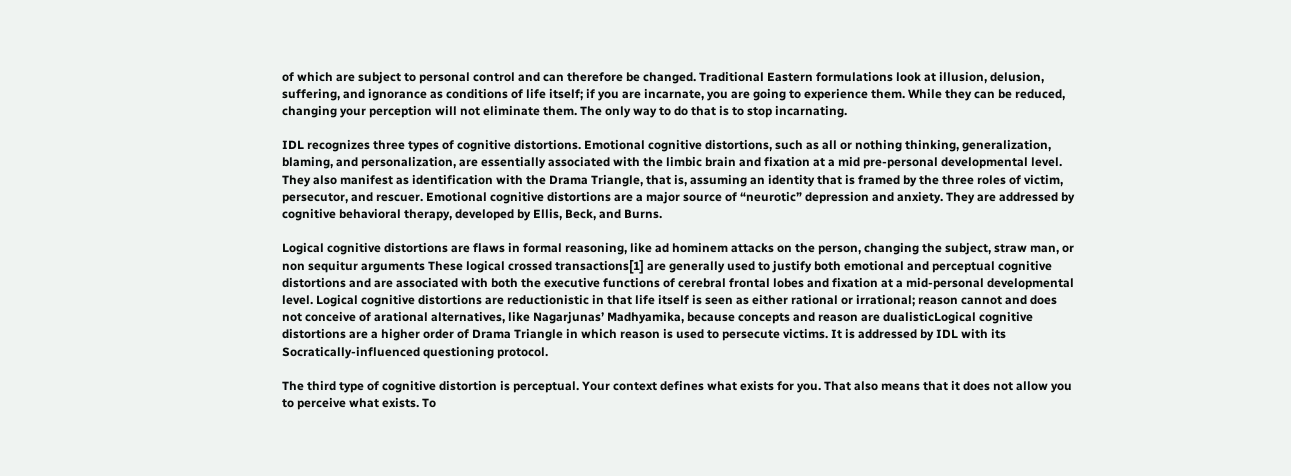of which are subject to personal control and can therefore be changed. Traditional Eastern formulations look at illusion, delusion, suffering, and ignorance as conditions of life itself; if you are incarnate, you are going to experience them. While they can be reduced, changing your perception will not eliminate them. The only way to do that is to stop incarnating.

IDL recognizes three types of cognitive distortions. Emotional cognitive distortions, such as all or nothing thinking, generalization, blaming, and personalization, are essentially associated with the limbic brain and fixation at a mid pre-personal developmental level.  They also manifest as identification with the Drama Triangle, that is, assuming an identity that is framed by the three roles of victim, persecutor, and rescuer. Emotional cognitive distortions are a major source of “neurotic” depression and anxiety. They are addressed by cognitive behavioral therapy, developed by Ellis, Beck, and Burns.

Logical cognitive distortions are flaws in formal reasoning, like ad hominem attacks on the person, changing the subject, straw man, or non sequitur arguments These logical crossed transactions[1] are generally used to justify both emotional and perceptual cognitive distortions and are associated with both the executive functions of cerebral frontal lobes and fixation at a mid-personal developmental level. Logical cognitive distortions are reductionistic in that life itself is seen as either rational or irrational; reason cannot and does not conceive of arational alternatives, like Nagarjunas’ Madhyamika, because concepts and reason are dualisticLogical cognitive distortions are a higher order of Drama Triangle in which reason is used to persecute victims. It is addressed by IDL with its Socratically-influenced questioning protocol.

The third type of cognitive distortion is perceptual. Your context defines what exists for you. That also means that it does not allow you to perceive what exists. To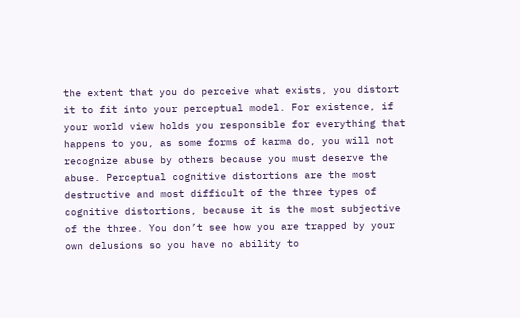the extent that you do perceive what exists, you distort it to fit into your perceptual model. For existence, if your world view holds you responsible for everything that happens to you, as some forms of karma do, you will not recognize abuse by others because you must deserve the abuse. Perceptual cognitive distortions are the most destructive and most difficult of the three types of cognitive distortions, because it is the most subjective of the three. You don’t see how you are trapped by your own delusions so you have no ability to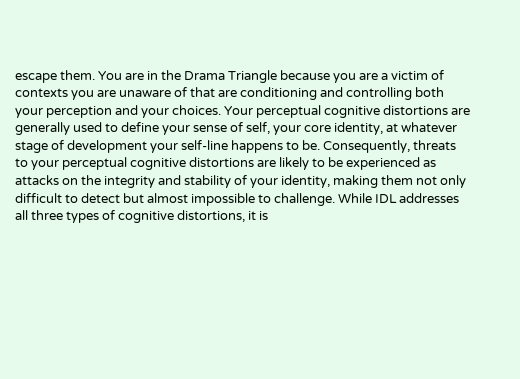escape them. You are in the Drama Triangle because you are a victim of contexts you are unaware of that are conditioning and controlling both your perception and your choices. Your perceptual cognitive distortions are generally used to define your sense of self, your core identity, at whatever stage of development your self-line happens to be. Consequently, threats to your perceptual cognitive distortions are likely to be experienced as attacks on the integrity and stability of your identity, making them not only difficult to detect but almost impossible to challenge. While IDL addresses all three types of cognitive distortions, it is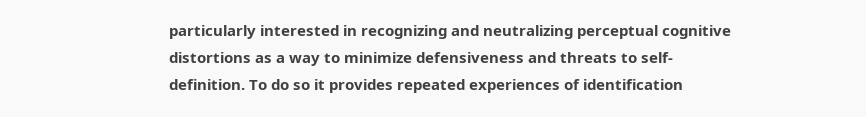particularly interested in recognizing and neutralizing perceptual cognitive distortions as a way to minimize defensiveness and threats to self-definition. To do so it provides repeated experiences of identification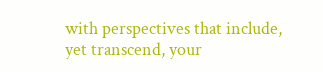with perspectives that include, yet transcend, your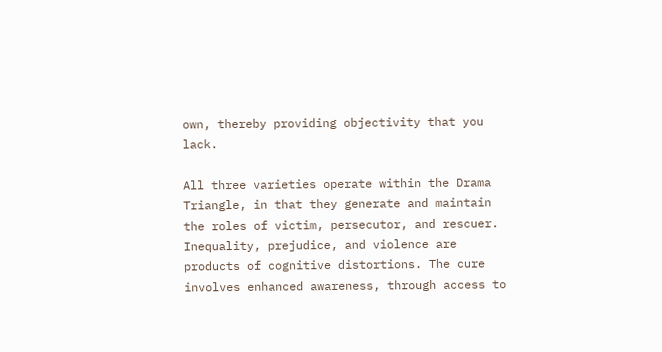own, thereby providing objectivity that you lack.

All three varieties operate within the Drama Triangle, in that they generate and maintain the roles of victim, persecutor, and rescuer. Inequality, prejudice, and violence are products of cognitive distortions. The cure involves enhanced awareness, through access to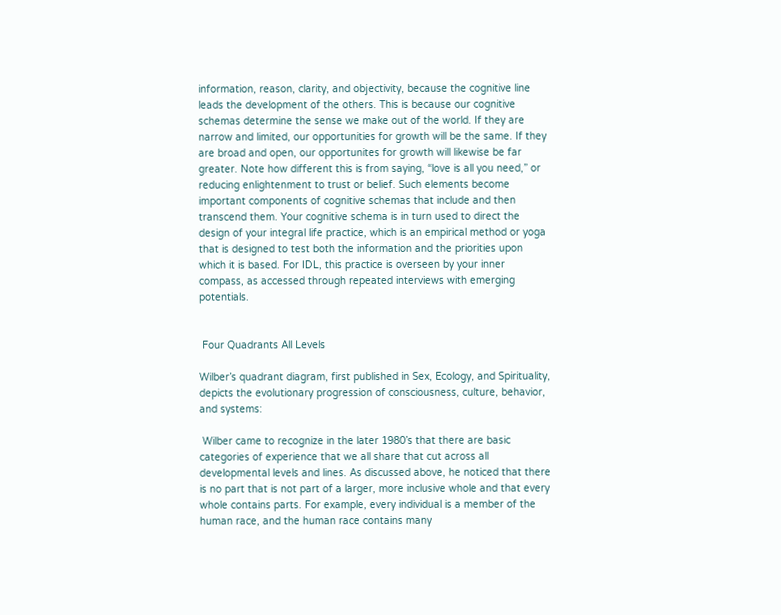information, reason, clarity, and objectivity, because the cognitive line leads the development of the others. This is because our cognitive schemas determine the sense we make out of the world. If they are narrow and limited, our opportunities for growth will be the same. If they are broad and open, our opportunites for growth will likewise be far greater. Note how different this is from saying, “love is all you need,” or reducing enlightenment to trust or belief. Such elements become important components of cognitive schemas that include and then transcend them. Your cognitive schema is in turn used to direct the design of your integral life practice, which is an empirical method or yoga that is designed to test both the information and the priorities upon which it is based. For IDL, this practice is overseen by your inner compass, as accessed through repeated interviews with emerging potentials.


 Four Quadrants All Levels

Wilber’s quadrant diagram, first published in Sex, Ecology, and Spirituality, depicts the evolutionary progression of consciousness, culture, behavior, and systems:

 Wilber came to recognize in the later 1980’s that there are basic categories of experience that we all share that cut across all developmental levels and lines. As discussed above, he noticed that there is no part that is not part of a larger, more inclusive whole and that every whole contains parts. For example, every individual is a member of the human race, and the human race contains many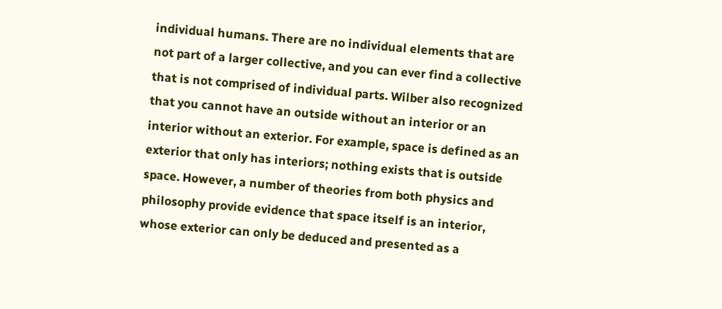individual humans. There are no individual elements that are not part of a larger collective, and you can ever find a collective that is not comprised of individual parts. Wilber also recognized that you cannot have an outside without an interior or an interior without an exterior. For example, space is defined as an exterior that only has interiors; nothing exists that is outside space. However, a number of theories from both physics and philosophy provide evidence that space itself is an interior, whose exterior can only be deduced and presented as a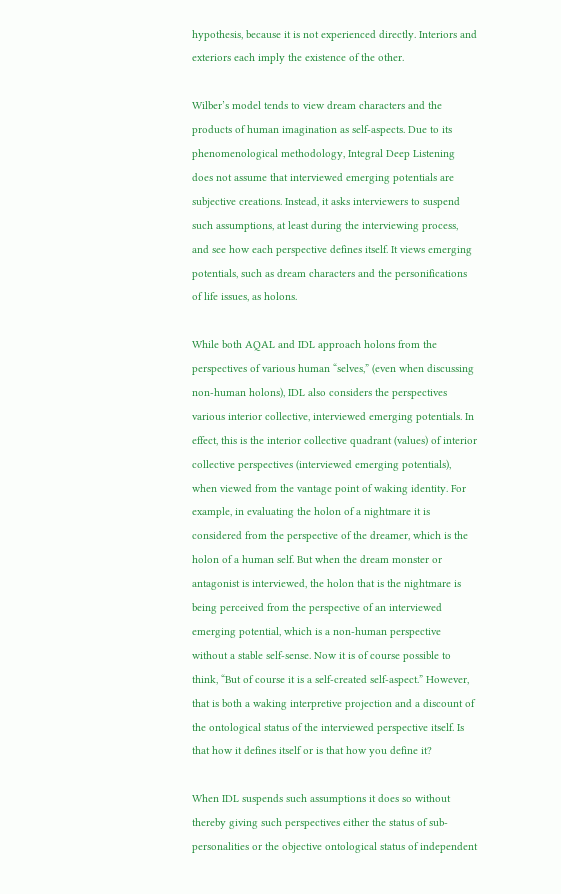hypothesis, because it is not experienced directly. Interiors and exteriors each imply the existence of the other.

Wilber’s model tends to view dream characters and the products of human imagination as self-aspects. Due to its phenomenological methodology, Integral Deep Listening does not assume that interviewed emerging potentials are subjective creations. Instead, it asks interviewers to suspend such assumptions, at least during the interviewing process, and see how each perspective defines itself. It views emerging potentials, such as dream characters and the personifications of life issues, as holons.

While both AQAL and IDL approach holons from the perspectives of various human “selves,” (even when discussing non-human holons), IDL also considers the perspectives various interior collective, interviewed emerging potentials. In effect, this is the interior collective quadrant (values) of interior collective perspectives (interviewed emerging potentials), when viewed from the vantage point of waking identity. For example, in evaluating the holon of a nightmare it is considered from the perspective of the dreamer, which is the holon of a human self. But when the dream monster or antagonist is interviewed, the holon that is the nightmare is being perceived from the perspective of an interviewed emerging potential, which is a non-human perspective without a stable self-sense. Now it is of course possible to think, “But of course it is a self-created self-aspect.” However, that is both a waking interpretive projection and a discount of the ontological status of the interviewed perspective itself. Is that how it defines itself or is that how you define it?

When IDL suspends such assumptions it does so without thereby giving such perspectives either the status of sub-personalities or the objective ontological status of independent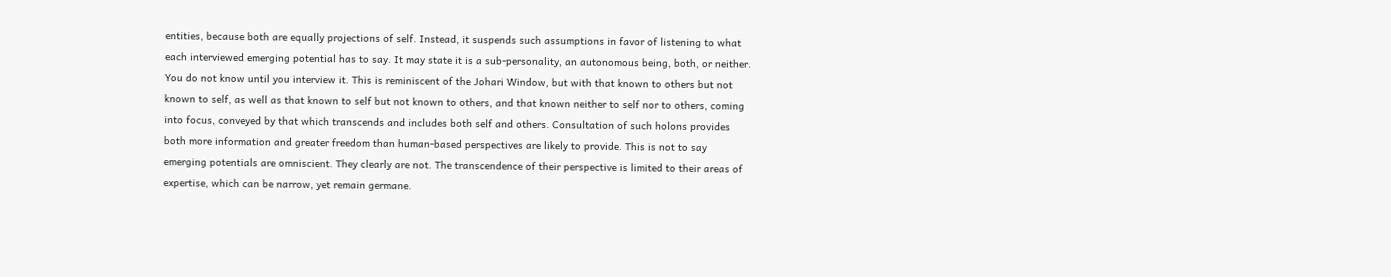entities, because both are equally projections of self. Instead, it suspends such assumptions in favor of listening to what each interviewed emerging potential has to say. It may state it is a sub-personality, an autonomous being, both, or neither. You do not know until you interview it. This is reminiscent of the Johari Window, but with that known to others but not known to self, as well as that known to self but not known to others, and that known neither to self nor to others, coming into focus, conveyed by that which transcends and includes both self and others. Consultation of such holons provides both more information and greater freedom than human-based perspectives are likely to provide. This is not to say emerging potentials are omniscient. They clearly are not. The transcendence of their perspective is limited to their areas of expertise, which can be narrow, yet remain germane.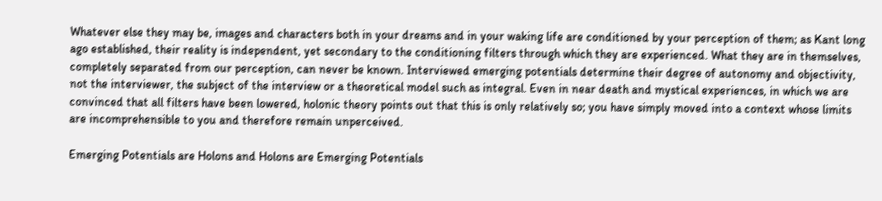Whatever else they may be, images and characters both in your dreams and in your waking life are conditioned by your perception of them; as Kant long ago established, their reality is independent, yet secondary to the conditioning filters through which they are experienced. What they are in themselves, completely separated from our perception, can never be known. Interviewed emerging potentials determine their degree of autonomy and objectivity, not the interviewer, the subject of the interview or a theoretical model such as integral. Even in near death and mystical experiences, in which we are convinced that all filters have been lowered, holonic theory points out that this is only relatively so; you have simply moved into a context whose limits are incomprehensible to you and therefore remain unperceived.

Emerging Potentials are Holons and Holons are Emerging Potentials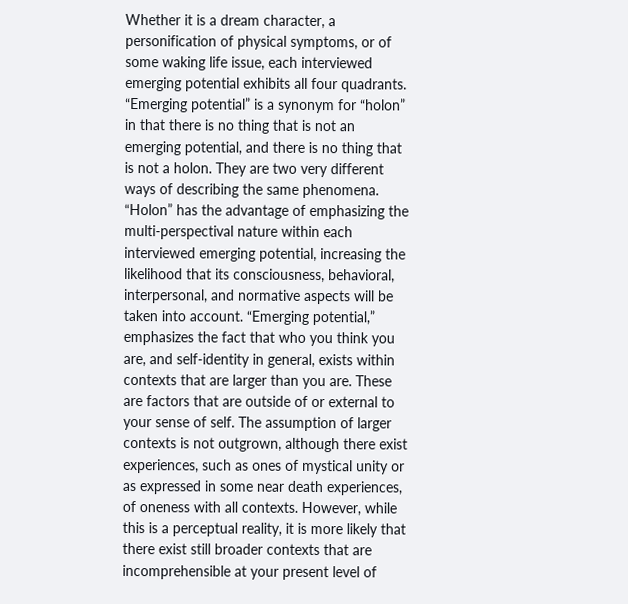Whether it is a dream character, a personification of physical symptoms, or of some waking life issue, each interviewed emerging potential exhibits all four quadrants. “Emerging potential” is a synonym for “holon” in that there is no thing that is not an emerging potential, and there is no thing that is not a holon. They are two very different ways of describing the same phenomena. “Holon” has the advantage of emphasizing the multi-perspectival nature within each interviewed emerging potential, increasing the likelihood that its consciousness, behavioral, interpersonal, and normative aspects will be taken into account. “Emerging potential,” emphasizes the fact that who you think you are, and self-identity in general, exists within contexts that are larger than you are. These are factors that are outside of or external to your sense of self. The assumption of larger contexts is not outgrown, although there exist experiences, such as ones of mystical unity or as expressed in some near death experiences, of oneness with all contexts. However, while this is a perceptual reality, it is more likely that there exist still broader contexts that are incomprehensible at your present level of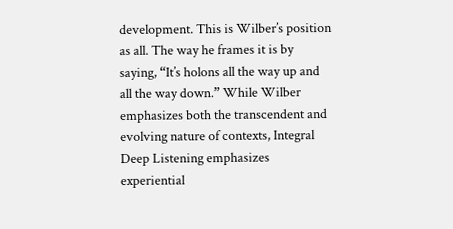development. This is Wilber’s position as all. The way he frames it is by saying, “It’s holons all the way up and all the way down.” While Wilber emphasizes both the transcendent and evolving nature of contexts, Integral Deep Listening emphasizes experiential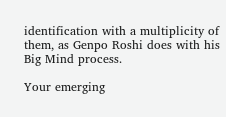identification with a multiplicity of them, as Genpo Roshi does with his Big Mind process.

Your emerging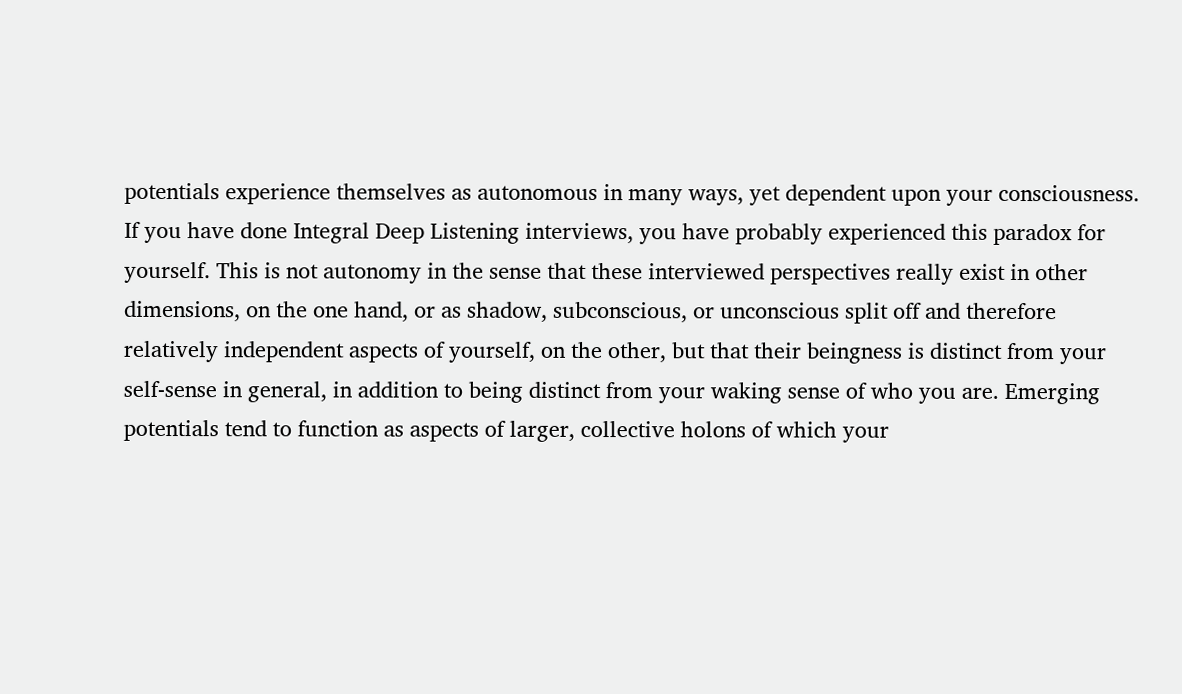potentials experience themselves as autonomous in many ways, yet dependent upon your consciousness. If you have done Integral Deep Listening interviews, you have probably experienced this paradox for yourself. This is not autonomy in the sense that these interviewed perspectives really exist in other dimensions, on the one hand, or as shadow, subconscious, or unconscious split off and therefore relatively independent aspects of yourself, on the other, but that their beingness is distinct from your self-sense in general, in addition to being distinct from your waking sense of who you are. Emerging potentials tend to function as aspects of larger, collective holons of which your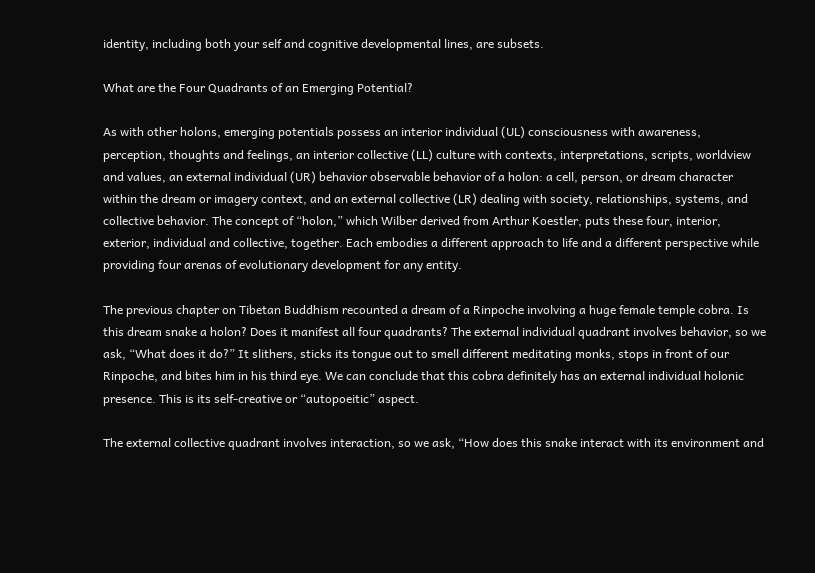identity, including both your self and cognitive developmental lines, are subsets.

What are the Four Quadrants of an Emerging Potential?

As with other holons, emerging potentials possess an interior individual (UL) consciousness with awareness, perception, thoughts and feelings, an interior collective (LL) culture with contexts, interpretations, scripts, worldview and values, an external individual (UR) behavior observable behavior of a holon: a cell, person, or dream character within the dream or imagery context, and an external collective (LR) dealing with society, relationships, systems, and collective behavior. The concept of “holon,” which Wilber derived from Arthur Koestler, puts these four, interior, exterior, individual and collective, together. Each embodies a different approach to life and a different perspective while providing four arenas of evolutionary development for any entity.

The previous chapter on Tibetan Buddhism recounted a dream of a Rinpoche involving a huge female temple cobra. Is this dream snake a holon? Does it manifest all four quadrants? The external individual quadrant involves behavior, so we ask, “What does it do?” It slithers, sticks its tongue out to smell different meditating monks, stops in front of our Rinpoche, and bites him in his third eye. We can conclude that this cobra definitely has an external individual holonic presence. This is its self-creative or “autopoeitic” aspect.

The external collective quadrant involves interaction, so we ask, “How does this snake interact with its environment and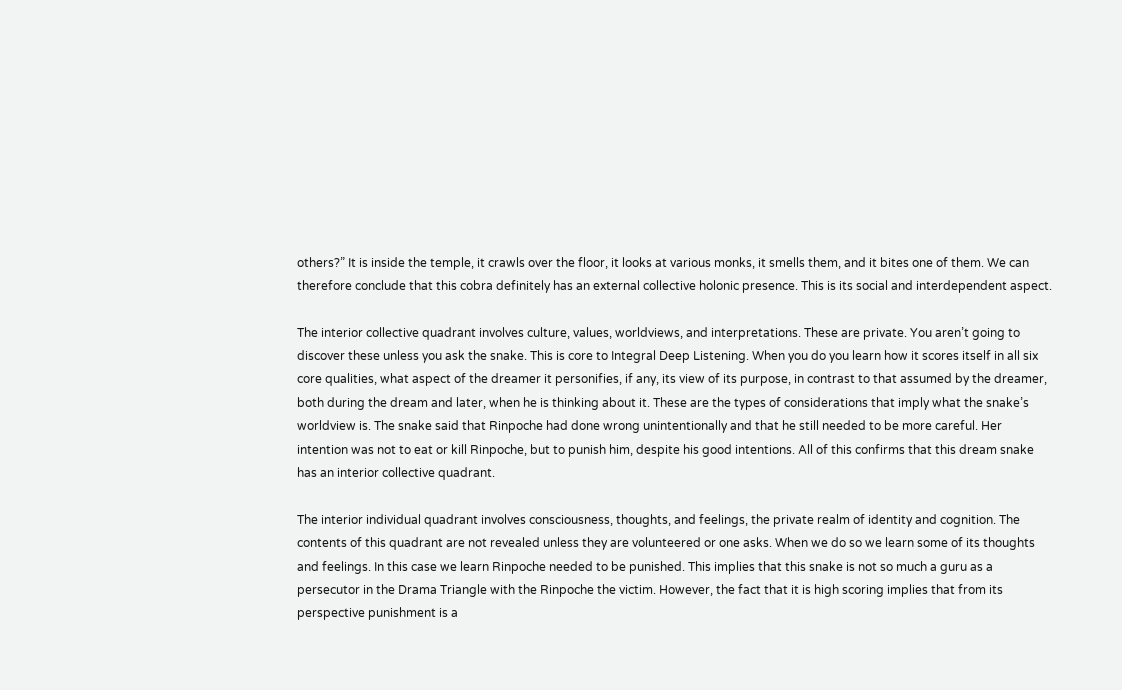others?” It is inside the temple, it crawls over the floor, it looks at various monks, it smells them, and it bites one of them. We can therefore conclude that this cobra definitely has an external collective holonic presence. This is its social and interdependent aspect.

The interior collective quadrant involves culture, values, worldviews, and interpretations. These are private. You aren’t going to discover these unless you ask the snake. This is core to Integral Deep Listening. When you do you learn how it scores itself in all six core qualities, what aspect of the dreamer it personifies, if any, its view of its purpose, in contrast to that assumed by the dreamer, both during the dream and later, when he is thinking about it. These are the types of considerations that imply what the snake’s worldview is. The snake said that Rinpoche had done wrong unintentionally and that he still needed to be more careful. Her intention was not to eat or kill Rinpoche, but to punish him, despite his good intentions. All of this confirms that this dream snake has an interior collective quadrant.

The interior individual quadrant involves consciousness, thoughts, and feelings, the private realm of identity and cognition. The contents of this quadrant are not revealed unless they are volunteered or one asks. When we do so we learn some of its thoughts and feelings. In this case we learn Rinpoche needed to be punished. This implies that this snake is not so much a guru as a persecutor in the Drama Triangle with the Rinpoche the victim. However, the fact that it is high scoring implies that from its perspective punishment is a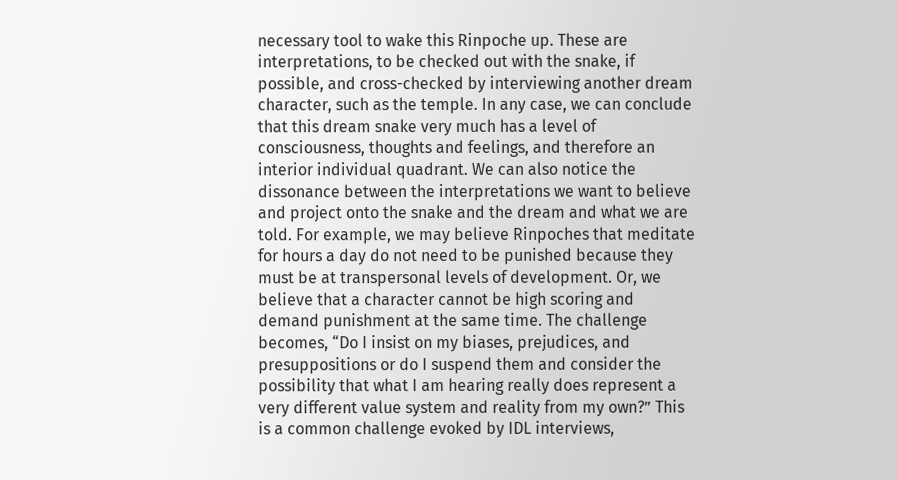necessary tool to wake this Rinpoche up. These are interpretations, to be checked out with the snake, if possible, and cross-checked by interviewing another dream character, such as the temple. In any case, we can conclude that this dream snake very much has a level of consciousness, thoughts and feelings, and therefore an interior individual quadrant. We can also notice the dissonance between the interpretations we want to believe and project onto the snake and the dream and what we are told. For example, we may believe Rinpoches that meditate for hours a day do not need to be punished because they must be at transpersonal levels of development. Or, we believe that a character cannot be high scoring and demand punishment at the same time. The challenge becomes, “Do I insist on my biases, prejudices, and presuppositions or do I suspend them and consider the possibility that what I am hearing really does represent a very different value system and reality from my own?” This is a common challenge evoked by IDL interviews,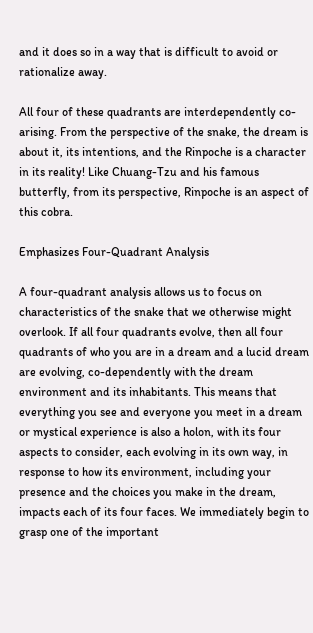and it does so in a way that is difficult to avoid or rationalize away.

All four of these quadrants are interdependently co-arising. From the perspective of the snake, the dream is about it, its intentions, and the Rinpoche is a character in its reality! Like Chuang-Tzu and his famous butterfly, from its perspective, Rinpoche is an aspect of this cobra.

Emphasizes Four-Quadrant Analysis

A four-quadrant analysis allows us to focus on characteristics of the snake that we otherwise might overlook. If all four quadrants evolve, then all four quadrants of who you are in a dream and a lucid dream are evolving, co-dependently with the dream environment and its inhabitants. This means that everything you see and everyone you meet in a dream or mystical experience is also a holon, with its four aspects to consider, each evolving in its own way, in response to how its environment, including your presence and the choices you make in the dream, impacts each of its four faces. We immediately begin to grasp one of the important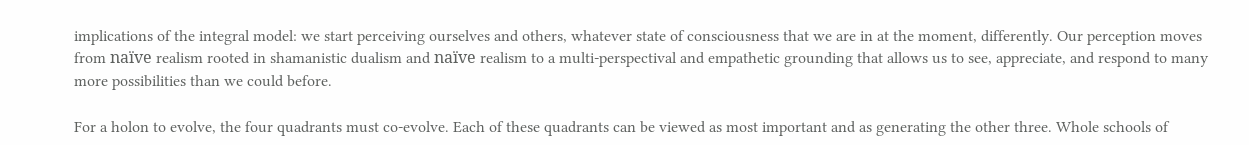implications of the integral model: we start perceiving ourselves and others, whatever state of consciousness that we are in at the moment, differently. Our perception moves from naïve realism rooted in shamanistic dualism and naïve realism to a multi-perspectival and empathetic grounding that allows us to see, appreciate, and respond to many more possibilities than we could before.

For a holon to evolve, the four quadrants must co-evolve. Each of these quadrants can be viewed as most important and as generating the other three. Whole schools of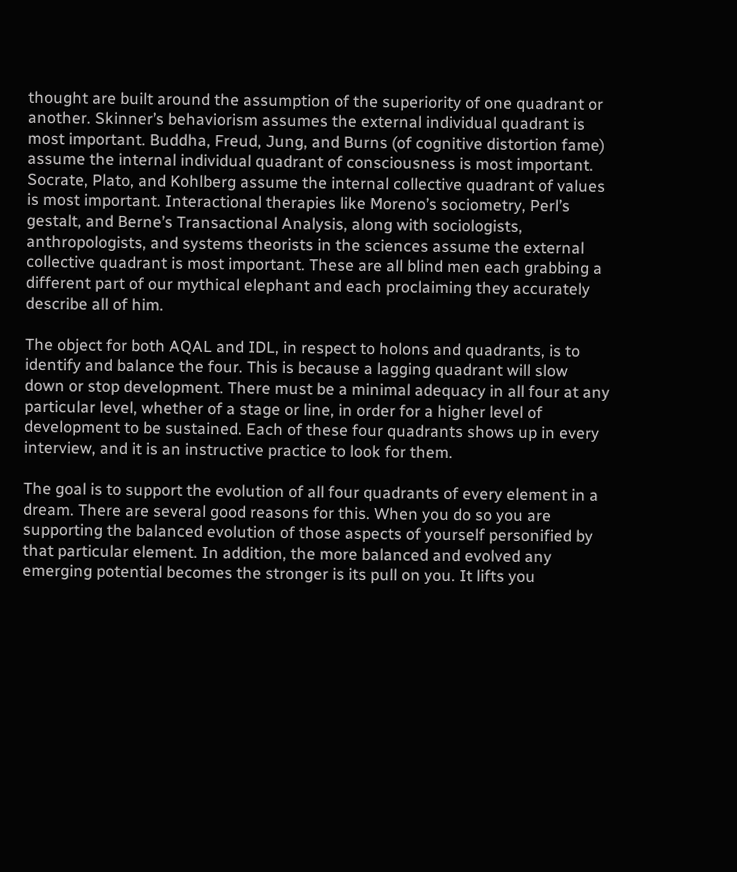thought are built around the assumption of the superiority of one quadrant or another. Skinner’s behaviorism assumes the external individual quadrant is most important. Buddha, Freud, Jung, and Burns (of cognitive distortion fame) assume the internal individual quadrant of consciousness is most important. Socrate, Plato, and Kohlberg assume the internal collective quadrant of values is most important. Interactional therapies like Moreno’s sociometry, Perl’s gestalt, and Berne’s Transactional Analysis, along with sociologists, anthropologists, and systems theorists in the sciences assume the external collective quadrant is most important. These are all blind men each grabbing a different part of our mythical elephant and each proclaiming they accurately describe all of him.

The object for both AQAL and IDL, in respect to holons and quadrants, is to identify and balance the four. This is because a lagging quadrant will slow down or stop development. There must be a minimal adequacy in all four at any particular level, whether of a stage or line, in order for a higher level of development to be sustained. Each of these four quadrants shows up in every interview, and it is an instructive practice to look for them.

The goal is to support the evolution of all four quadrants of every element in a dream. There are several good reasons for this. When you do so you are supporting the balanced evolution of those aspects of yourself personified by that particular element. In addition, the more balanced and evolved any emerging potential becomes the stronger is its pull on you. It lifts you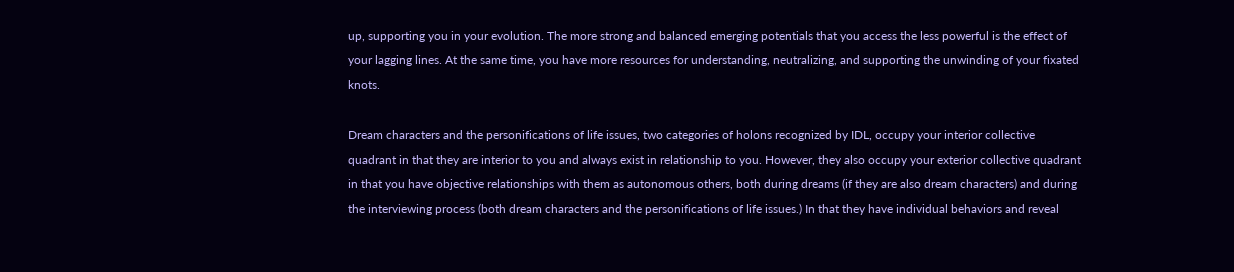up, supporting you in your evolution. The more strong and balanced emerging potentials that you access the less powerful is the effect of your lagging lines. At the same time, you have more resources for understanding, neutralizing, and supporting the unwinding of your fixated knots.

Dream characters and the personifications of life issues, two categories of holons recognized by IDL, occupy your interior collective quadrant in that they are interior to you and always exist in relationship to you. However, they also occupy your exterior collective quadrant in that you have objective relationships with them as autonomous others, both during dreams (if they are also dream characters) and during the interviewing process (both dream characters and the personifications of life issues.) In that they have individual behaviors and reveal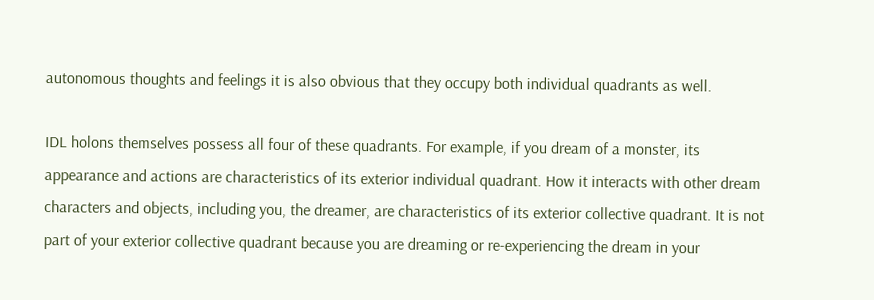autonomous thoughts and feelings it is also obvious that they occupy both individual quadrants as well.

IDL holons themselves possess all four of these quadrants. For example, if you dream of a monster, its appearance and actions are characteristics of its exterior individual quadrant. How it interacts with other dream characters and objects, including you, the dreamer, are characteristics of its exterior collective quadrant. It is not part of your exterior collective quadrant because you are dreaming or re-experiencing the dream in your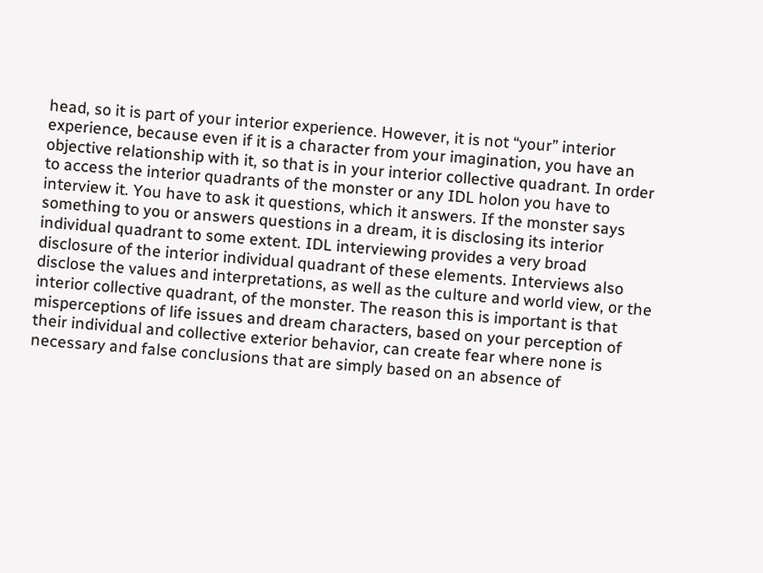head, so it is part of your interior experience. However, it is not “your” interior experience, because even if it is a character from your imagination, you have an objective relationship with it, so that is in your interior collective quadrant. In order to access the interior quadrants of the monster or any IDL holon you have to interview it. You have to ask it questions, which it answers. If the monster says something to you or answers questions in a dream, it is disclosing its interior individual quadrant to some extent. IDL interviewing provides a very broad disclosure of the interior individual quadrant of these elements. Interviews also disclose the values and interpretations, as well as the culture and world view, or the interior collective quadrant, of the monster. The reason this is important is that misperceptions of life issues and dream characters, based on your perception of their individual and collective exterior behavior, can create fear where none is necessary and false conclusions that are simply based on an absence of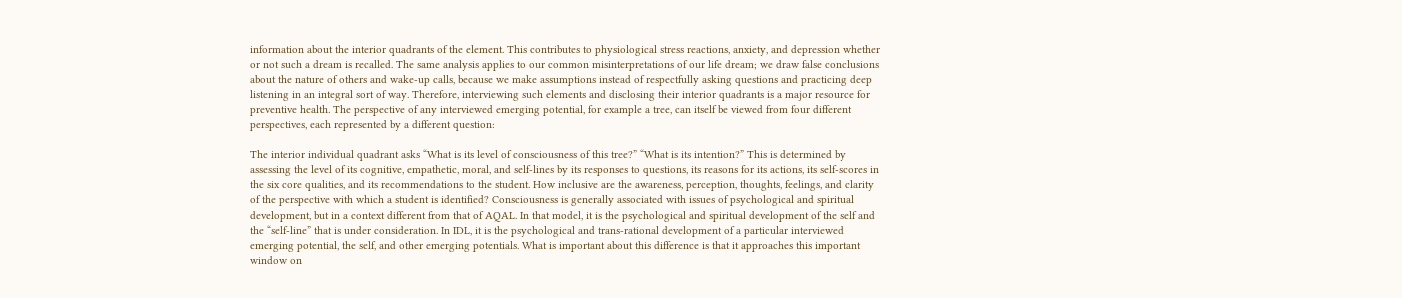information about the interior quadrants of the element. This contributes to physiological stress reactions, anxiety, and depression whether or not such a dream is recalled. The same analysis applies to our common misinterpretations of our life dream; we draw false conclusions about the nature of others and wake-up calls, because we make assumptions instead of respectfully asking questions and practicing deep listening in an integral sort of way. Therefore, interviewing such elements and disclosing their interior quadrants is a major resource for preventive health. The perspective of any interviewed emerging potential, for example a tree, can itself be viewed from four different perspectives, each represented by a different question:

The interior individual quadrant asks “What is its level of consciousness of this tree?” “What is its intention?” This is determined by assessing the level of its cognitive, empathetic, moral, and self-lines by its responses to questions, its reasons for its actions, its self-scores in the six core qualities, and its recommendations to the student. How inclusive are the awareness, perception, thoughts, feelings, and clarity of the perspective with which a student is identified? Consciousness is generally associated with issues of psychological and spiritual development, but in a context different from that of AQAL. In that model, it is the psychological and spiritual development of the self and the “self-line” that is under consideration. In IDL, it is the psychological and trans-rational development of a particular interviewed emerging potential, the self, and other emerging potentials. What is important about this difference is that it approaches this important window on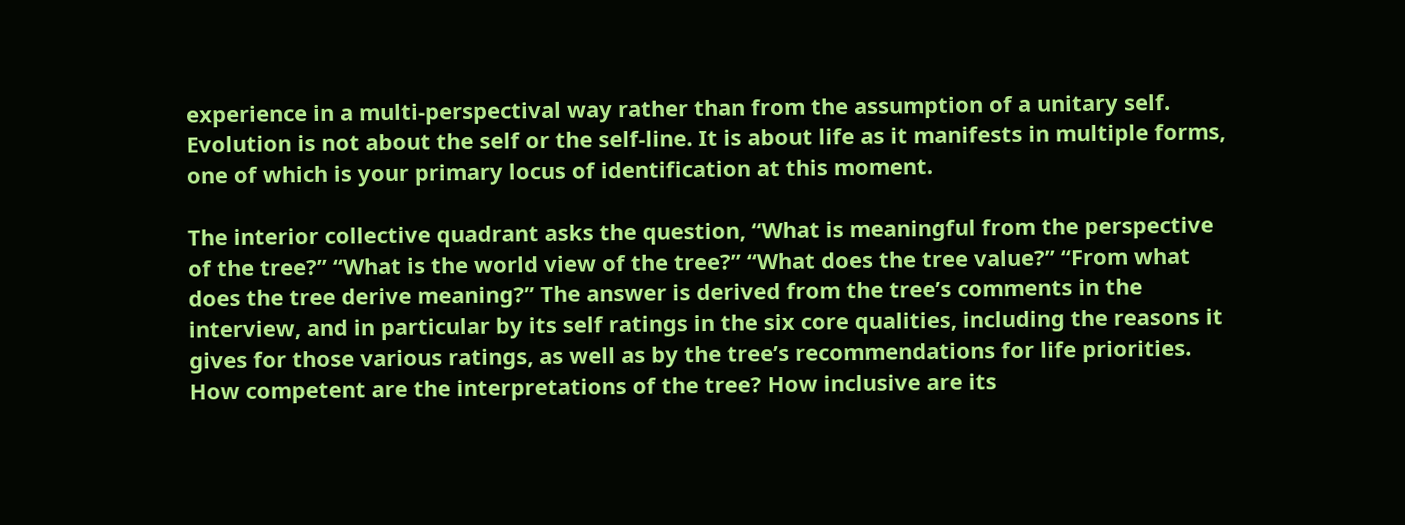experience in a multi-perspectival way rather than from the assumption of a unitary self. Evolution is not about the self or the self-line. It is about life as it manifests in multiple forms, one of which is your primary locus of identification at this moment.

The interior collective quadrant asks the question, “What is meaningful from the perspective of the tree?” “What is the world view of the tree?” “What does the tree value?” “From what does the tree derive meaning?” The answer is derived from the tree’s comments in the interview, and in particular by its self ratings in the six core qualities, including the reasons it gives for those various ratings, as well as by the tree’s recommendations for life priorities. How competent are the interpretations of the tree? How inclusive are its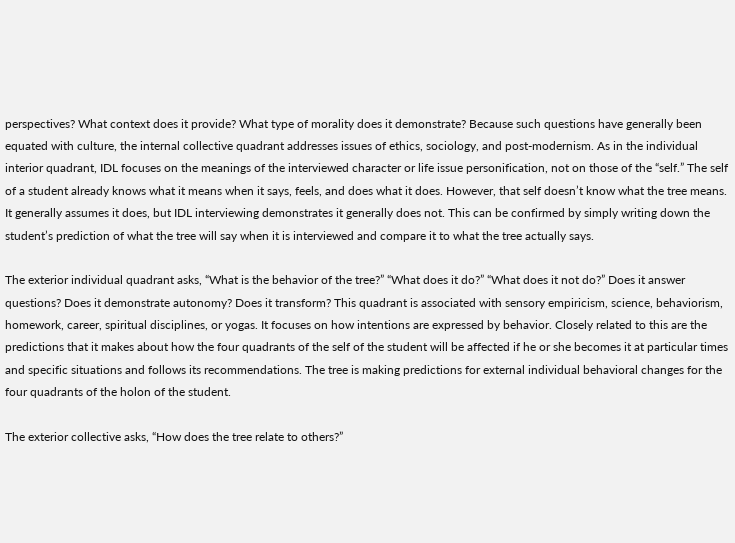perspectives? What context does it provide? What type of morality does it demonstrate? Because such questions have generally been equated with culture, the internal collective quadrant addresses issues of ethics, sociology, and post-modernism. As in the individual interior quadrant, IDL focuses on the meanings of the interviewed character or life issue personification, not on those of the “self.” The self of a student already knows what it means when it says, feels, and does what it does. However, that self doesn’t know what the tree means. It generally assumes it does, but IDL interviewing demonstrates it generally does not. This can be confirmed by simply writing down the student’s prediction of what the tree will say when it is interviewed and compare it to what the tree actually says.

The exterior individual quadrant asks, “What is the behavior of the tree?” “What does it do?” “What does it not do?” Does it answer questions? Does it demonstrate autonomy? Does it transform? This quadrant is associated with sensory empiricism, science, behaviorism, homework, career, spiritual disciplines, or yogas. It focuses on how intentions are expressed by behavior. Closely related to this are the predictions that it makes about how the four quadrants of the self of the student will be affected if he or she becomes it at particular times and specific situations and follows its recommendations. The tree is making predictions for external individual behavioral changes for the four quadrants of the holon of the student.

The exterior collective asks, “How does the tree relate to others?”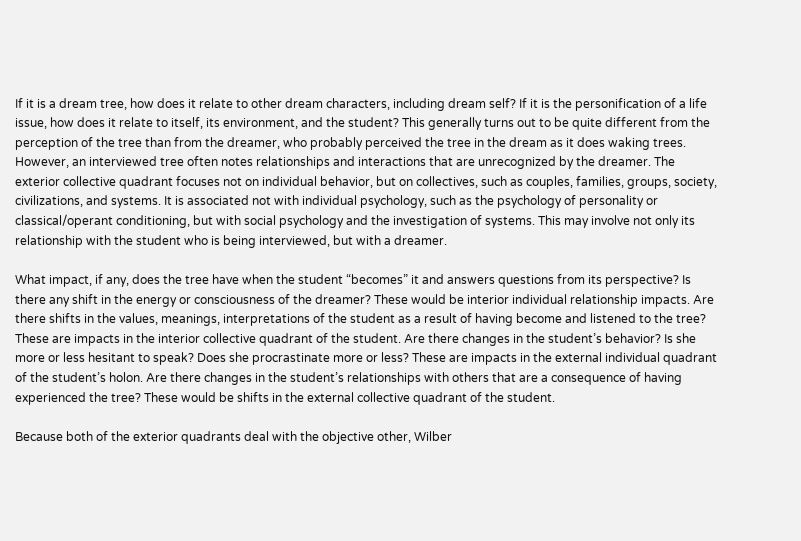If it is a dream tree, how does it relate to other dream characters, including dream self? If it is the personification of a life issue, how does it relate to itself, its environment, and the student? This generally turns out to be quite different from the perception of the tree than from the dreamer, who probably perceived the tree in the dream as it does waking trees. However, an interviewed tree often notes relationships and interactions that are unrecognized by the dreamer. The exterior collective quadrant focuses not on individual behavior, but on collectives, such as couples, families, groups, society, civilizations, and systems. It is associated not with individual psychology, such as the psychology of personality or classical/operant conditioning, but with social psychology and the investigation of systems. This may involve not only its relationship with the student who is being interviewed, but with a dreamer.

What impact, if any, does the tree have when the student “becomes” it and answers questions from its perspective? Is there any shift in the energy or consciousness of the dreamer? These would be interior individual relationship impacts. Are there shifts in the values, meanings, interpretations of the student as a result of having become and listened to the tree? These are impacts in the interior collective quadrant of the student. Are there changes in the student’s behavior? Is she more or less hesitant to speak? Does she procrastinate more or less? These are impacts in the external individual quadrant of the student’s holon. Are there changes in the student’s relationships with others that are a consequence of having experienced the tree? These would be shifts in the external collective quadrant of the student.

Because both of the exterior quadrants deal with the objective other, Wilber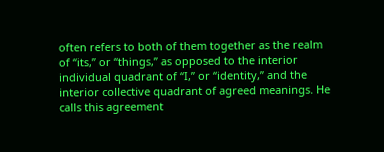often refers to both of them together as the realm of “its,” or “things,” as opposed to the interior individual quadrant of “I,” or “identity,” and the interior collective quadrant of agreed meanings. He calls this agreement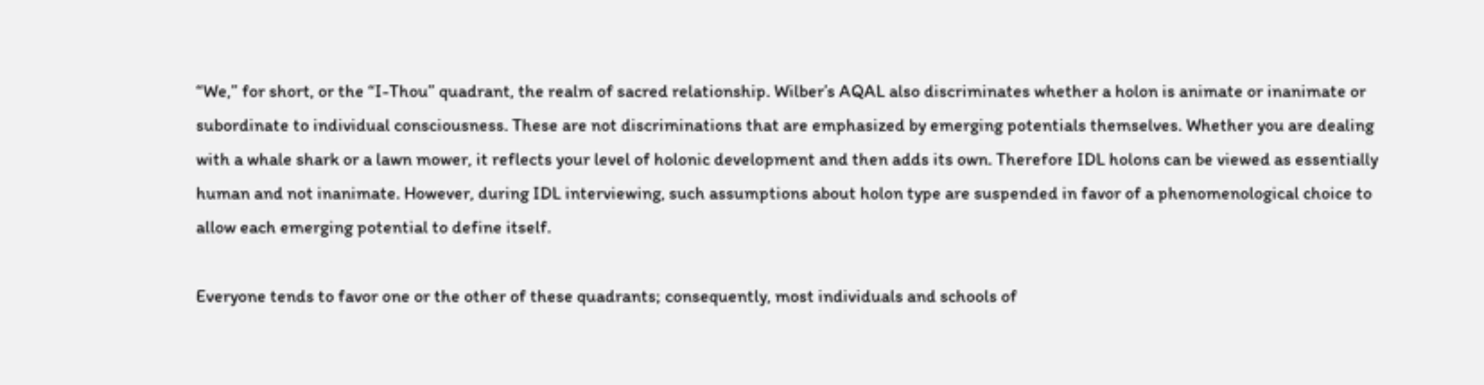“We,” for short, or the “I-Thou” quadrant, the realm of sacred relationship. Wilber’s AQAL also discriminates whether a holon is animate or inanimate or subordinate to individual consciousness. These are not discriminations that are emphasized by emerging potentials themselves. Whether you are dealing with a whale shark or a lawn mower, it reflects your level of holonic development and then adds its own. Therefore IDL holons can be viewed as essentially human and not inanimate. However, during IDL interviewing, such assumptions about holon type are suspended in favor of a phenomenological choice to allow each emerging potential to define itself.

Everyone tends to favor one or the other of these quadrants; consequently, most individuals and schools of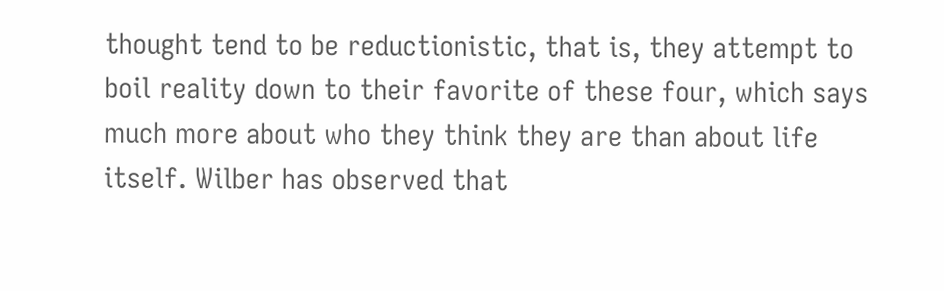thought tend to be reductionistic, that is, they attempt to boil reality down to their favorite of these four, which says much more about who they think they are than about life itself. Wilber has observed that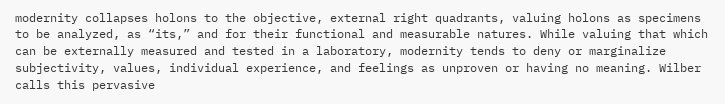modernity collapses holons to the objective, external right quadrants, valuing holons as specimens to be analyzed, as “its,” and for their functional and measurable natures. While valuing that which can be externally measured and tested in a laboratory, modernity tends to deny or marginalize subjectivity, values, individual experience, and feelings as unproven or having no meaning. Wilber calls this pervasive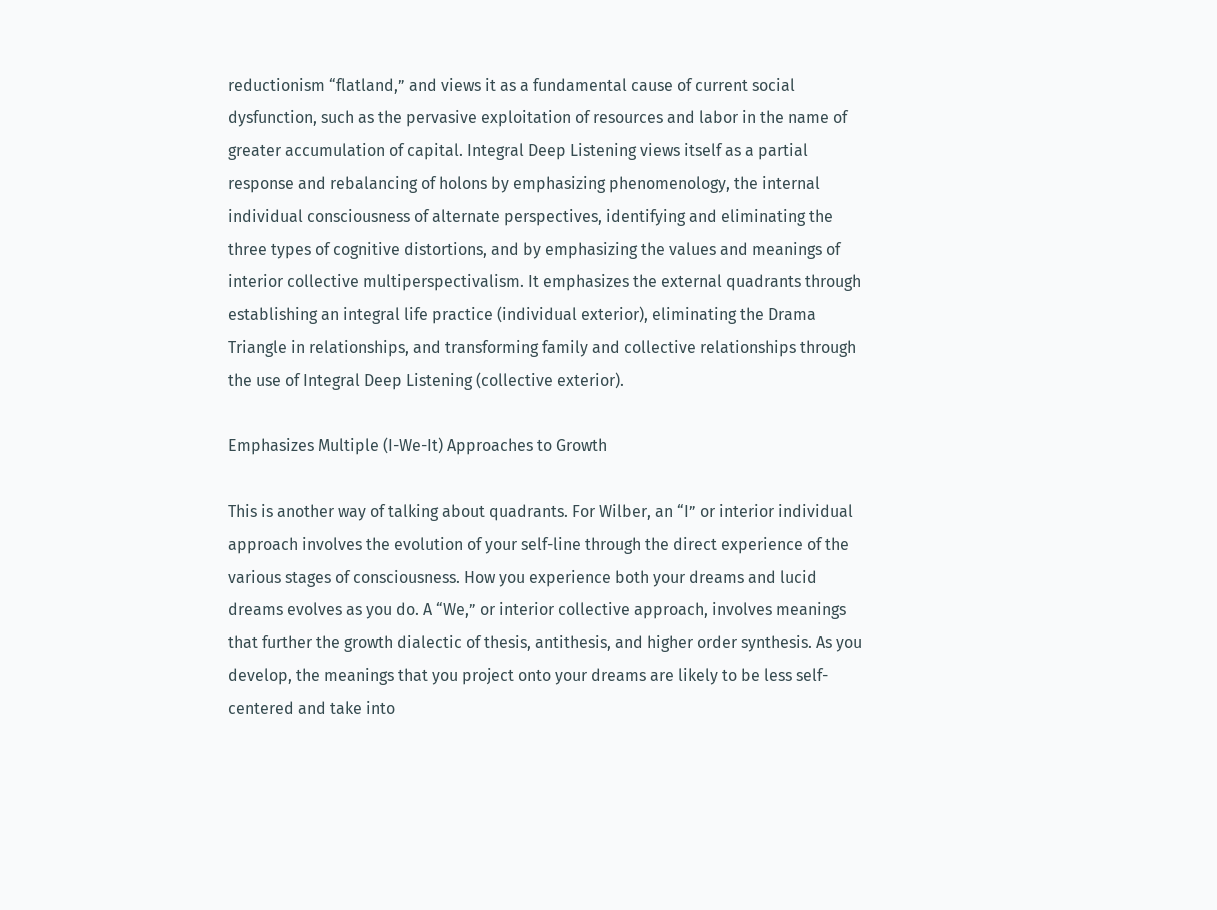reductionism “flatland,” and views it as a fundamental cause of current social dysfunction, such as the pervasive exploitation of resources and labor in the name of greater accumulation of capital. Integral Deep Listening views itself as a partial response and rebalancing of holons by emphasizing phenomenology, the internal individual consciousness of alternate perspectives, identifying and eliminating the three types of cognitive distortions, and by emphasizing the values and meanings of interior collective multiperspectivalism. It emphasizes the external quadrants through establishing an integral life practice (individual exterior), eliminating the Drama Triangle in relationships, and transforming family and collective relationships through the use of Integral Deep Listening (collective exterior).

Emphasizes Multiple (I-We-It) Approaches to Growth

This is another way of talking about quadrants. For Wilber, an “I” or interior individual approach involves the evolution of your self-line through the direct experience of the various stages of consciousness. How you experience both your dreams and lucid dreams evolves as you do. A “We,” or interior collective approach, involves meanings that further the growth dialectic of thesis, antithesis, and higher order synthesis. As you develop, the meanings that you project onto your dreams are likely to be less self-centered and take into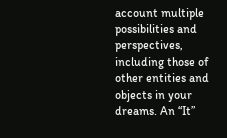account multiple possibilities and perspectives, including those of other entities and objects in your dreams. An “It”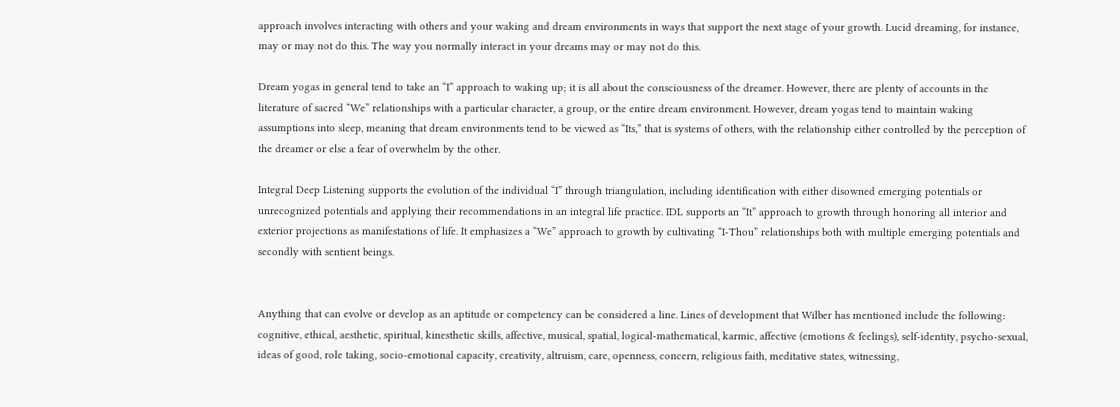approach involves interacting with others and your waking and dream environments in ways that support the next stage of your growth. Lucid dreaming, for instance, may or may not do this. The way you normally interact in your dreams may or may not do this.

Dream yogas in general tend to take an “I” approach to waking up; it is all about the consciousness of the dreamer. However, there are plenty of accounts in the literature of sacred “We” relationships with a particular character, a group, or the entire dream environment. However, dream yogas tend to maintain waking assumptions into sleep, meaning that dream environments tend to be viewed as “Its,” that is systems of others, with the relationship either controlled by the perception of the dreamer or else a fear of overwhelm by the other.

Integral Deep Listening supports the evolution of the individual “I” through triangulation, including identification with either disowned emerging potentials or unrecognized potentials and applying their recommendations in an integral life practice. IDL supports an “It” approach to growth through honoring all interior and exterior projections as manifestations of life. It emphasizes a “We” approach to growth by cultivating “I-Thou” relationships both with multiple emerging potentials and secondly with sentient beings.


Anything that can evolve or develop as an aptitude or competency can be considered a line. Lines of development that Wilber has mentioned include the following: cognitive, ethical, aesthetic, spiritual, kinesthetic skills, affective, musical, spatial, logical-mathematical, karmic, affective (emotions & feelings), self-identity, psycho-sexual, ideas of good, role taking, socio-emotional capacity, creativity, altruism, care, openness, concern, religious faith, meditative states, witnessing,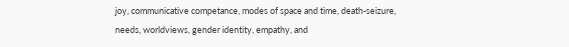joy, communicative competance, modes of space and time, death-seizure, needs, worldviews, gender identity, empathy, and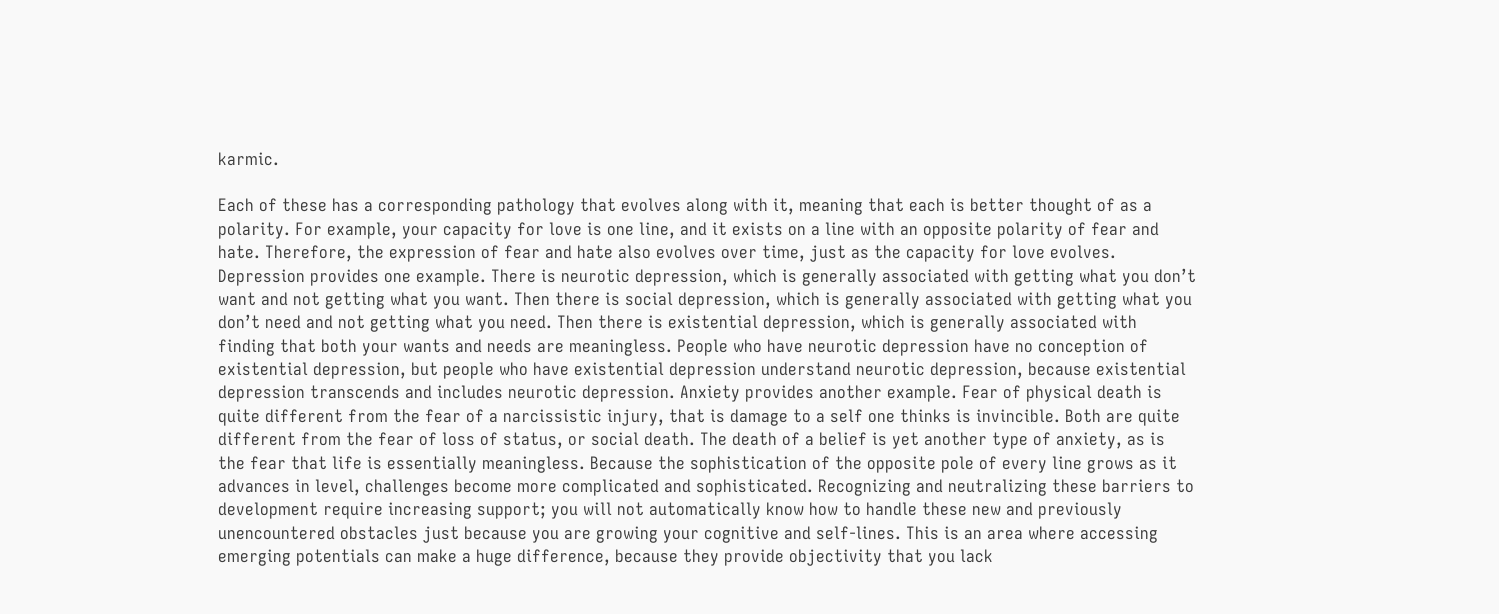karmic.

Each of these has a corresponding pathology that evolves along with it, meaning that each is better thought of as a polarity. For example, your capacity for love is one line, and it exists on a line with an opposite polarity of fear and hate. Therefore, the expression of fear and hate also evolves over time, just as the capacity for love evolves. Depression provides one example. There is neurotic depression, which is generally associated with getting what you don’t want and not getting what you want. Then there is social depression, which is generally associated with getting what you don’t need and not getting what you need. Then there is existential depression, which is generally associated with finding that both your wants and needs are meaningless. People who have neurotic depression have no conception of existential depression, but people who have existential depression understand neurotic depression, because existential depression transcends and includes neurotic depression. Anxiety provides another example. Fear of physical death is quite different from the fear of a narcissistic injury, that is damage to a self one thinks is invincible. Both are quite different from the fear of loss of status, or social death. The death of a belief is yet another type of anxiety, as is the fear that life is essentially meaningless. Because the sophistication of the opposite pole of every line grows as it advances in level, challenges become more complicated and sophisticated. Recognizing and neutralizing these barriers to development require increasing support; you will not automatically know how to handle these new and previously unencountered obstacles just because you are growing your cognitive and self-lines. This is an area where accessing emerging potentials can make a huge difference, because they provide objectivity that you lack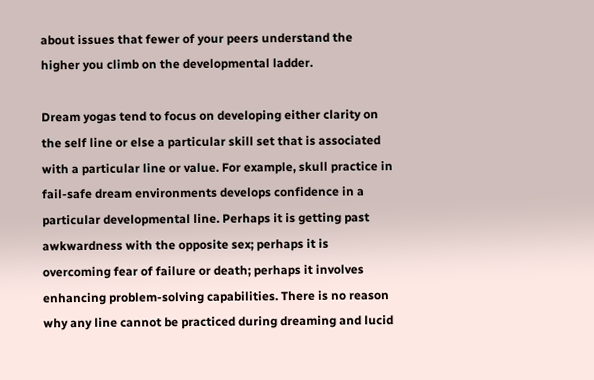about issues that fewer of your peers understand the higher you climb on the developmental ladder.

Dream yogas tend to focus on developing either clarity on the self line or else a particular skill set that is associated with a particular line or value. For example, skull practice in fail-safe dream environments develops confidence in a particular developmental line. Perhaps it is getting past awkwardness with the opposite sex; perhaps it is overcoming fear of failure or death; perhaps it involves enhancing problem-solving capabilities. There is no reason why any line cannot be practiced during dreaming and lucid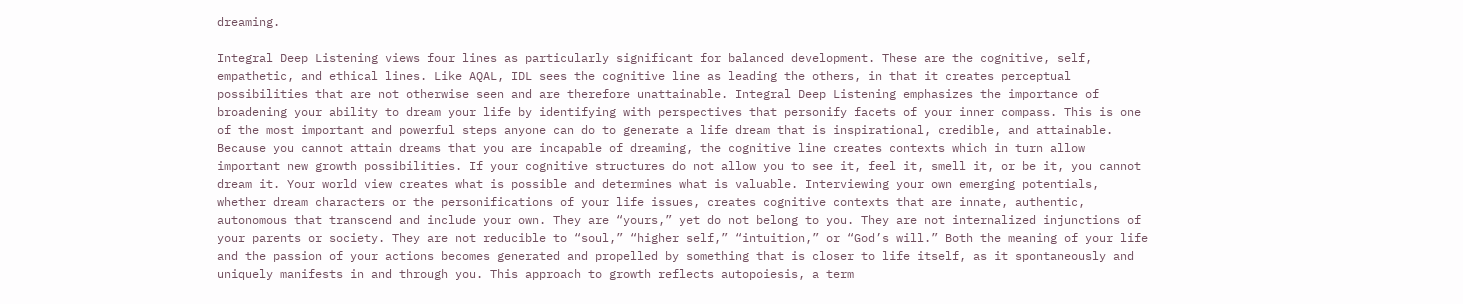dreaming.

Integral Deep Listening views four lines as particularly significant for balanced development. These are the cognitive, self, empathetic, and ethical lines. Like AQAL, IDL sees the cognitive line as leading the others, in that it creates perceptual possibilities that are not otherwise seen and are therefore unattainable. Integral Deep Listening emphasizes the importance of broadening your ability to dream your life by identifying with perspectives that personify facets of your inner compass. This is one of the most important and powerful steps anyone can do to generate a life dream that is inspirational, credible, and attainable. Because you cannot attain dreams that you are incapable of dreaming, the cognitive line creates contexts which in turn allow important new growth possibilities. If your cognitive structures do not allow you to see it, feel it, smell it, or be it, you cannot dream it. Your world view creates what is possible and determines what is valuable. Interviewing your own emerging potentials, whether dream characters or the personifications of your life issues, creates cognitive contexts that are innate, authentic, autonomous that transcend and include your own. They are “yours,” yet do not belong to you. They are not internalized injunctions of your parents or society. They are not reducible to “soul,” “higher self,” “intuition,” or “God’s will.” Both the meaning of your life and the passion of your actions becomes generated and propelled by something that is closer to life itself, as it spontaneously and uniquely manifests in and through you. This approach to growth reflects autopoiesis, a term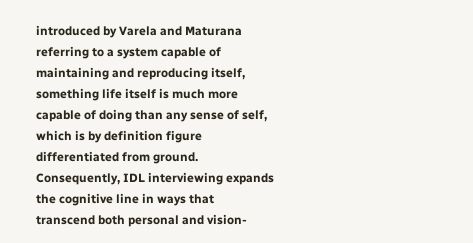introduced by Varela and Maturana referring to a system capable of maintaining and reproducing itself, something life itself is much more capable of doing than any sense of self, which is by definition figure differentiated from ground. Consequently, IDL interviewing expands the cognitive line in ways that transcend both personal and vision-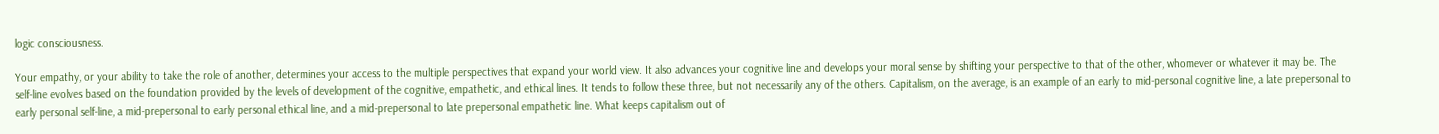logic consciousness.

Your empathy, or your ability to take the role of another, determines your access to the multiple perspectives that expand your world view. It also advances your cognitive line and develops your moral sense by shifting your perspective to that of the other, whomever or whatever it may be. The self-line evolves based on the foundation provided by the levels of development of the cognitive, empathetic, and ethical lines. It tends to follow these three, but not necessarily any of the others. Capitalism, on the average, is an example of an early to mid-personal cognitive line, a late prepersonal to early personal self-line, a mid-prepersonal to early personal ethical line, and a mid-prepersonal to late prepersonal empathetic line. What keeps capitalism out of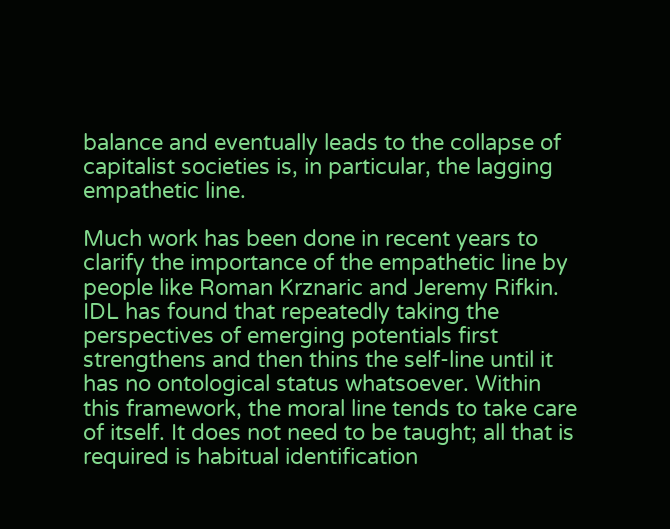balance and eventually leads to the collapse of capitalist societies is, in particular, the lagging empathetic line.

Much work has been done in recent years to clarify the importance of the empathetic line by people like Roman Krznaric and Jeremy Rifkin. IDL has found that repeatedly taking the perspectives of emerging potentials first strengthens and then thins the self-line until it has no ontological status whatsoever. Within this framework, the moral line tends to take care of itself. It does not need to be taught; all that is required is habitual identification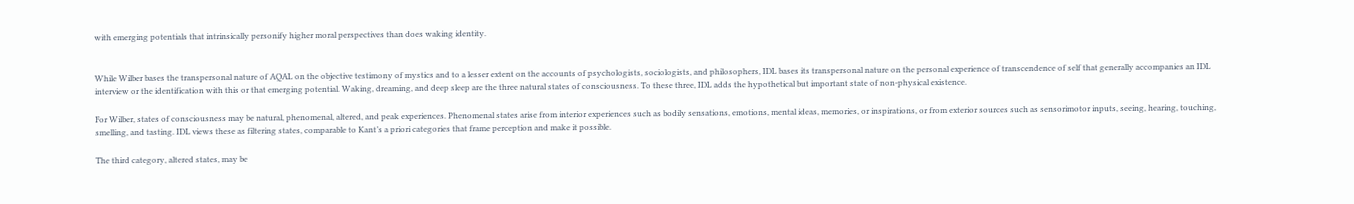with emerging potentials that intrinsically personify higher moral perspectives than does waking identity.


While Wilber bases the transpersonal nature of AQAL on the objective testimony of mystics and to a lesser extent on the accounts of psychologists, sociologists, and philosophers, IDL bases its transpersonal nature on the personal experience of transcendence of self that generally accompanies an IDL interview or the identification with this or that emerging potential. Waking, dreaming, and deep sleep are the three natural states of consciousness. To these three, IDL adds the hypothetical but important state of non-physical existence.

For Wilber, states of consciousness may be natural, phenomenal, altered, and peak experiences. Phenomenal states arise from interior experiences such as bodily sensations, emotions, mental ideas, memories, or inspirations, or from exterior sources such as sensorimotor inputs, seeing, hearing, touching, smelling, and tasting. IDL views these as filtering states, comparable to Kant’s a priori categories that frame perception and make it possible.

The third category, altered states, may be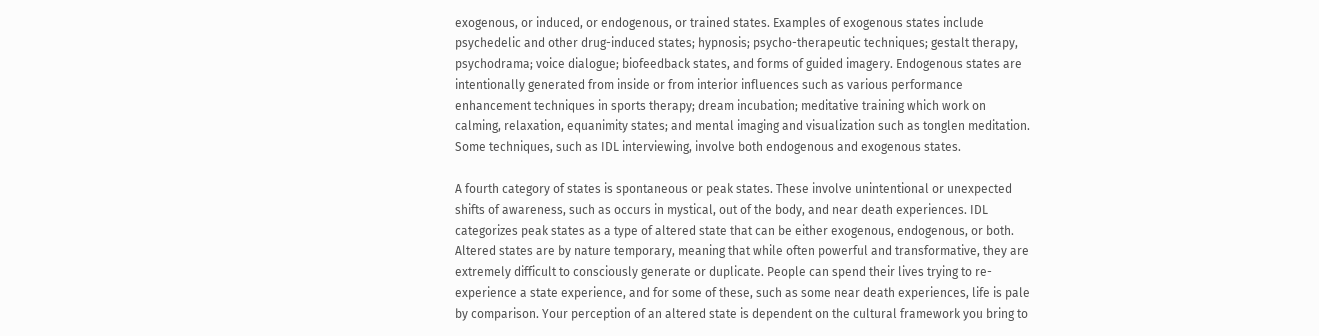exogenous, or induced, or endogenous, or trained states. Examples of exogenous states include psychedelic and other drug-induced states; hypnosis; psycho-therapeutic techniques; gestalt therapy, psychodrama; voice dialogue; biofeedback states, and forms of guided imagery. Endogenous states are intentionally generated from inside or from interior influences such as various performance enhancement techniques in sports therapy; dream incubation; meditative training which work on calming, relaxation, equanimity states; and mental imaging and visualization such as tonglen meditation. Some techniques, such as IDL interviewing, involve both endogenous and exogenous states.

A fourth category of states is spontaneous or peak states. These involve unintentional or unexpected shifts of awareness, such as occurs in mystical, out of the body, and near death experiences. IDL categorizes peak states as a type of altered state that can be either exogenous, endogenous, or both. Altered states are by nature temporary, meaning that while often powerful and transformative, they are extremely difficult to consciously generate or duplicate. People can spend their lives trying to re-experience a state experience, and for some of these, such as some near death experiences, life is pale by comparison. Your perception of an altered state is dependent on the cultural framework you bring to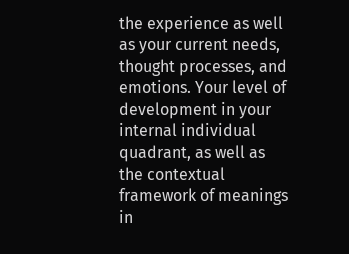the experience as well as your current needs, thought processes, and emotions. Your level of development in your internal individual quadrant, as well as the contextual framework of meanings in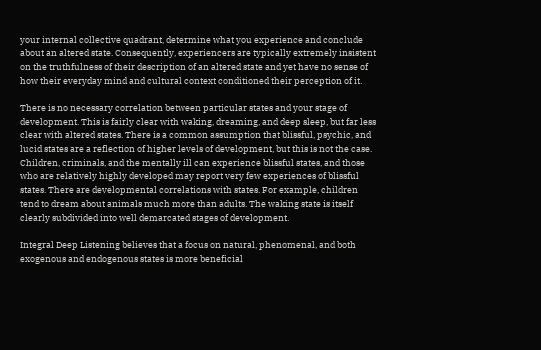your internal collective quadrant, determine what you experience and conclude about an altered state. Consequently, experiencers are typically extremely insistent on the truthfulness of their description of an altered state and yet have no sense of how their everyday mind and cultural context conditioned their perception of it.

There is no necessary correlation between particular states and your stage of development. This is fairly clear with waking, dreaming, and deep sleep, but far less clear with altered states. There is a common assumption that blissful, psychic, and lucid states are a reflection of higher levels of development, but this is not the case. Children, criminals, and the mentally ill can experience blissful states, and those who are relatively highly developed may report very few experiences of blissful states. There are developmental correlations with states. For example, children tend to dream about animals much more than adults. The waking state is itself clearly subdivided into well demarcated stages of development.

Integral Deep Listening believes that a focus on natural, phenomenal, and both exogenous and endogenous states is more beneficial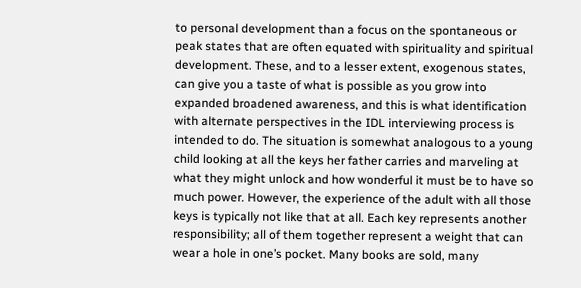to personal development than a focus on the spontaneous or peak states that are often equated with spirituality and spiritual development. These, and to a lesser extent, exogenous states, can give you a taste of what is possible as you grow into expanded broadened awareness, and this is what identification with alternate perspectives in the IDL interviewing process is intended to do. The situation is somewhat analogous to a young child looking at all the keys her father carries and marveling at what they might unlock and how wonderful it must be to have so much power. However, the experience of the adult with all those keys is typically not like that at all. Each key represents another responsibility; all of them together represent a weight that can wear a hole in one’s pocket. Many books are sold, many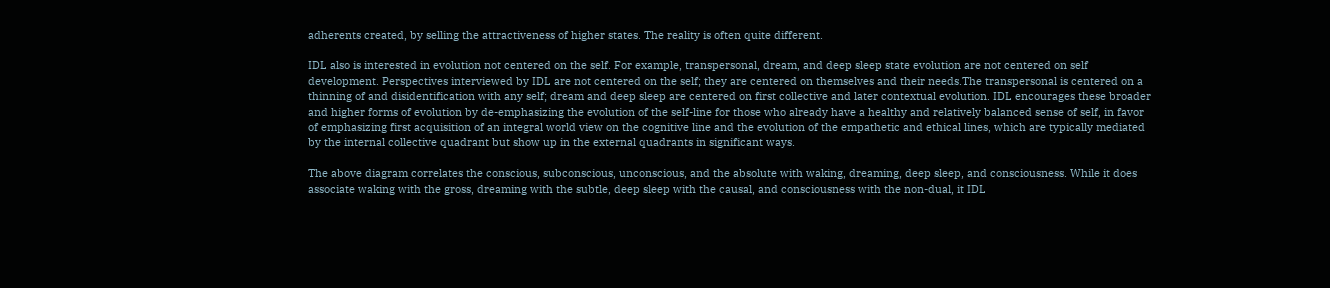adherents created, by selling the attractiveness of higher states. The reality is often quite different.

IDL also is interested in evolution not centered on the self. For example, transpersonal, dream, and deep sleep state evolution are not centered on self development. Perspectives interviewed by IDL are not centered on the self; they are centered on themselves and their needs.The transpersonal is centered on a thinning of and disidentification with any self; dream and deep sleep are centered on first collective and later contextual evolution. IDL encourages these broader and higher forms of evolution by de-emphasizing the evolution of the self-line for those who already have a healthy and relatively balanced sense of self, in favor of emphasizing first acquisition of an integral world view on the cognitive line and the evolution of the empathetic and ethical lines, which are typically mediated by the internal collective quadrant but show up in the external quadrants in significant ways.

The above diagram correlates the conscious, subconscious, unconscious, and the absolute with waking, dreaming, deep sleep, and consciousness. While it does associate waking with the gross, dreaming with the subtle, deep sleep with the causal, and consciousness with the non-dual, it IDL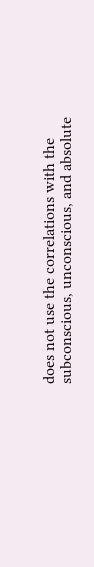does not use the correlations with the subconscious, unconscious, and absolute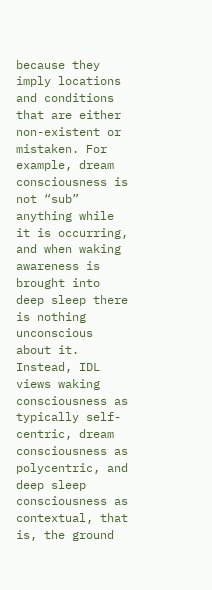because they imply locations and conditions that are either non-existent or mistaken. For example, dream consciousness is not “sub” anything while it is occurring, and when waking awareness is brought into deep sleep there is nothing unconscious about it. Instead, IDL views waking consciousness as typically self-centric, dream consciousness as polycentric, and deep sleep consciousness as contextual, that is, the ground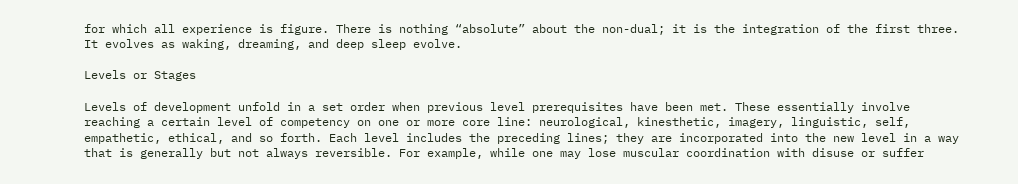for which all experience is figure. There is nothing “absolute” about the non-dual; it is the integration of the first three. It evolves as waking, dreaming, and deep sleep evolve.

Levels or Stages

Levels of development unfold in a set order when previous level prerequisites have been met. These essentially involve reaching a certain level of competency on one or more core line: neurological, kinesthetic, imagery, linguistic, self, empathetic, ethical, and so forth. Each level includes the preceding lines; they are incorporated into the new level in a way that is generally but not always reversible. For example, while one may lose muscular coordination with disuse or suffer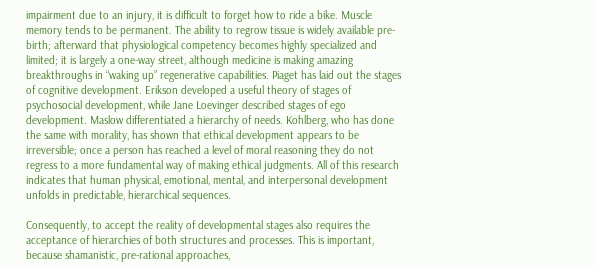impairment due to an injury, it is difficult to forget how to ride a bike. Muscle memory tends to be permanent. The ability to regrow tissue is widely available pre-birth; afterward that physiological competency becomes highly specialized and limited; it is largely a one-way street, although medicine is making amazing breakthroughs in “waking up” regenerative capabilities. Piaget has laid out the stages of cognitive development. Erikson developed a useful theory of stages of psychosocial development, while Jane Loevinger described stages of ego development. Maslow differentiated a hierarchy of needs. Kohlberg, who has done the same with morality, has shown that ethical development appears to be irreversible; once a person has reached a level of moral reasoning they do not regress to a more fundamental way of making ethical judgments. All of this research indicates that human physical, emotional, mental, and interpersonal development unfolds in predictable, hierarchical sequences.

Consequently, to accept the reality of developmental stages also requires the acceptance of hierarchies of both structures and processes. This is important, because shamanistic, pre-rational approaches,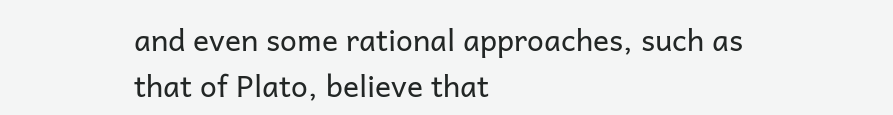and even some rational approaches, such as that of Plato, believe that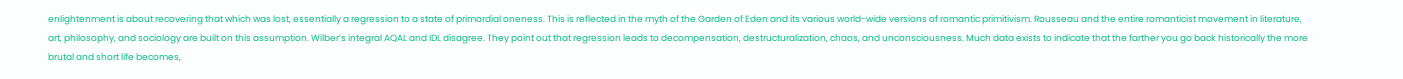enlightenment is about recovering that which was lost, essentially a regression to a state of primordial oneness. This is reflected in the myth of the Garden of Eden and its various world-wide versions of romantic primitivism. Rousseau and the entire romanticist movement in literature, art, philosophy, and sociology are built on this assumption. Wilber’s integral AQAL and IDL disagree. They point out that regression leads to decompensation, destructuralization, chaos, and unconsciousness. Much data exists to indicate that the farther you go back historically the more brutal and short life becomes,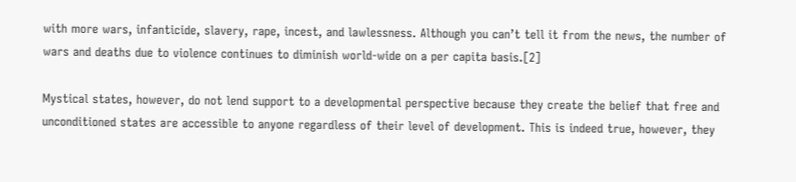with more wars, infanticide, slavery, rape, incest, and lawlessness. Although you can’t tell it from the news, the number of wars and deaths due to violence continues to diminish world-wide on a per capita basis.[2]

Mystical states, however, do not lend support to a developmental perspective because they create the belief that free and unconditioned states are accessible to anyone regardless of their level of development. This is indeed true, however, they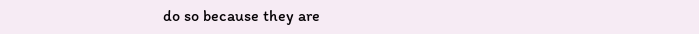do so because they are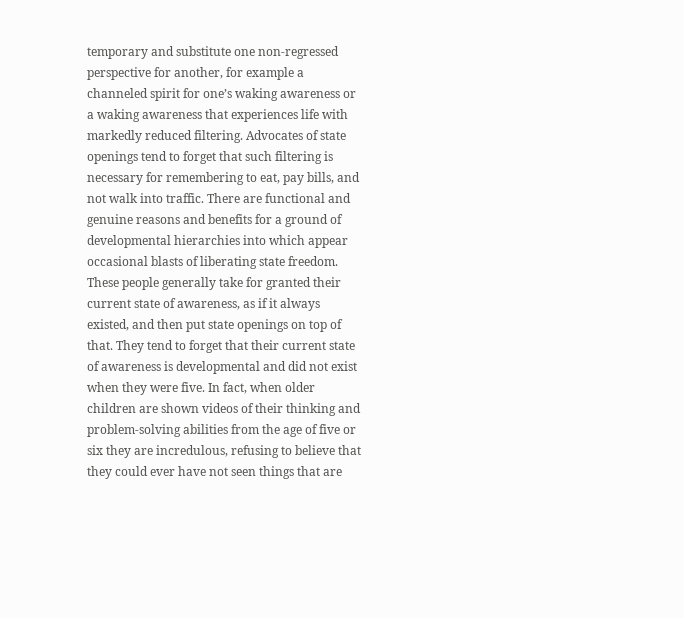temporary and substitute one non-regressed perspective for another, for example a channeled spirit for one’s waking awareness or a waking awareness that experiences life with markedly reduced filtering. Advocates of state openings tend to forget that such filtering is necessary for remembering to eat, pay bills, and not walk into traffic. There are functional and genuine reasons and benefits for a ground of developmental hierarchies into which appear occasional blasts of liberating state freedom. These people generally take for granted their current state of awareness, as if it always existed, and then put state openings on top of that. They tend to forget that their current state of awareness is developmental and did not exist when they were five. In fact, when older children are shown videos of their thinking and problem-solving abilities from the age of five or six they are incredulous, refusing to believe that they could ever have not seen things that are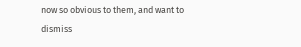now so obvious to them, and want to dismiss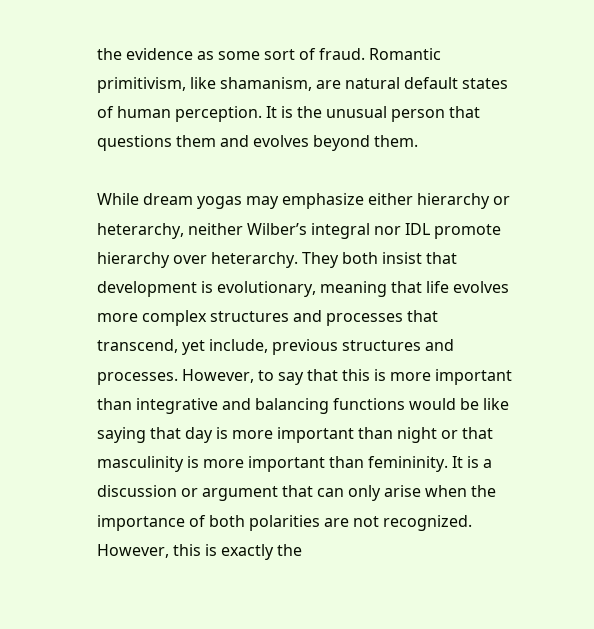the evidence as some sort of fraud. Romantic primitivism, like shamanism, are natural default states of human perception. It is the unusual person that questions them and evolves beyond them.

While dream yogas may emphasize either hierarchy or heterarchy, neither Wilber’s integral nor IDL promote hierarchy over heterarchy. They both insist that development is evolutionary, meaning that life evolves more complex structures and processes that transcend, yet include, previous structures and processes. However, to say that this is more important than integrative and balancing functions would be like saying that day is more important than night or that masculinity is more important than femininity. It is a discussion or argument that can only arise when the importance of both polarities are not recognized. However, this is exactly the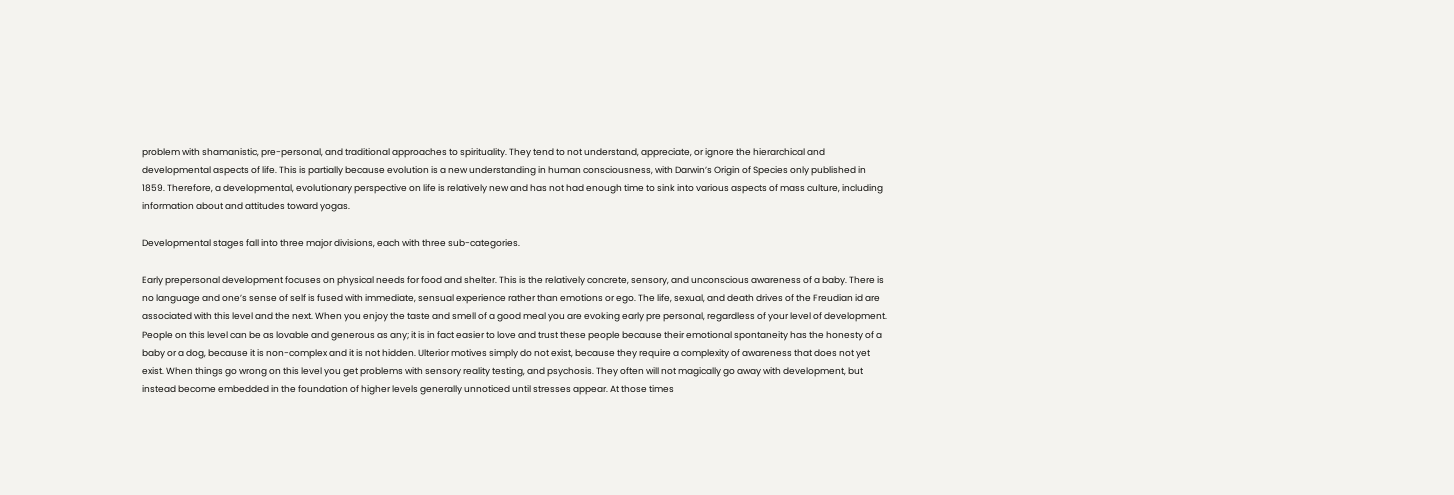problem with shamanistic, pre-personal, and traditional approaches to spirituality. They tend to not understand, appreciate, or ignore the hierarchical and developmental aspects of life. This is partially because evolution is a new understanding in human consciousness, with Darwin’s Origin of Species only published in 1859. Therefore, a developmental, evolutionary perspective on life is relatively new and has not had enough time to sink into various aspects of mass culture, including information about and attitudes toward yogas.

Developmental stages fall into three major divisions, each with three sub-categories.

Early prepersonal development focuses on physical needs for food and shelter. This is the relatively concrete, sensory, and unconscious awareness of a baby. There is no language and one’s sense of self is fused with immediate, sensual experience rather than emotions or ego. The life, sexual, and death drives of the Freudian id are associated with this level and the next. When you enjoy the taste and smell of a good meal you are evoking early pre personal, regardless of your level of development. People on this level can be as lovable and generous as any; it is in fact easier to love and trust these people because their emotional spontaneity has the honesty of a baby or a dog, because it is non-complex and it is not hidden. Ulterior motives simply do not exist, because they require a complexity of awareness that does not yet exist. When things go wrong on this level you get problems with sensory reality testing, and psychosis. They often will not magically go away with development, but instead become embedded in the foundation of higher levels generally unnoticed until stresses appear. At those times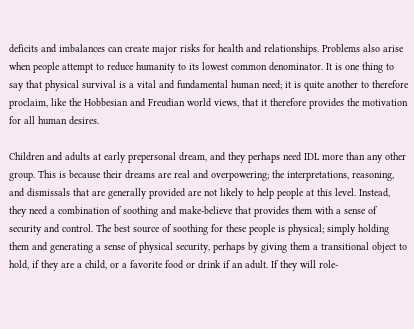deficits and imbalances can create major risks for health and relationships. Problems also arise when people attempt to reduce humanity to its lowest common denominator. It is one thing to say that physical survival is a vital and fundamental human need; it is quite another to therefore proclaim, like the Hobbesian and Freudian world views, that it therefore provides the motivation for all human desires.

Children and adults at early prepersonal dream, and they perhaps need IDL more than any other group. This is because their dreams are real and overpowering; the interpretations, reasoning, and dismissals that are generally provided are not likely to help people at this level. Instead, they need a combination of soothing and make-believe that provides them with a sense of security and control. The best source of soothing for these people is physical; simply holding them and generating a sense of physical security, perhaps by giving them a transitional object to hold, if they are a child, or a favorite food or drink if an adult. If they will role-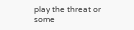play the threat or some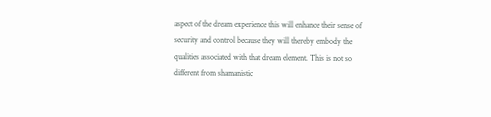aspect of the dream experience this will enhance their sense of security and control because they will thereby embody the qualities associated with that dream element. This is not so different from shamanistic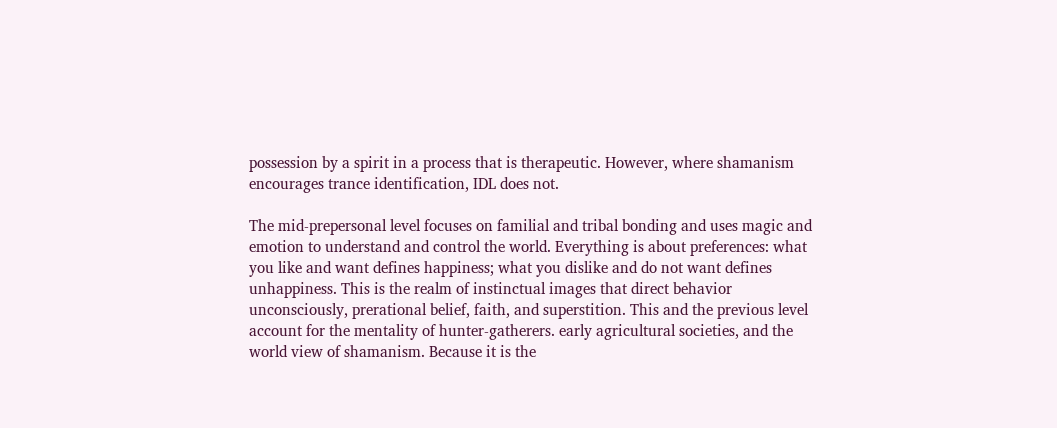possession by a spirit in a process that is therapeutic. However, where shamanism encourages trance identification, IDL does not.

The mid-prepersonal level focuses on familial and tribal bonding and uses magic and emotion to understand and control the world. Everything is about preferences: what you like and want defines happiness; what you dislike and do not want defines unhappiness. This is the realm of instinctual images that direct behavior unconsciously, prerational belief, faith, and superstition. This and the previous level account for the mentality of hunter-gatherers. early agricultural societies, and the world view of shamanism. Because it is the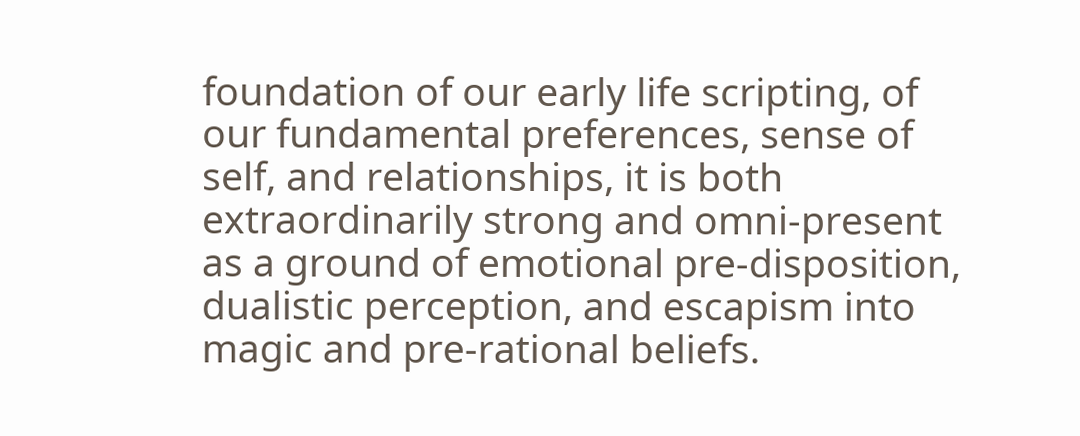foundation of our early life scripting, of our fundamental preferences, sense of self, and relationships, it is both extraordinarily strong and omni-present as a ground of emotional pre-disposition, dualistic perception, and escapism into magic and pre-rational beliefs.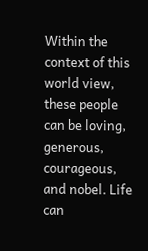Within the context of this world view, these people can be loving, generous, courageous, and nobel. Life can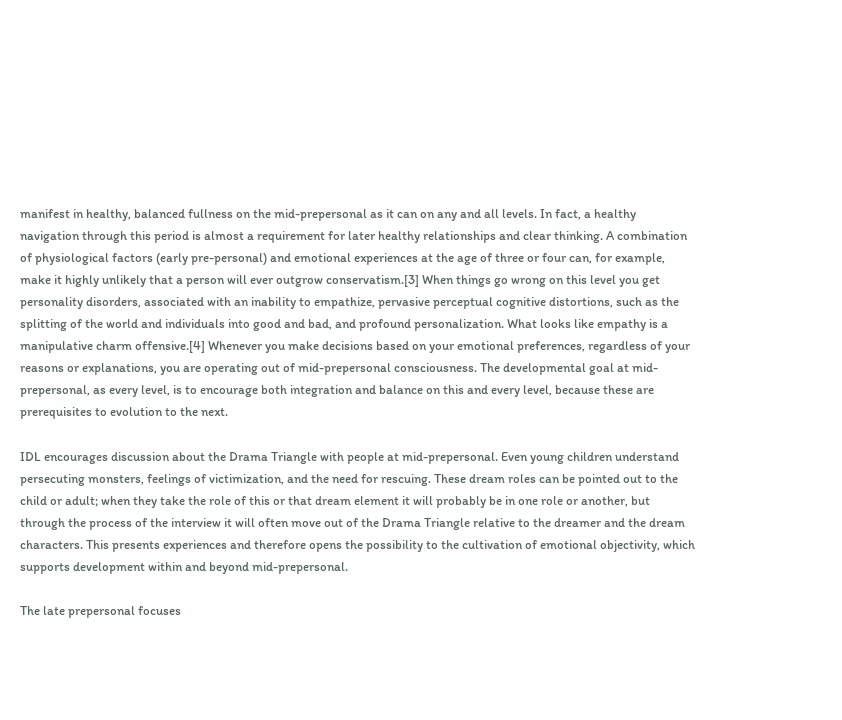manifest in healthy, balanced fullness on the mid-prepersonal as it can on any and all levels. In fact, a healthy navigation through this period is almost a requirement for later healthy relationships and clear thinking. A combination of physiological factors (early pre-personal) and emotional experiences at the age of three or four can, for example, make it highly unlikely that a person will ever outgrow conservatism.[3] When things go wrong on this level you get personality disorders, associated with an inability to empathize, pervasive perceptual cognitive distortions, such as the splitting of the world and individuals into good and bad, and profound personalization. What looks like empathy is a manipulative charm offensive.[4] Whenever you make decisions based on your emotional preferences, regardless of your reasons or explanations, you are operating out of mid-prepersonal consciousness. The developmental goal at mid-prepersonal, as every level, is to encourage both integration and balance on this and every level, because these are prerequisites to evolution to the next.

IDL encourages discussion about the Drama Triangle with people at mid-prepersonal. Even young children understand persecuting monsters, feelings of victimization, and the need for rescuing. These dream roles can be pointed out to the child or adult; when they take the role of this or that dream element it will probably be in one role or another, but through the process of the interview it will often move out of the Drama Triangle relative to the dreamer and the dream characters. This presents experiences and therefore opens the possibility to the cultivation of emotional objectivity, which supports development within and beyond mid-prepersonal.

The late prepersonal focuses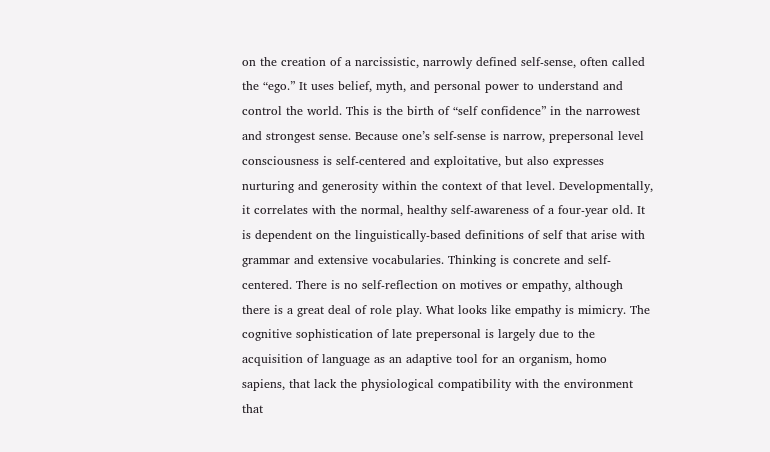on the creation of a narcissistic, narrowly defined self-sense, often called the “ego.” It uses belief, myth, and personal power to understand and control the world. This is the birth of “self confidence” in the narrowest and strongest sense. Because one’s self-sense is narrow, prepersonal level consciousness is self-centered and exploitative, but also expresses nurturing and generosity within the context of that level. Developmentally, it correlates with the normal, healthy self-awareness of a four-year old. It is dependent on the linguistically-based definitions of self that arise with grammar and extensive vocabularies. Thinking is concrete and self-centered. There is no self-reflection on motives or empathy, although there is a great deal of role play. What looks like empathy is mimicry. The cognitive sophistication of late prepersonal is largely due to the acquisition of language as an adaptive tool for an organism, homo sapiens, that lack the physiological compatibility with the environment that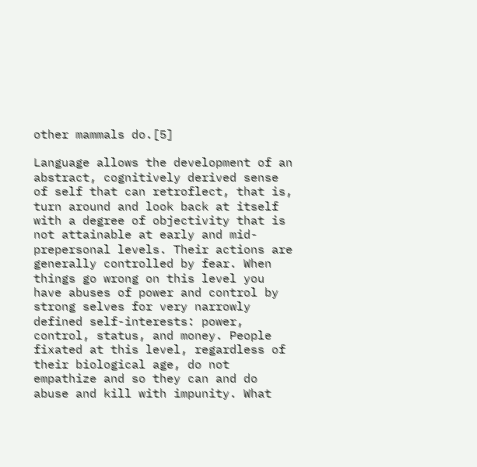other mammals do.[5]

Language allows the development of an abstract, cognitively derived sense of self that can retroflect, that is, turn around and look back at itself with a degree of objectivity that is not attainable at early and mid-prepersonal levels. Their actions are generally controlled by fear. When things go wrong on this level you have abuses of power and control by strong selves for very narrowly defined self-interests: power, control, status, and money. People fixated at this level, regardless of their biological age, do not empathize and so they can and do abuse and kill with impunity. What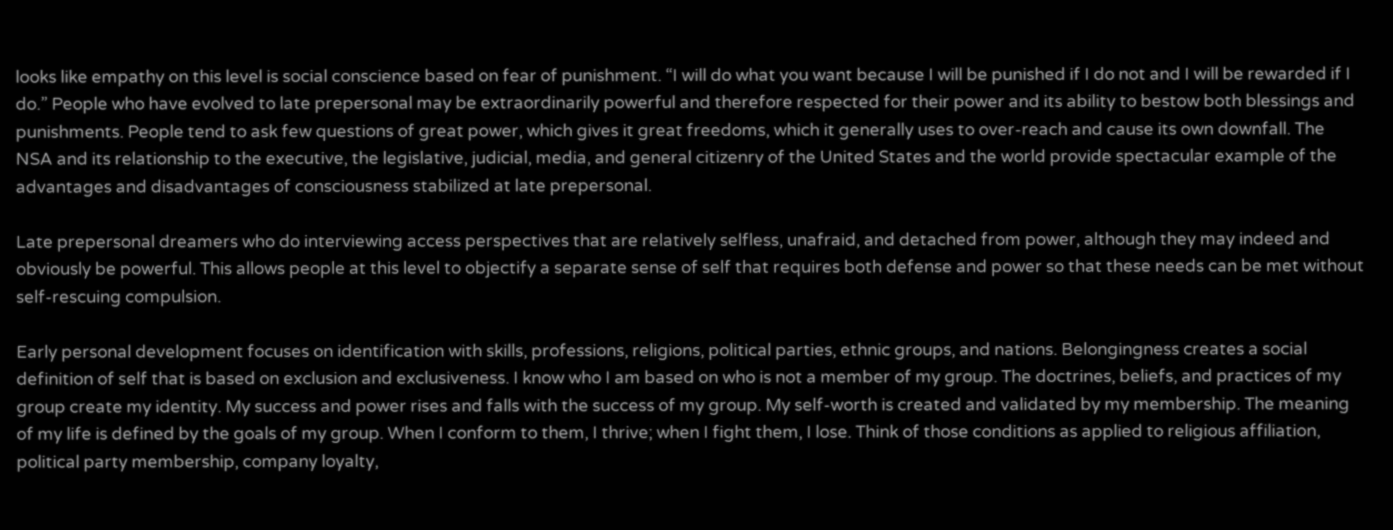looks like empathy on this level is social conscience based on fear of punishment. “I will do what you want because I will be punished if I do not and I will be rewarded if I do.” People who have evolved to late prepersonal may be extraordinarily powerful and therefore respected for their power and its ability to bestow both blessings and punishments. People tend to ask few questions of great power, which gives it great freedoms, which it generally uses to over-reach and cause its own downfall. The NSA and its relationship to the executive, the legislative, judicial, media, and general citizenry of the United States and the world provide spectacular example of the advantages and disadvantages of consciousness stabilized at late prepersonal.

Late prepersonal dreamers who do interviewing access perspectives that are relatively selfless, unafraid, and detached from power, although they may indeed and obviously be powerful. This allows people at this level to objectify a separate sense of self that requires both defense and power so that these needs can be met without self-rescuing compulsion.

Early personal development focuses on identification with skills, professions, religions, political parties, ethnic groups, and nations. Belongingness creates a social definition of self that is based on exclusion and exclusiveness. I know who I am based on who is not a member of my group. The doctrines, beliefs, and practices of my group create my identity. My success and power rises and falls with the success of my group. My self-worth is created and validated by my membership. The meaning of my life is defined by the goals of my group. When I conform to them, I thrive; when I fight them, I lose. Think of those conditions as applied to religious affiliation, political party membership, company loyalty,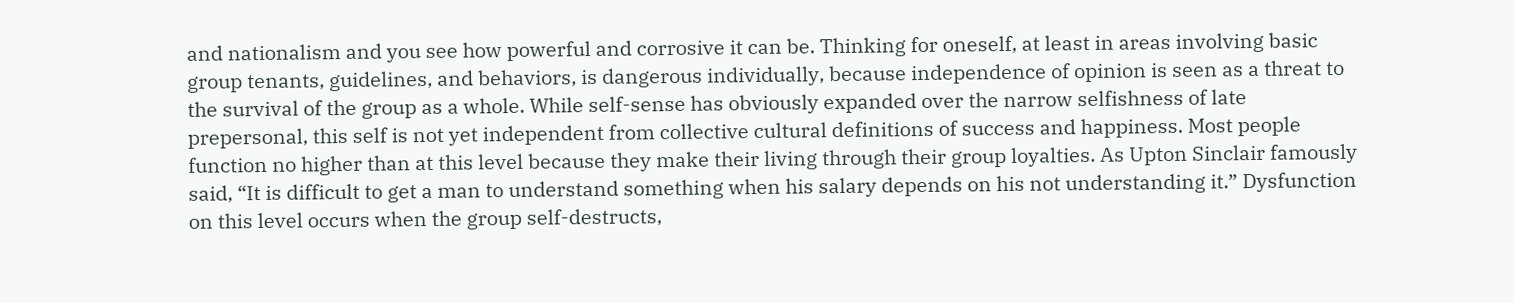and nationalism and you see how powerful and corrosive it can be. Thinking for oneself, at least in areas involving basic group tenants, guidelines, and behaviors, is dangerous individually, because independence of opinion is seen as a threat to the survival of the group as a whole. While self-sense has obviously expanded over the narrow selfishness of late prepersonal, this self is not yet independent from collective cultural definitions of success and happiness. Most people function no higher than at this level because they make their living through their group loyalties. As Upton Sinclair famously said, “It is difficult to get a man to understand something when his salary depends on his not understanding it.” Dysfunction on this level occurs when the group self-destructs,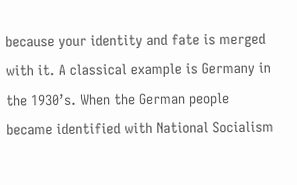because your identity and fate is merged with it. A classical example is Germany in the 1930’s. When the German people became identified with National Socialism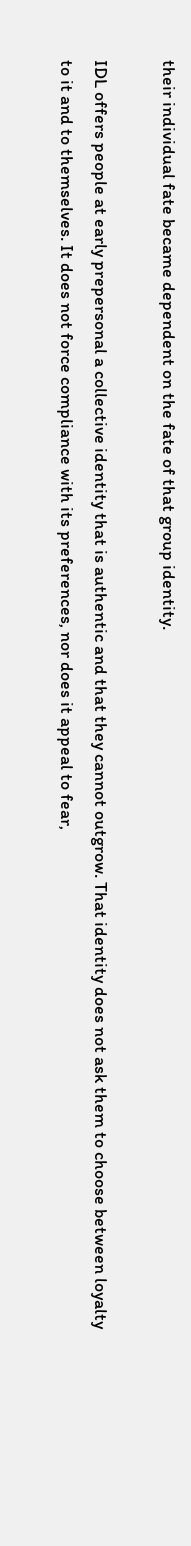their individual fate became dependent on the fate of that group identity.

IDL offers people at early prepersonal a collective identity that is authentic and that they cannot outgrow. That identity does not ask them to choose between loyalty to it and to themselves. It does not force compliance with its preferences, nor does it appeal to fear,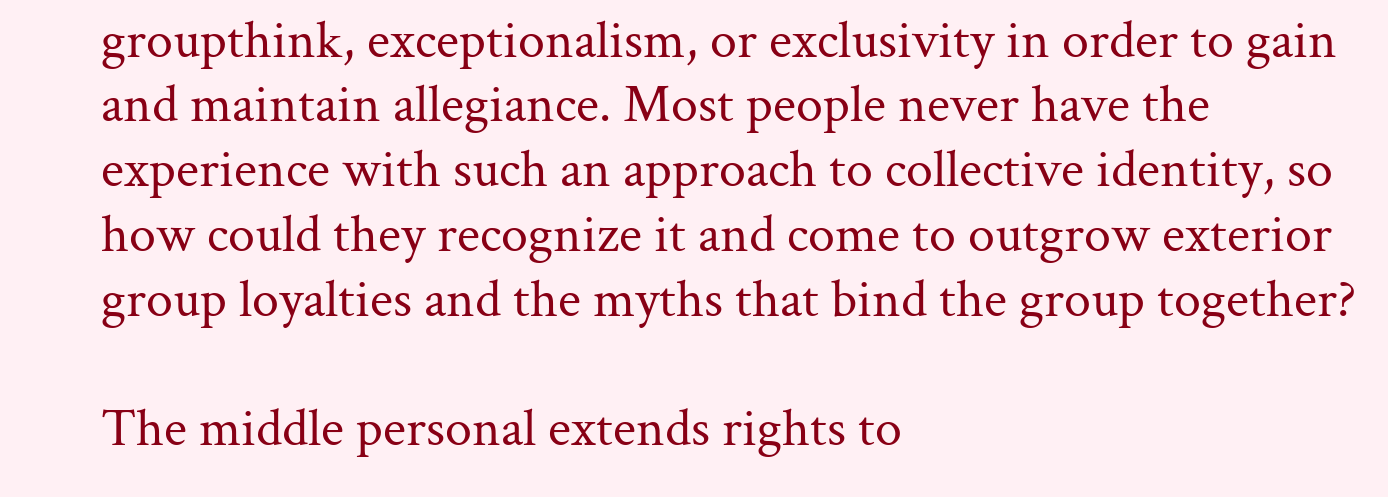groupthink, exceptionalism, or exclusivity in order to gain and maintain allegiance. Most people never have the experience with such an approach to collective identity, so how could they recognize it and come to outgrow exterior group loyalties and the myths that bind the group together?

The middle personal extends rights to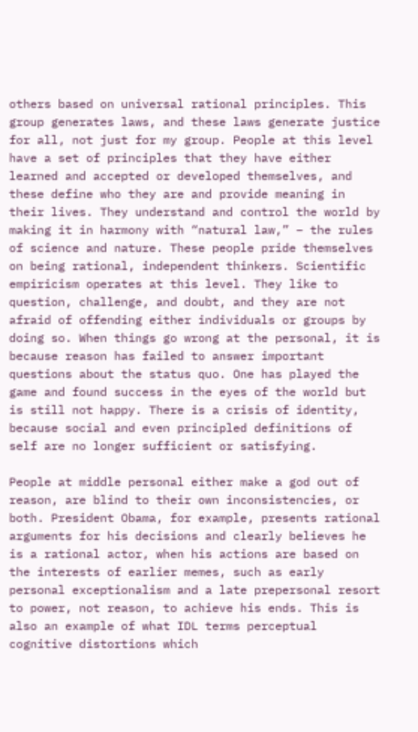others based on universal rational principles. This group generates laws, and these laws generate justice for all, not just for my group. People at this level have a set of principles that they have either learned and accepted or developed themselves, and these define who they are and provide meaning in their lives. They understand and control the world by making it in harmony with “natural law,” – the rules of science and nature. These people pride themselves on being rational, independent thinkers. Scientific empiricism operates at this level. They like to question, challenge, and doubt, and they are not afraid of offending either individuals or groups by doing so. When things go wrong at the personal, it is because reason has failed to answer important questions about the status quo. One has played the game and found success in the eyes of the world but is still not happy. There is a crisis of identity, because social and even principled definitions of self are no longer sufficient or satisfying.

People at middle personal either make a god out of reason, are blind to their own inconsistencies, or both. President Obama, for example, presents rational arguments for his decisions and clearly believes he is a rational actor, when his actions are based on the interests of earlier memes, such as early personal exceptionalism and a late prepersonal resort to power, not reason, to achieve his ends. This is also an example of what IDL terms perceptual cognitive distortions which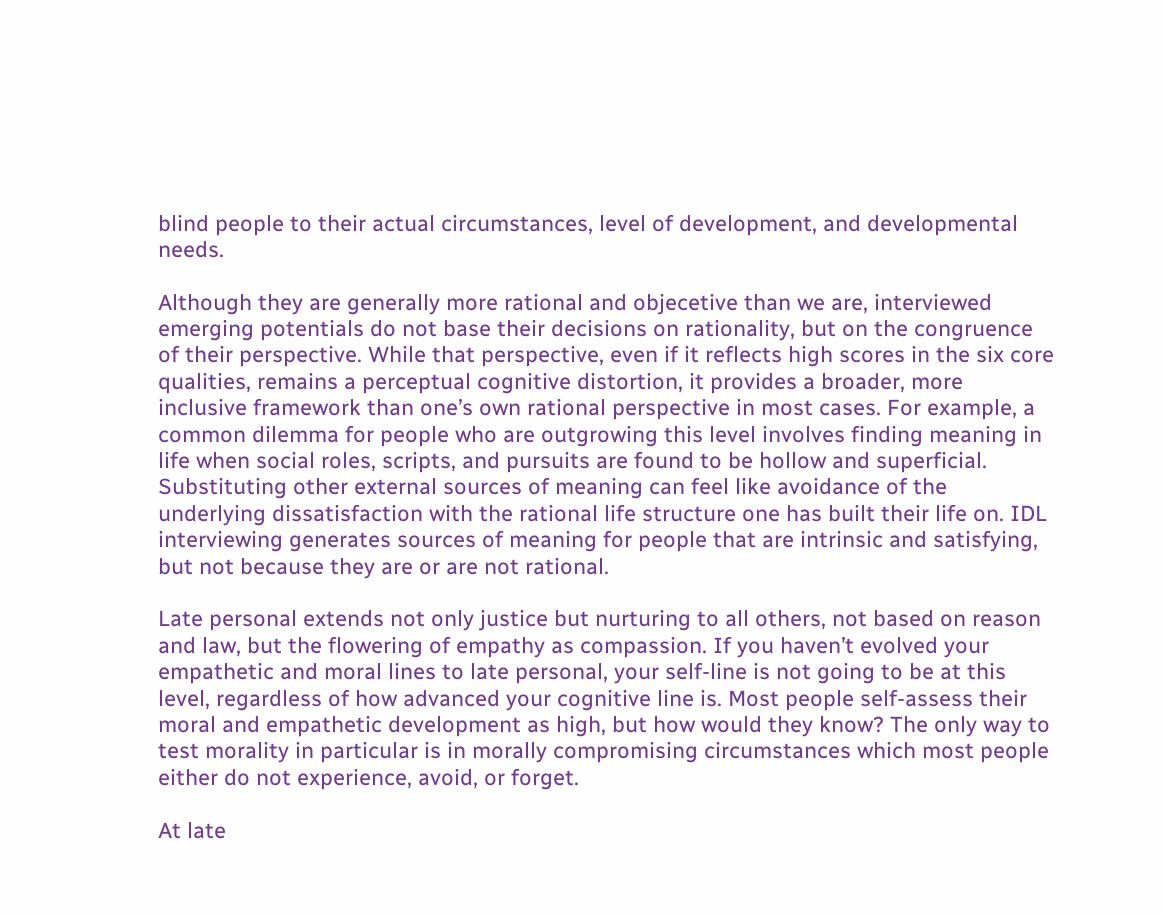blind people to their actual circumstances, level of development, and developmental needs.

Although they are generally more rational and objecetive than we are, interviewed emerging potentials do not base their decisions on rationality, but on the congruence of their perspective. While that perspective, even if it reflects high scores in the six core qualities, remains a perceptual cognitive distortion, it provides a broader, more inclusive framework than one’s own rational perspective in most cases. For example, a common dilemma for people who are outgrowing this level involves finding meaning in life when social roles, scripts, and pursuits are found to be hollow and superficial. Substituting other external sources of meaning can feel like avoidance of the underlying dissatisfaction with the rational life structure one has built their life on. IDL interviewing generates sources of meaning for people that are intrinsic and satisfying, but not because they are or are not rational.

Late personal extends not only justice but nurturing to all others, not based on reason and law, but the flowering of empathy as compassion. If you haven’t evolved your empathetic and moral lines to late personal, your self-line is not going to be at this level, regardless of how advanced your cognitive line is. Most people self-assess their moral and empathetic development as high, but how would they know? The only way to test morality in particular is in morally compromising circumstances which most people either do not experience, avoid, or forget.

At late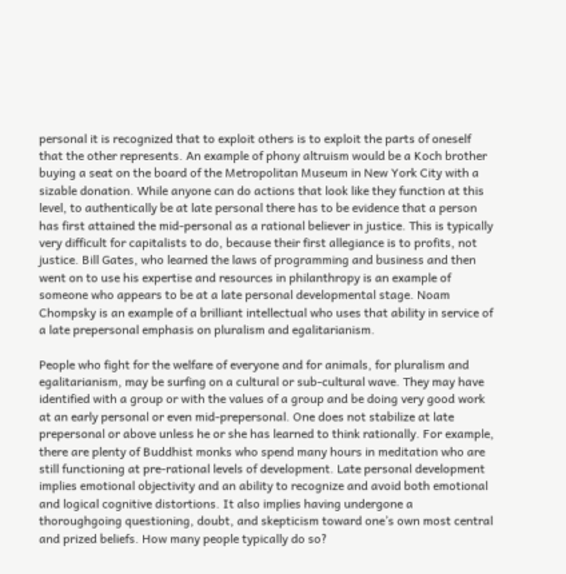personal it is recognized that to exploit others is to exploit the parts of oneself that the other represents. An example of phony altruism would be a Koch brother buying a seat on the board of the Metropolitan Museum in New York City with a sizable donation. While anyone can do actions that look like they function at this level, to authentically be at late personal there has to be evidence that a person has first attained the mid-personal as a rational believer in justice. This is typically very difficult for capitalists to do, because their first allegiance is to profits, not justice. Bill Gates, who learned the laws of programming and business and then went on to use his expertise and resources in philanthropy is an example of someone who appears to be at a late personal developmental stage. Noam Chompsky is an example of a brilliant intellectual who uses that ability in service of a late prepersonal emphasis on pluralism and egalitarianism.

People who fight for the welfare of everyone and for animals, for pluralism and egalitarianism, may be surfing on a cultural or sub-cultural wave. They may have identified with a group or with the values of a group and be doing very good work at an early personal or even mid-prepersonal. One does not stabilize at late prepersonal or above unless he or she has learned to think rationally. For example, there are plenty of Buddhist monks who spend many hours in meditation who are still functioning at pre-rational levels of development. Late personal development implies emotional objectivity and an ability to recognize and avoid both emotional and logical cognitive distortions. It also implies having undergone a thoroughgoing questioning, doubt, and skepticism toward one’s own most central and prized beliefs. How many people typically do so?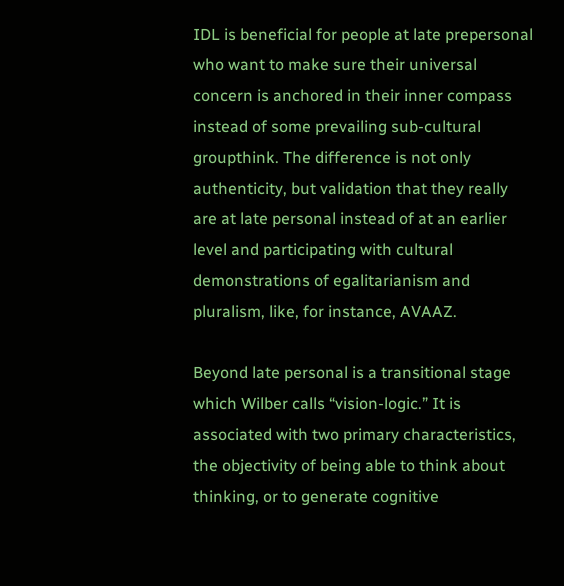IDL is beneficial for people at late prepersonal who want to make sure their universal concern is anchored in their inner compass instead of some prevailing sub-cultural groupthink. The difference is not only authenticity, but validation that they really are at late personal instead of at an earlier level and participating with cultural demonstrations of egalitarianism and pluralism, like, for instance, AVAAZ.

Beyond late personal is a transitional stage which Wilber calls “vision-logic.” It is associated with two primary characteristics, the objectivity of being able to think about thinking, or to generate cognitive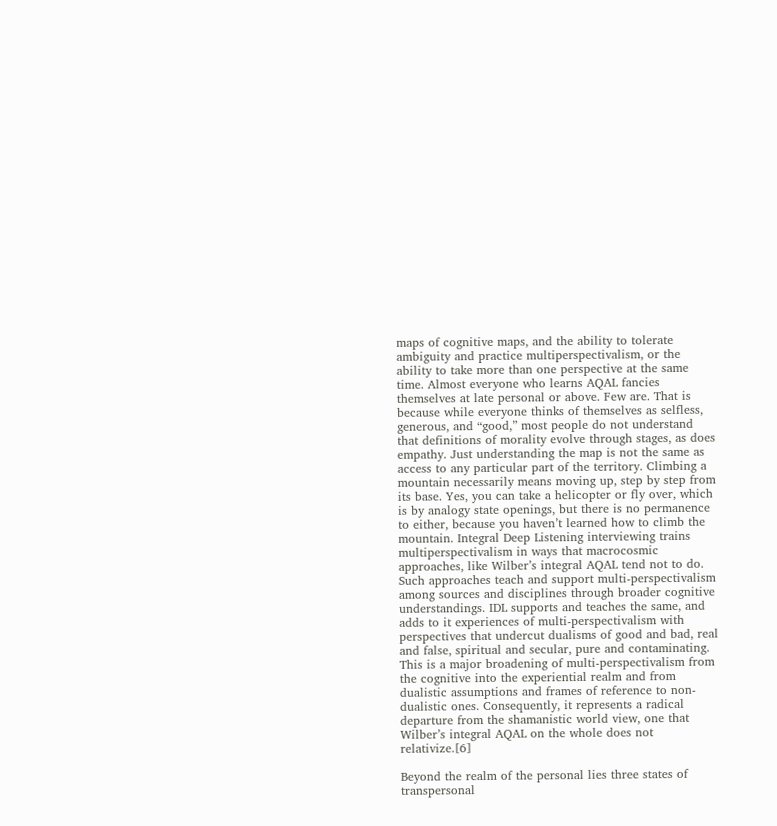maps of cognitive maps, and the ability to tolerate ambiguity and practice multiperspectivalism, or the ability to take more than one perspective at the same time. Almost everyone who learns AQAL fancies themselves at late personal or above. Few are. That is because while everyone thinks of themselves as selfless, generous, and “good,” most people do not understand that definitions of morality evolve through stages, as does empathy. Just understanding the map is not the same as access to any particular part of the territory. Climbing a mountain necessarily means moving up, step by step from its base. Yes, you can take a helicopter or fly over, which is by analogy state openings, but there is no permanence to either, because you haven’t learned how to climb the mountain. Integral Deep Listening interviewing trains multiperspectivalism in ways that macrocosmic approaches, like Wilber’s integral AQAL tend not to do. Such approaches teach and support multi-perspectivalism among sources and disciplines through broader cognitive understandings. IDL supports and teaches the same, and adds to it experiences of multi-perspectivalism with perspectives that undercut dualisms of good and bad, real and false, spiritual and secular, pure and contaminating. This is a major broadening of multi-perspectivalism from the cognitive into the experiential realm and from dualistic assumptions and frames of reference to non-dualistic ones. Consequently, it represents a radical departure from the shamanistic world view, one that Wilber’s integral AQAL on the whole does not relativize.[6]

Beyond the realm of the personal lies three states of transpersonal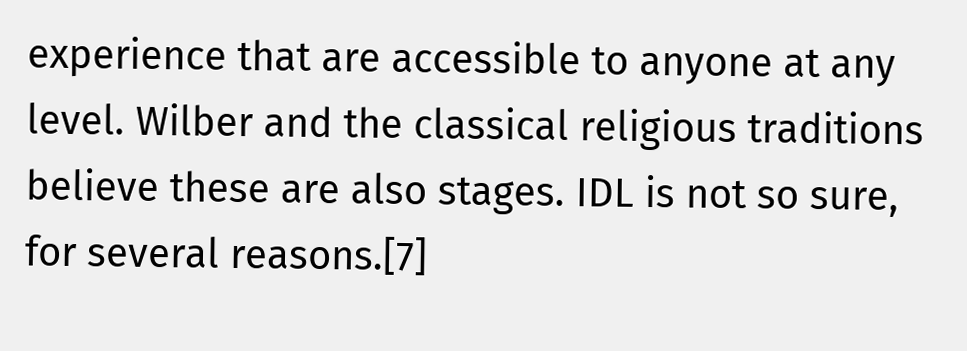experience that are accessible to anyone at any level. Wilber and the classical religious traditions believe these are also stages. IDL is not so sure, for several reasons.[7]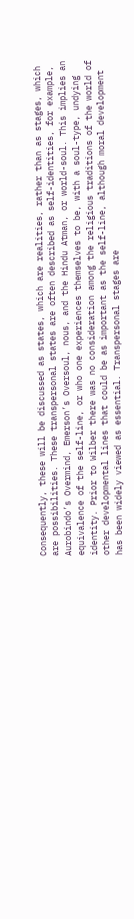Consequently, these will be discussed as states, which are realities, rather than as stages, which are possibilities. These transpersonal states are often described as self-identities, for example, Aurobindo’s Overmind, Emerson’s Oversoul, nous, and the Hindu Atman, or world-soul. This implies an equivalence of the self-line, or who one experiences themselves to be, with a soul-type, undying identity. Prior to Wilber there was no consideration among the religious traditions of the world of other developmental lines that could be as important as the self-line, although moral development has been widely viewed as essential. Transpersonal stages are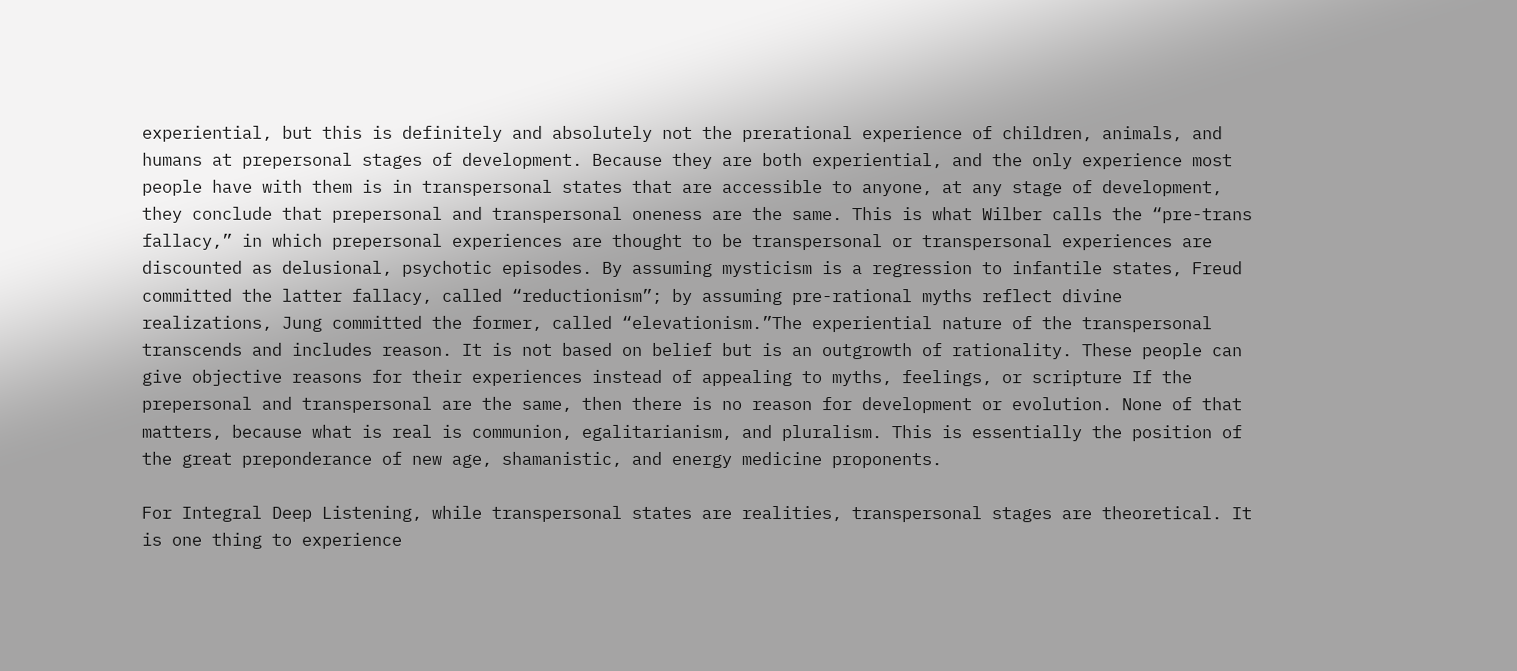experiential, but this is definitely and absolutely not the prerational experience of children, animals, and humans at prepersonal stages of development. Because they are both experiential, and the only experience most people have with them is in transpersonal states that are accessible to anyone, at any stage of development, they conclude that prepersonal and transpersonal oneness are the same. This is what Wilber calls the “pre-trans fallacy,” in which prepersonal experiences are thought to be transpersonal or transpersonal experiences are discounted as delusional, psychotic episodes. By assuming mysticism is a regression to infantile states, Freud committed the latter fallacy, called “reductionism”; by assuming pre-rational myths reflect divine realizations, Jung committed the former, called “elevationism.”The experiential nature of the transpersonal transcends and includes reason. It is not based on belief but is an outgrowth of rationality. These people can give objective reasons for their experiences instead of appealing to myths, feelings, or scripture If the prepersonal and transpersonal are the same, then there is no reason for development or evolution. None of that matters, because what is real is communion, egalitarianism, and pluralism. This is essentially the position of the great preponderance of new age, shamanistic, and energy medicine proponents.

For Integral Deep Listening, while transpersonal states are realities, transpersonal stages are theoretical. It is one thing to experience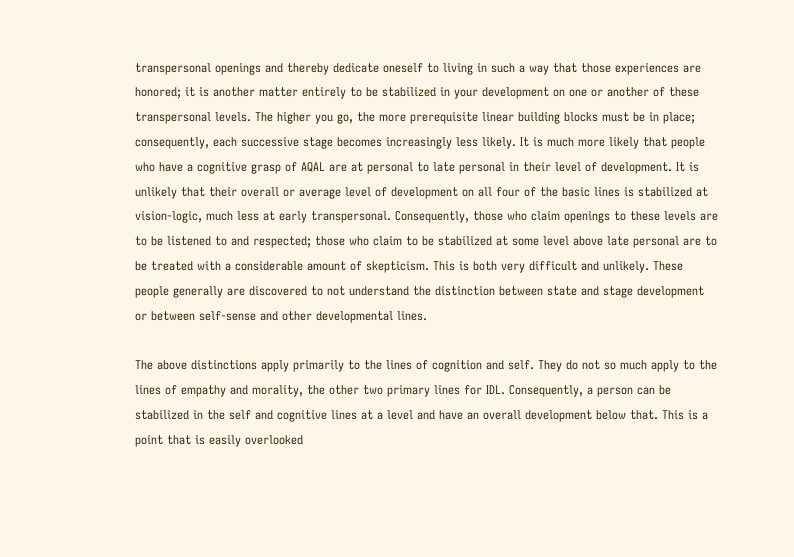transpersonal openings and thereby dedicate oneself to living in such a way that those experiences are honored; it is another matter entirely to be stabilized in your development on one or another of these transpersonal levels. The higher you go, the more prerequisite linear building blocks must be in place; consequently, each successive stage becomes increasingly less likely. It is much more likely that people who have a cognitive grasp of AQAL are at personal to late personal in their level of development. It is unlikely that their overall or average level of development on all four of the basic lines is stabilized at vision-logic, much less at early transpersonal. Consequently, those who claim openings to these levels are to be listened to and respected; those who claim to be stabilized at some level above late personal are to be treated with a considerable amount of skepticism. This is both very difficult and unlikely. These people generally are discovered to not understand the distinction between state and stage development or between self-sense and other developmental lines.

The above distinctions apply primarily to the lines of cognition and self. They do not so much apply to the lines of empathy and morality, the other two primary lines for IDL. Consequently, a person can be stabilized in the self and cognitive lines at a level and have an overall development below that. This is a point that is easily overlooked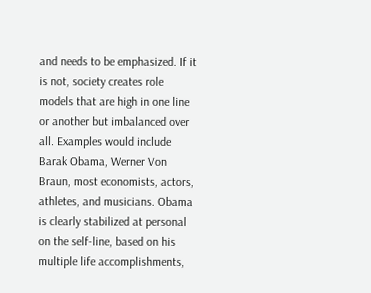and needs to be emphasized. If it is not, society creates role models that are high in one line or another but imbalanced over all. Examples would include Barak Obama, Werner Von Braun, most economists, actors, athletes, and musicians. Obama is clearly stabilized at personal on the self-line, based on his multiple life accomplishments,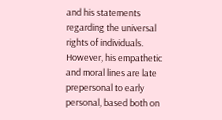and his statements regarding the universal rights of individuals. However, his empathetic and moral lines are late prepersonal to early personal, based both on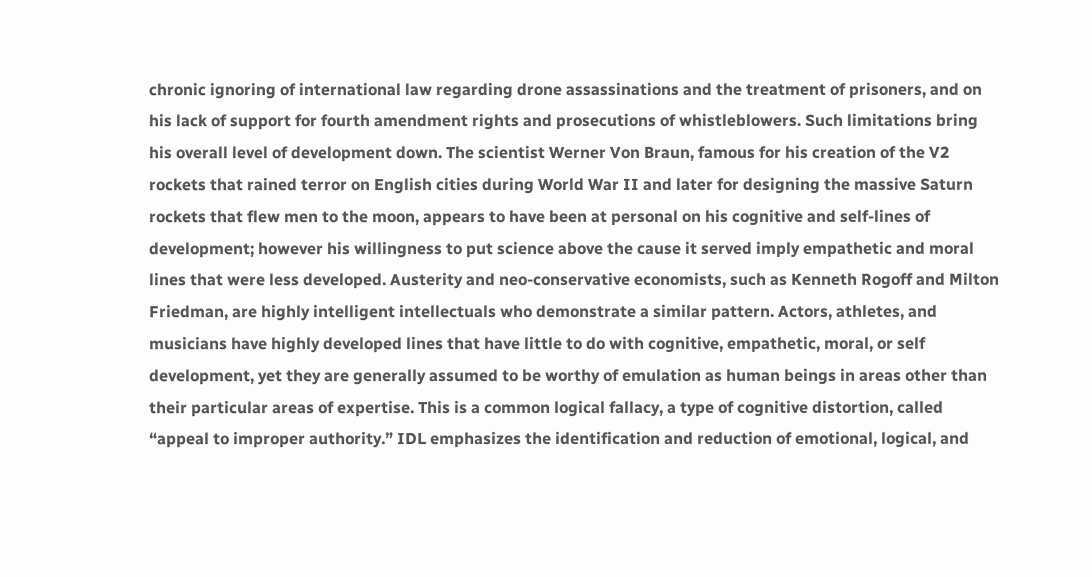chronic ignoring of international law regarding drone assassinations and the treatment of prisoners, and on his lack of support for fourth amendment rights and prosecutions of whistleblowers. Such limitations bring his overall level of development down. The scientist Werner Von Braun, famous for his creation of the V2 rockets that rained terror on English cities during World War II and later for designing the massive Saturn rockets that flew men to the moon, appears to have been at personal on his cognitive and self-lines of development; however his willingness to put science above the cause it served imply empathetic and moral lines that were less developed. Austerity and neo-conservative economists, such as Kenneth Rogoff and Milton Friedman, are highly intelligent intellectuals who demonstrate a similar pattern. Actors, athletes, and musicians have highly developed lines that have little to do with cognitive, empathetic, moral, or self development, yet they are generally assumed to be worthy of emulation as human beings in areas other than their particular areas of expertise. This is a common logical fallacy, a type of cognitive distortion, called “appeal to improper authority.” IDL emphasizes the identification and reduction of emotional, logical, and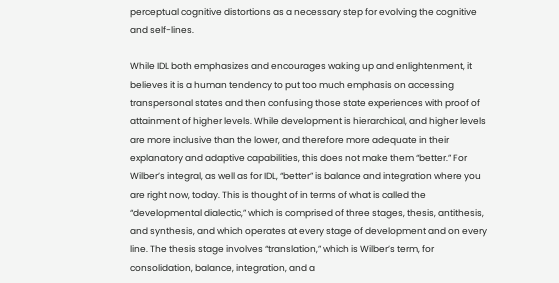perceptual cognitive distortions as a necessary step for evolving the cognitive and self-lines.

While IDL both emphasizes and encourages waking up and enlightenment, it believes it is a human tendency to put too much emphasis on accessing transpersonal states and then confusing those state experiences with proof of attainment of higher levels. While development is hierarchical, and higher levels are more inclusive than the lower, and therefore more adequate in their explanatory and adaptive capabilities, this does not make them “better.” For Wilber’s integral, as well as for IDL, “better” is balance and integration where you are right now, today. This is thought of in terms of what is called the “developmental dialectic,” which is comprised of three stages, thesis, antithesis, and synthesis, and which operates at every stage of development and on every line. The thesis stage involves “translation,” which is Wilber’s term, for consolidation, balance, integration, and a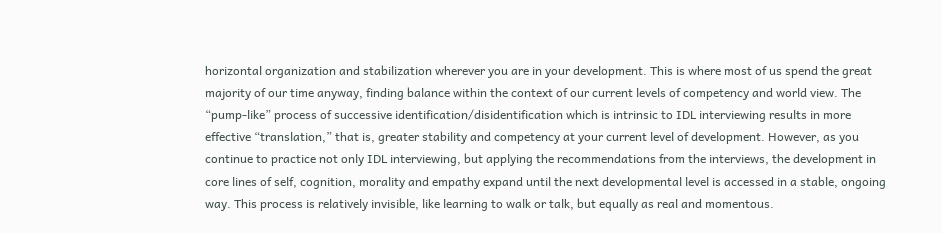horizontal organization and stabilization wherever you are in your development. This is where most of us spend the great majority of our time anyway, finding balance within the context of our current levels of competency and world view. The “pump-like” process of successive identification/disidentification which is intrinsic to IDL interviewing results in more effective “translation,” that is, greater stability and competency at your current level of development. However, as you continue to practice not only IDL interviewing, but applying the recommendations from the interviews, the development in core lines of self, cognition, morality and empathy expand until the next developmental level is accessed in a stable, ongoing way. This process is relatively invisible, like learning to walk or talk, but equally as real and momentous.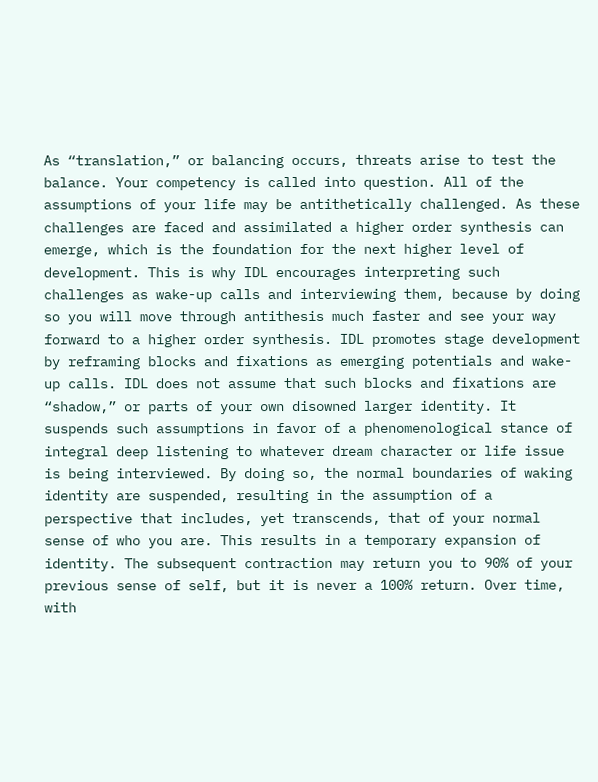As “translation,” or balancing occurs, threats arise to test the balance. Your competency is called into question. All of the assumptions of your life may be antithetically challenged. As these challenges are faced and assimilated a higher order synthesis can emerge, which is the foundation for the next higher level of development. This is why IDL encourages interpreting such challenges as wake-up calls and interviewing them, because by doing so you will move through antithesis much faster and see your way forward to a higher order synthesis. IDL promotes stage development by reframing blocks and fixations as emerging potentials and wake-up calls. IDL does not assume that such blocks and fixations are “shadow,” or parts of your own disowned larger identity. It suspends such assumptions in favor of a phenomenological stance of integral deep listening to whatever dream character or life issue is being interviewed. By doing so, the normal boundaries of waking identity are suspended, resulting in the assumption of a perspective that includes, yet transcends, that of your normal sense of who you are. This results in a temporary expansion of identity. The subsequent contraction may return you to 90% of your previous sense of self, but it is never a 100% return. Over time, with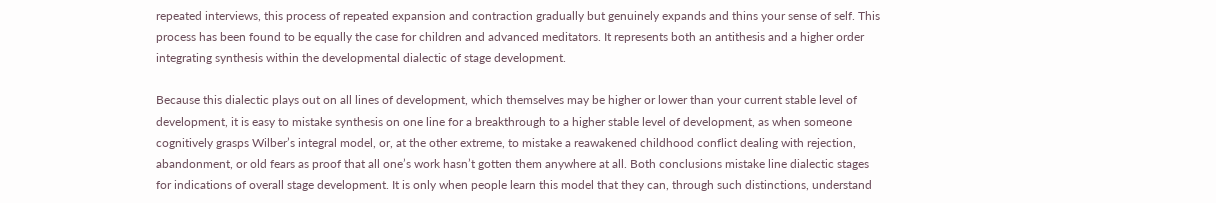repeated interviews, this process of repeated expansion and contraction gradually but genuinely expands and thins your sense of self. This process has been found to be equally the case for children and advanced meditators. It represents both an antithesis and a higher order integrating synthesis within the developmental dialectic of stage development.

Because this dialectic plays out on all lines of development, which themselves may be higher or lower than your current stable level of development, it is easy to mistake synthesis on one line for a breakthrough to a higher stable level of development, as when someone cognitively grasps Wilber’s integral model, or, at the other extreme, to mistake a reawakened childhood conflict dealing with rejection, abandonment, or old fears as proof that all one’s work hasn’t gotten them anywhere at all. Both conclusions mistake line dialectic stages for indications of overall stage development. It is only when people learn this model that they can, through such distinctions, understand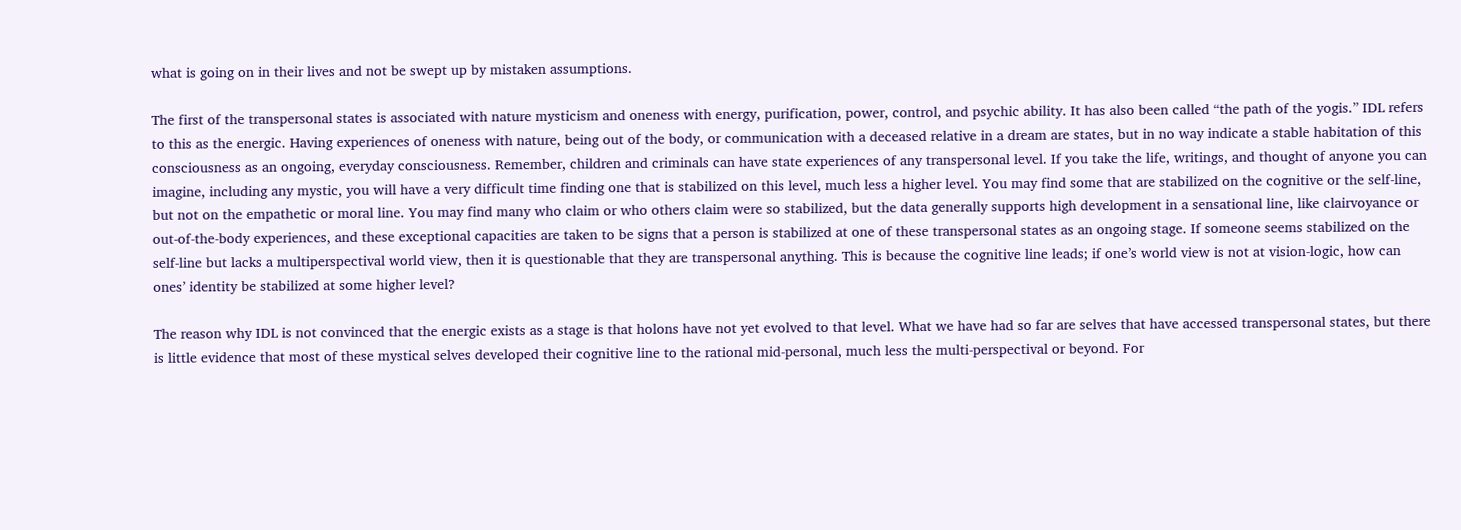what is going on in their lives and not be swept up by mistaken assumptions.

The first of the transpersonal states is associated with nature mysticism and oneness with energy, purification, power, control, and psychic ability. It has also been called “the path of the yogis.” IDL refers to this as the energic. Having experiences of oneness with nature, being out of the body, or communication with a deceased relative in a dream are states, but in no way indicate a stable habitation of this consciousness as an ongoing, everyday consciousness. Remember, children and criminals can have state experiences of any transpersonal level. If you take the life, writings, and thought of anyone you can imagine, including any mystic, you will have a very difficult time finding one that is stabilized on this level, much less a higher level. You may find some that are stabilized on the cognitive or the self-line, but not on the empathetic or moral line. You may find many who claim or who others claim were so stabilized, but the data generally supports high development in a sensational line, like clairvoyance or out-of-the-body experiences, and these exceptional capacities are taken to be signs that a person is stabilized at one of these transpersonal states as an ongoing stage. If someone seems stabilized on the self-line but lacks a multiperspectival world view, then it is questionable that they are transpersonal anything. This is because the cognitive line leads; if one’s world view is not at vision-logic, how can ones’ identity be stabilized at some higher level?

The reason why IDL is not convinced that the energic exists as a stage is that holons have not yet evolved to that level. What we have had so far are selves that have accessed transpersonal states, but there is little evidence that most of these mystical selves developed their cognitive line to the rational mid-personal, much less the multi-perspectival or beyond. For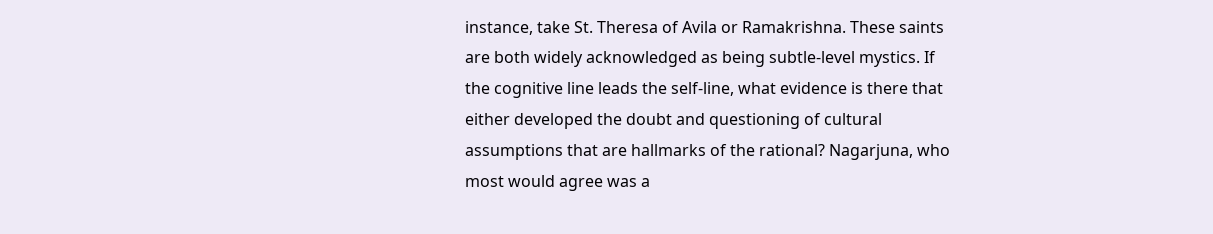instance, take St. Theresa of Avila or Ramakrishna. These saints are both widely acknowledged as being subtle-level mystics. If the cognitive line leads the self-line, what evidence is there that either developed the doubt and questioning of cultural assumptions that are hallmarks of the rational? Nagarjuna, who most would agree was a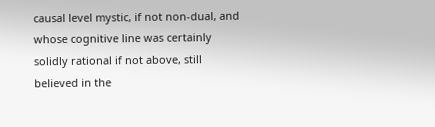causal level mystic, if not non-dual, and whose cognitive line was certainly solidly rational if not above, still believed in the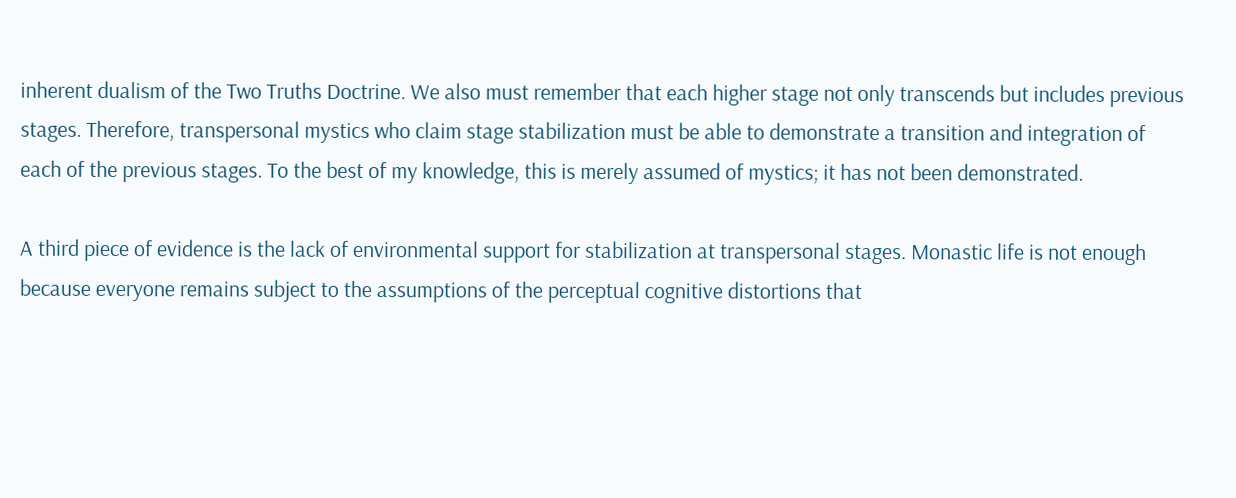inherent dualism of the Two Truths Doctrine. We also must remember that each higher stage not only transcends but includes previous stages. Therefore, transpersonal mystics who claim stage stabilization must be able to demonstrate a transition and integration of each of the previous stages. To the best of my knowledge, this is merely assumed of mystics; it has not been demonstrated.

A third piece of evidence is the lack of environmental support for stabilization at transpersonal stages. Monastic life is not enough because everyone remains subject to the assumptions of the perceptual cognitive distortions that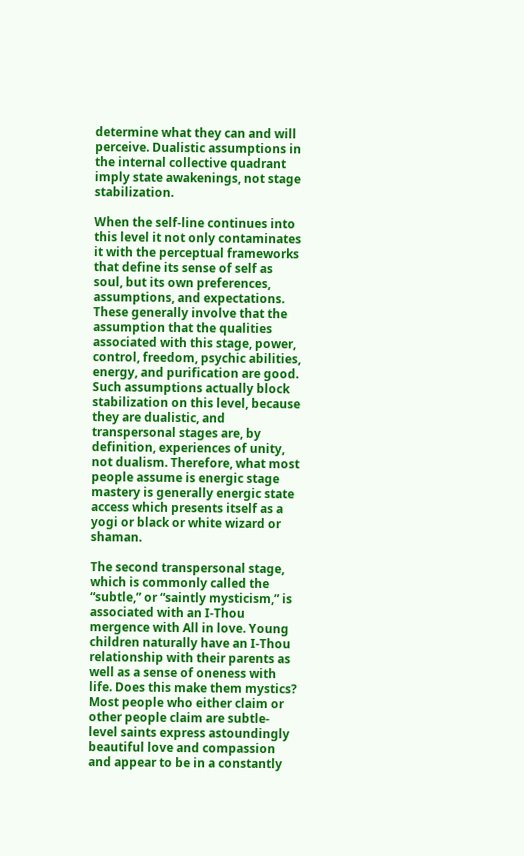determine what they can and will perceive. Dualistic assumptions in the internal collective quadrant imply state awakenings, not stage stabilization.

When the self-line continues into this level it not only contaminates it with the perceptual frameworks that define its sense of self as soul, but its own preferences, assumptions, and expectations. These generally involve that the assumption that the qualities associated with this stage, power, control, freedom, psychic abilities, energy, and purification are good. Such assumptions actually block stabilization on this level, because they are dualistic, and transpersonal stages are, by definition, experiences of unity, not dualism. Therefore, what most people assume is energic stage mastery is generally energic state access which presents itself as a yogi or black or white wizard or shaman.

The second transpersonal stage, which is commonly called the “subtle,” or “saintly mysticism,” is associated with an I-Thou mergence with All in love. Young children naturally have an I-Thou relationship with their parents as well as a sense of oneness with life. Does this make them mystics? Most people who either claim or other people claim are subtle-level saints express astoundingly beautiful love and compassion and appear to be in a constantly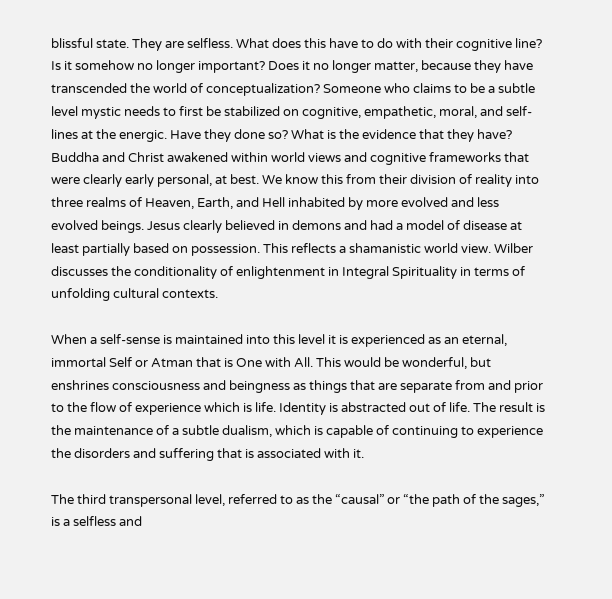blissful state. They are selfless. What does this have to do with their cognitive line? Is it somehow no longer important? Does it no longer matter, because they have transcended the world of conceptualization? Someone who claims to be a subtle level mystic needs to first be stabilized on cognitive, empathetic, moral, and self-lines at the energic. Have they done so? What is the evidence that they have? Buddha and Christ awakened within world views and cognitive frameworks that were clearly early personal, at best. We know this from their division of reality into three realms of Heaven, Earth, and Hell inhabited by more evolved and less evolved beings. Jesus clearly believed in demons and had a model of disease at least partially based on possession. This reflects a shamanistic world view. Wilber discusses the conditionality of enlightenment in Integral Spirituality in terms of unfolding cultural contexts.

When a self-sense is maintained into this level it is experienced as an eternal, immortal Self or Atman that is One with All. This would be wonderful, but enshrines consciousness and beingness as things that are separate from and prior to the flow of experience which is life. Identity is abstracted out of life. The result is the maintenance of a subtle dualism, which is capable of continuing to experience the disorders and suffering that is associated with it.

The third transpersonal level, referred to as the “causal” or “the path of the sages,” is a selfless and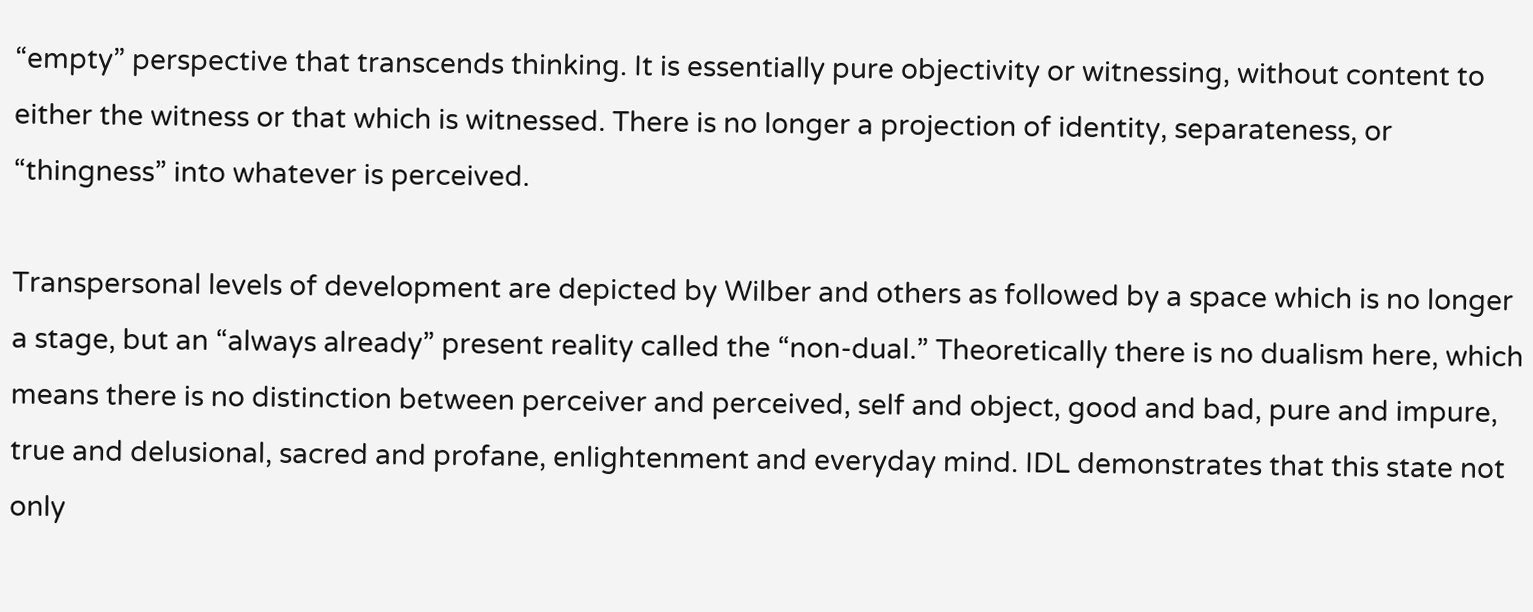“empty” perspective that transcends thinking. It is essentially pure objectivity or witnessing, without content to either the witness or that which is witnessed. There is no longer a projection of identity, separateness, or “thingness” into whatever is perceived.

Transpersonal levels of development are depicted by Wilber and others as followed by a space which is no longer a stage, but an “always already” present reality called the “non-dual.” Theoretically there is no dualism here, which means there is no distinction between perceiver and perceived, self and object, good and bad, pure and impure, true and delusional, sacred and profane, enlightenment and everyday mind. IDL demonstrates that this state not only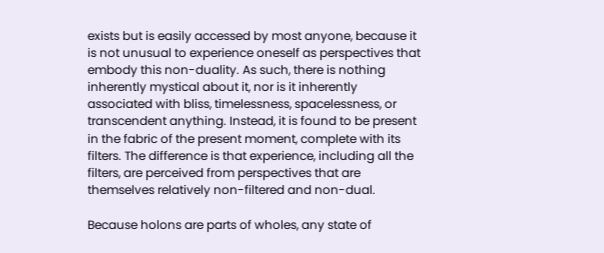exists but is easily accessed by most anyone, because it is not unusual to experience oneself as perspectives that embody this non-duality. As such, there is nothing inherently mystical about it, nor is it inherently associated with bliss, timelessness, spacelessness, or transcendent anything. Instead, it is found to be present in the fabric of the present moment, complete with its filters. The difference is that experience, including all the filters, are perceived from perspectives that are themselves relatively non-filtered and non-dual.

Because holons are parts of wholes, any state of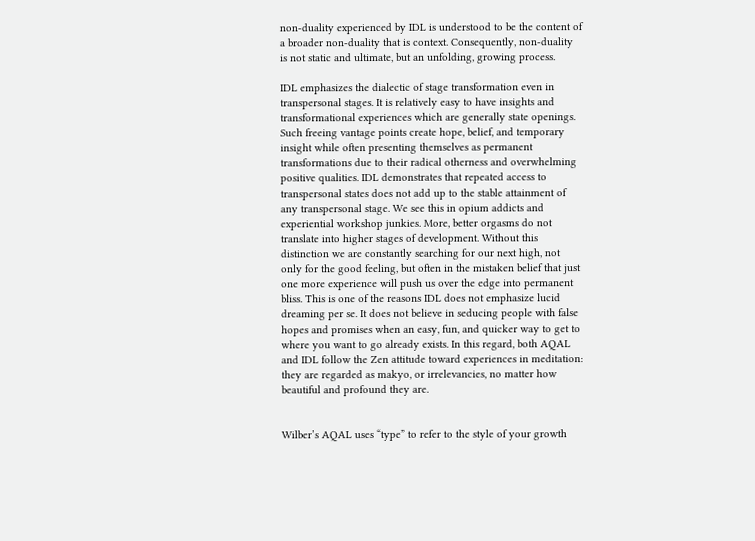non-duality experienced by IDL is understood to be the content of a broader non-duality that is context. Consequently, non-duality is not static and ultimate, but an unfolding, growing process.

IDL emphasizes the dialectic of stage transformation even in transpersonal stages. It is relatively easy to have insights and transformational experiences which are generally state openings. Such freeing vantage points create hope, belief, and temporary insight while often presenting themselves as permanent transformations due to their radical otherness and overwhelming positive qualities. IDL demonstrates that repeated access to transpersonal states does not add up to the stable attainment of any transpersonal stage. We see this in opium addicts and experiential workshop junkies. More, better orgasms do not translate into higher stages of development. Without this distinction we are constantly searching for our next high, not only for the good feeling, but often in the mistaken belief that just one more experience will push us over the edge into permanent bliss. This is one of the reasons IDL does not emphasize lucid dreaming per se. It does not believe in seducing people with false hopes and promises when an easy, fun, and quicker way to get to where you want to go already exists. In this regard, both AQAL and IDL follow the Zen attitude toward experiences in meditation: they are regarded as makyo, or irrelevancies, no matter how beautiful and profound they are.


Wilber’s AQAL uses “type” to refer to the style of your growth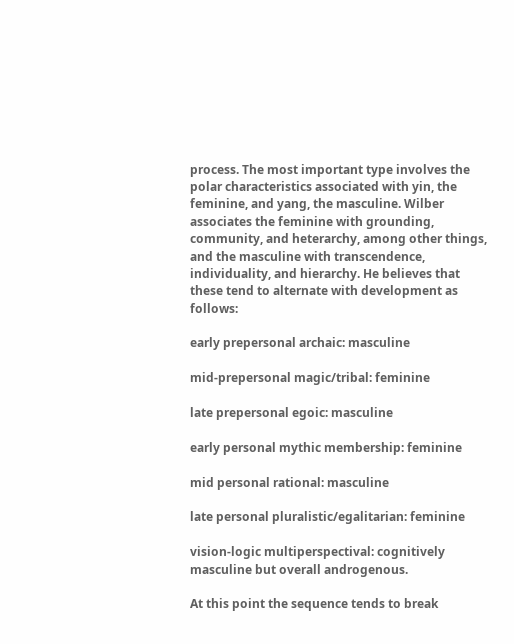process. The most important type involves the polar characteristics associated with yin, the feminine, and yang, the masculine. Wilber associates the feminine with grounding, community, and heterarchy, among other things, and the masculine with transcendence, individuality, and hierarchy. He believes that these tend to alternate with development as follows:

early prepersonal archaic: masculine

mid-prepersonal magic/tribal: feminine

late prepersonal egoic: masculine

early personal mythic membership: feminine

mid personal rational: masculine

late personal pluralistic/egalitarian: feminine

vision-logic multiperspectival: cognitively masculine but overall androgenous.

At this point the sequence tends to break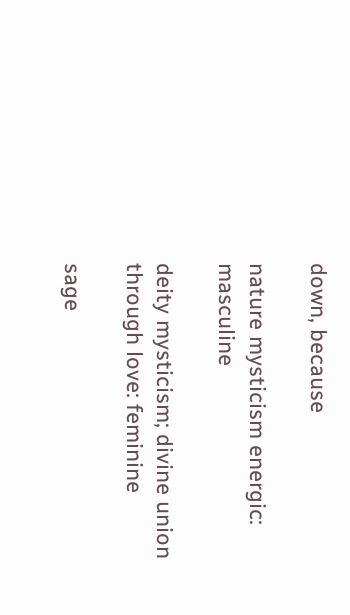down, because

nature mysticism energic: masculine

deity mysticism; divine union through love: feminine

sage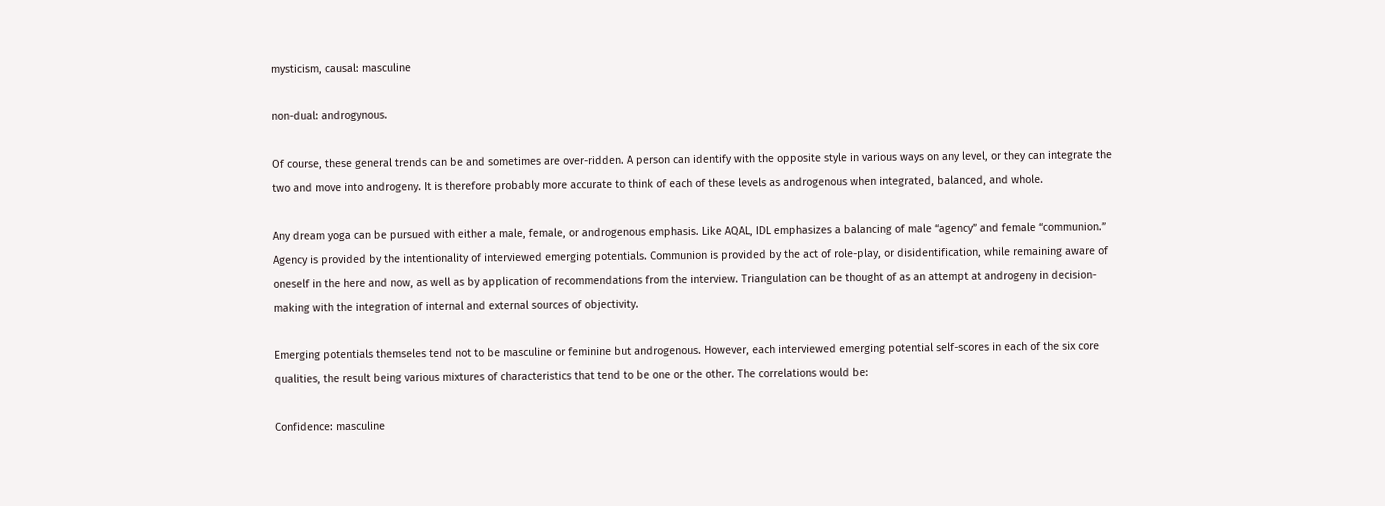mysticism, causal: masculine

non-dual: androgynous.

Of course, these general trends can be and sometimes are over-ridden. A person can identify with the opposite style in various ways on any level, or they can integrate the two and move into androgeny. It is therefore probably more accurate to think of each of these levels as androgenous when integrated, balanced, and whole.

Any dream yoga can be pursued with either a male, female, or androgenous emphasis. Like AQAL, IDL emphasizes a balancing of male “agency” and female “communion.” Agency is provided by the intentionality of interviewed emerging potentials. Communion is provided by the act of role-play, or disidentification, while remaining aware of oneself in the here and now, as well as by application of recommendations from the interview. Triangulation can be thought of as an attempt at androgeny in decision-making with the integration of internal and external sources of objectivity.

Emerging potentials themseles tend not to be masculine or feminine but androgenous. However, each interviewed emerging potential self-scores in each of the six core qualities, the result being various mixtures of characteristics that tend to be one or the other. The correlations would be:

Confidence: masculine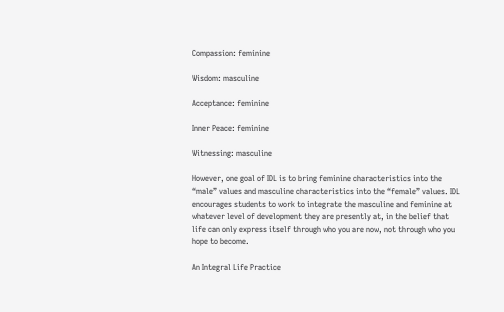Compassion: feminine

Wisdom: masculine

Acceptance: feminine

Inner Peace: feminine

Witnessing: masculine

However, one goal of IDL is to bring feminine characteristics into the “male” values and masculine characteristics into the “female” values. IDL encourages students to work to integrate the masculine and feminine at whatever level of development they are presently at, in the belief that life can only express itself through who you are now, not through who you hope to become.

An Integral Life Practice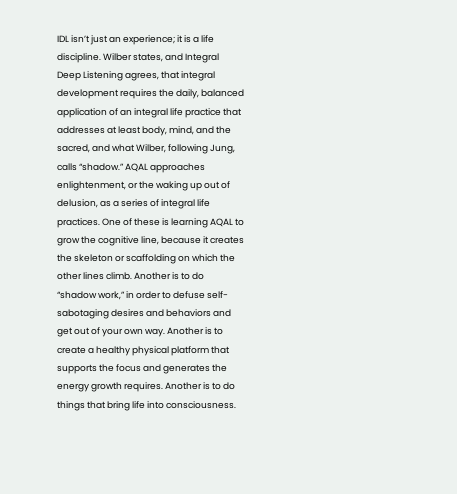IDL isn’t just an experience; it is a life discipline. Wilber states, and Integral Deep Listening agrees, that integral development requires the daily, balanced application of an integral life practice that addresses at least body, mind, and the sacred, and what Wilber, following Jung, calls “shadow.” AQAL approaches enlightenment, or the waking up out of delusion, as a series of integral life practices. One of these is learning AQAL to grow the cognitive line, because it creates the skeleton or scaffolding on which the other lines climb. Another is to do “shadow work,” in order to defuse self-sabotaging desires and behaviors and get out of your own way. Another is to create a healthy physical platform that supports the focus and generates the energy growth requires. Another is to do things that bring life into consciousness.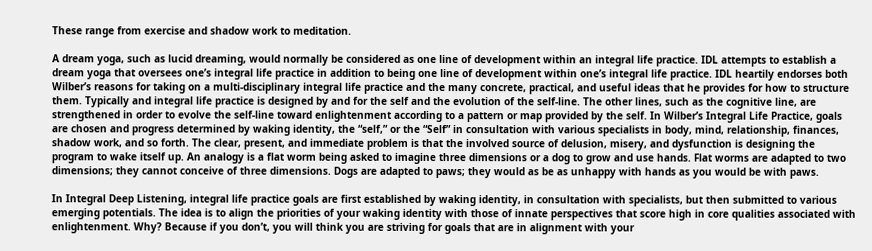These range from exercise and shadow work to meditation.

A dream yoga, such as lucid dreaming, would normally be considered as one line of development within an integral life practice. IDL attempts to establish a dream yoga that oversees one’s integral life practice in addition to being one line of development within one’s integral life practice. IDL heartily endorses both Wilber’s reasons for taking on a multi-disciplinary integral life practice and the many concrete, practical, and useful ideas that he provides for how to structure them. Typically and integral life practice is designed by and for the self and the evolution of the self-line. The other lines, such as the cognitive line, are strengthened in order to evolve the self-line toward enlightenment according to a pattern or map provided by the self. In Wilber’s Integral Life Practice, goals are chosen and progress determined by waking identity, the “self,” or the “Self” in consultation with various specialists in body, mind, relationship, finances, shadow work, and so forth. The clear, present, and immediate problem is that the involved source of delusion, misery, and dysfunction is designing the program to wake itself up. An analogy is a flat worm being asked to imagine three dimensions or a dog to grow and use hands. Flat worms are adapted to two dimensions; they cannot conceive of three dimensions. Dogs are adapted to paws; they would as be as unhappy with hands as you would be with paws.

In Integral Deep Listening, integral life practice goals are first established by waking identity, in consultation with specialists, but then submitted to various emerging potentials. The idea is to align the priorities of your waking identity with those of innate perspectives that score high in core qualities associated with enlightenment. Why? Because if you don’t, you will think you are striving for goals that are in alignment with your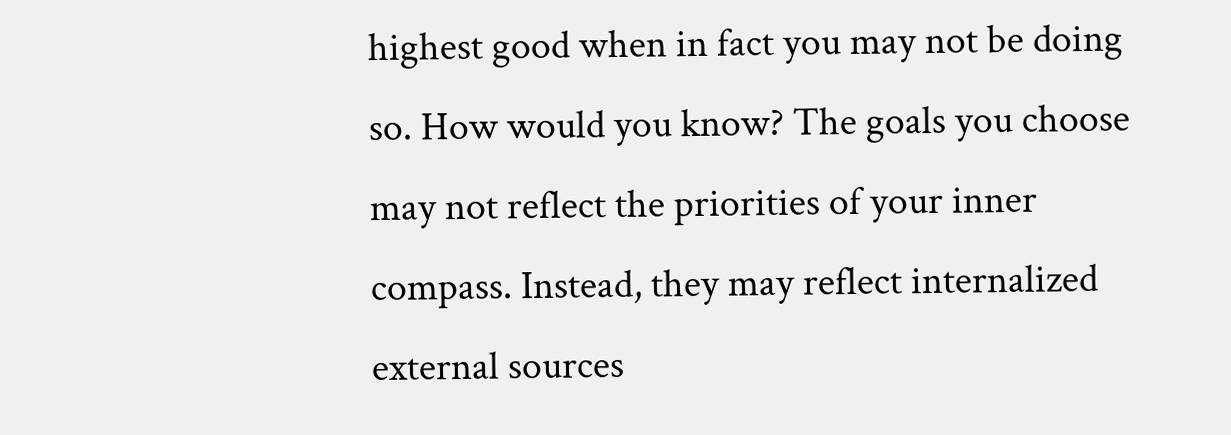highest good when in fact you may not be doing so. How would you know? The goals you choose may not reflect the priorities of your inner compass. Instead, they may reflect internalized external sources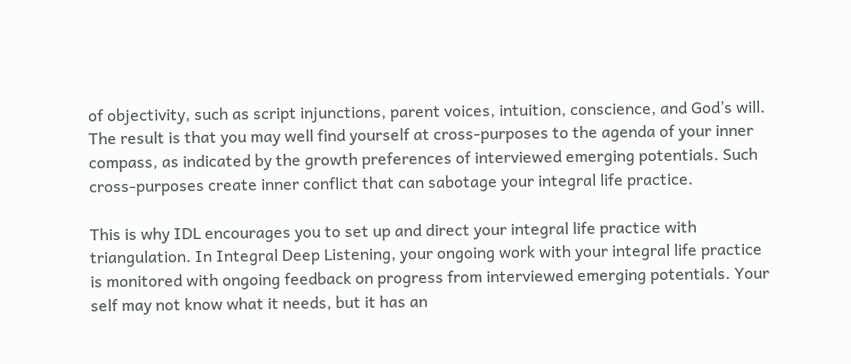of objectivity, such as script injunctions, parent voices, intuition, conscience, and God’s will. The result is that you may well find yourself at cross-purposes to the agenda of your inner compass, as indicated by the growth preferences of interviewed emerging potentials. Such cross-purposes create inner conflict that can sabotage your integral life practice.

This is why IDL encourages you to set up and direct your integral life practice with triangulation. In Integral Deep Listening, your ongoing work with your integral life practice is monitored with ongoing feedback on progress from interviewed emerging potentials. Your self may not know what it needs, but it has an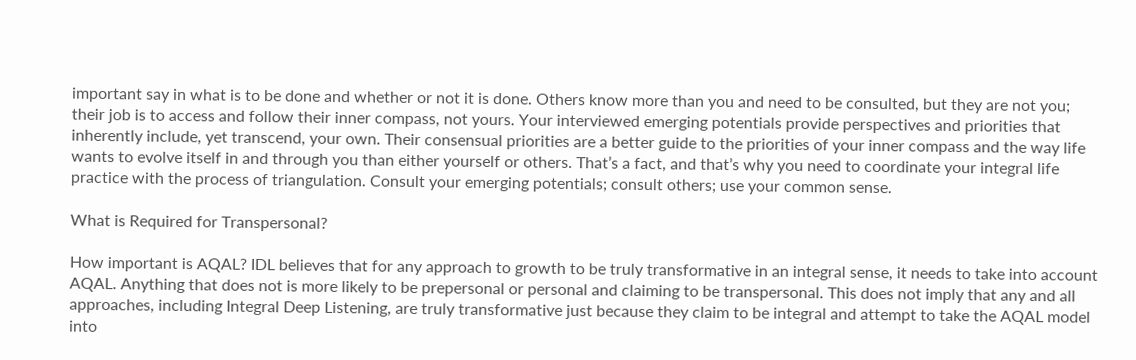important say in what is to be done and whether or not it is done. Others know more than you and need to be consulted, but they are not you; their job is to access and follow their inner compass, not yours. Your interviewed emerging potentials provide perspectives and priorities that inherently include, yet transcend, your own. Their consensual priorities are a better guide to the priorities of your inner compass and the way life wants to evolve itself in and through you than either yourself or others. That’s a fact, and that’s why you need to coordinate your integral life practice with the process of triangulation. Consult your emerging potentials; consult others; use your common sense.

What is Required for Transpersonal?

How important is AQAL? IDL believes that for any approach to growth to be truly transformative in an integral sense, it needs to take into account AQAL. Anything that does not is more likely to be prepersonal or personal and claiming to be transpersonal. This does not imply that any and all approaches, including Integral Deep Listening, are truly transformative just because they claim to be integral and attempt to take the AQAL model into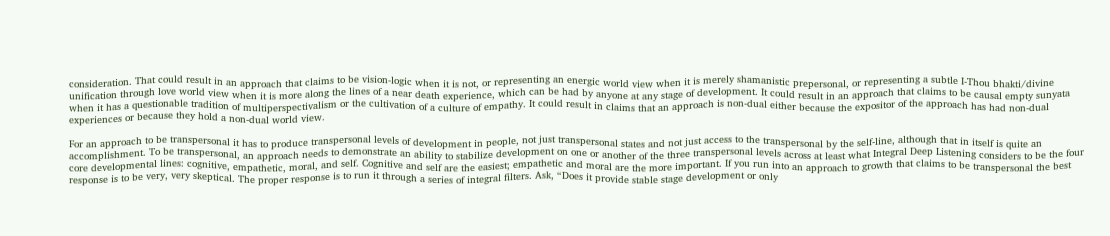consideration. That could result in an approach that claims to be vision-logic when it is not, or representing an energic world view when it is merely shamanistic prepersonal, or representing a subtle I-Thou bhakti/divine unification through love world view when it is more along the lines of a near death experience, which can be had by anyone at any stage of development. It could result in an approach that claims to be causal empty sunyata when it has a questionable tradition of multiperspectivalism or the cultivation of a culture of empathy. It could result in claims that an approach is non-dual either because the expositor of the approach has had non-dual experiences or because they hold a non-dual world view.

For an approach to be transpersonal it has to produce transpersonal levels of development in people, not just transpersonal states and not just access to the transpersonal by the self-line, although that in itself is quite an accomplishment. To be transpersonal, an approach needs to demonstrate an ability to stabilize development on one or another of the three transpersonal levels across at least what Integral Deep Listening considers to be the four core developmental lines: cognitive, empathetic, moral, and self. Cognitive and self are the easiest; empathetic and moral are the more important. If you run into an approach to growth that claims to be transpersonal the best response is to be very, very skeptical. The proper response is to run it through a series of integral filters. Ask, “Does it provide stable stage development or only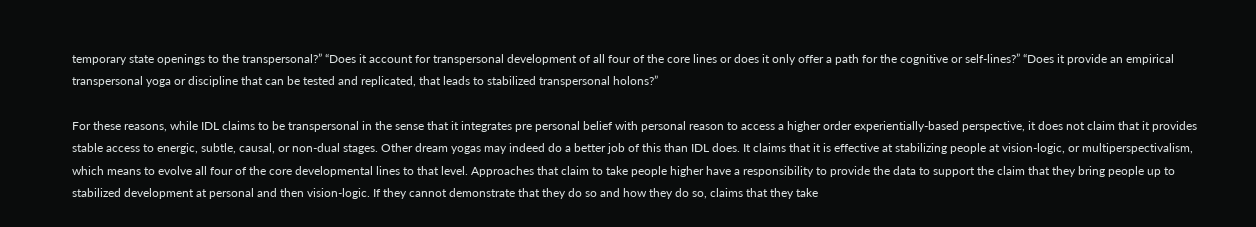temporary state openings to the transpersonal?” “Does it account for transpersonal development of all four of the core lines or does it only offer a path for the cognitive or self-lines?” “Does it provide an empirical transpersonal yoga or discipline that can be tested and replicated, that leads to stabilized transpersonal holons?”

For these reasons, while IDL claims to be transpersonal in the sense that it integrates pre personal belief with personal reason to access a higher order experientially-based perspective, it does not claim that it provides stable access to energic, subtle, causal, or non-dual stages. Other dream yogas may indeed do a better job of this than IDL does. It claims that it is effective at stabilizing people at vision-logic, or multiperspectivalism, which means to evolve all four of the core developmental lines to that level. Approaches that claim to take people higher have a responsibility to provide the data to support the claim that they bring people up to stabilized development at personal and then vision-logic. If they cannot demonstrate that they do so and how they do so, claims that they take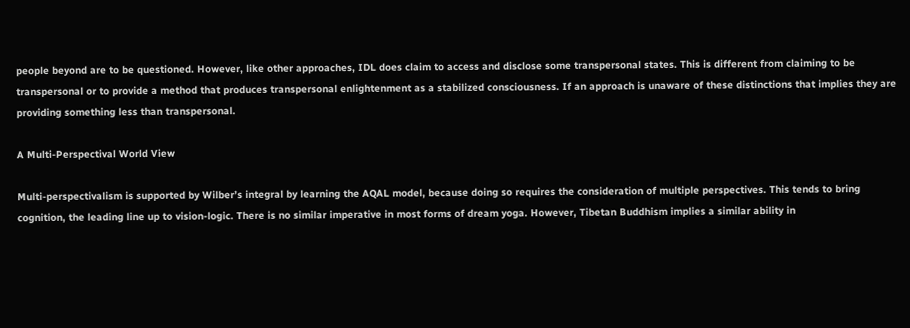people beyond are to be questioned. However, like other approaches, IDL does claim to access and disclose some transpersonal states. This is different from claiming to be transpersonal or to provide a method that produces transpersonal enlightenment as a stabilized consciousness. If an approach is unaware of these distinctions that implies they are providing something less than transpersonal.

A Multi-Perspectival World View

Multi-perspectivalism is supported by Wilber’s integral by learning the AQAL model, because doing so requires the consideration of multiple perspectives. This tends to bring cognition, the leading line up to vision-logic. There is no similar imperative in most forms of dream yoga. However, Tibetan Buddhism implies a similar ability in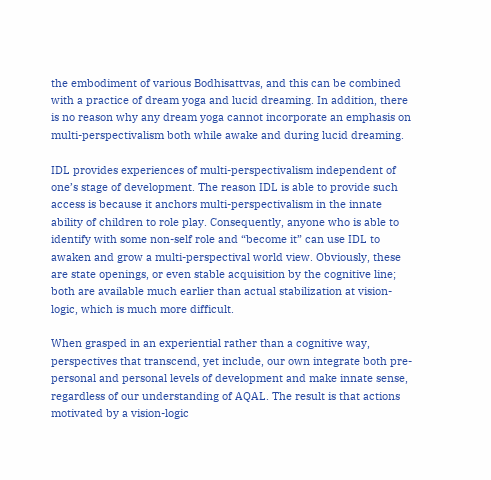the embodiment of various Bodhisattvas, and this can be combined with a practice of dream yoga and lucid dreaming. In addition, there is no reason why any dream yoga cannot incorporate an emphasis on multi-perspectivalism both while awake and during lucid dreaming.

IDL provides experiences of multi-perspectivalism independent of one’s stage of development. The reason IDL is able to provide such access is because it anchors multi-perspectivalism in the innate ability of children to role play. Consequently, anyone who is able to identify with some non-self role and “become it” can use IDL to awaken and grow a multi-perspectival world view. Obviously, these are state openings, or even stable acquisition by the cognitive line; both are available much earlier than actual stabilization at vision-logic, which is much more difficult.

When grasped in an experiential rather than a cognitive way, perspectives that transcend, yet include, our own integrate both pre-personal and personal levels of development and make innate sense, regardless of our understanding of AQAL. The result is that actions motivated by a vision-logic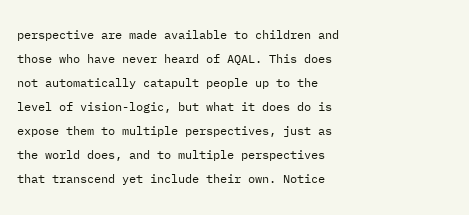perspective are made available to children and those who have never heard of AQAL. This does not automatically catapult people up to the level of vision-logic, but what it does do is expose them to multiple perspectives, just as the world does, and to multiple perspectives that transcend yet include their own. Notice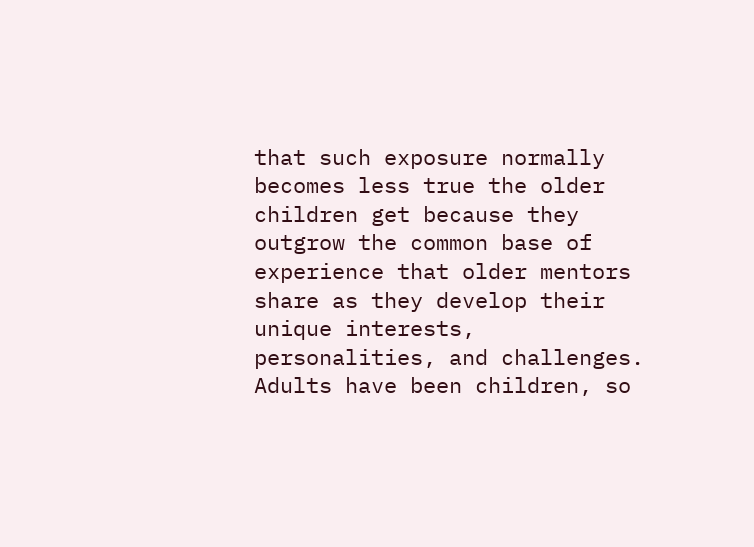that such exposure normally becomes less true the older children get because they outgrow the common base of experience that older mentors share as they develop their unique interests, personalities, and challenges. Adults have been children, so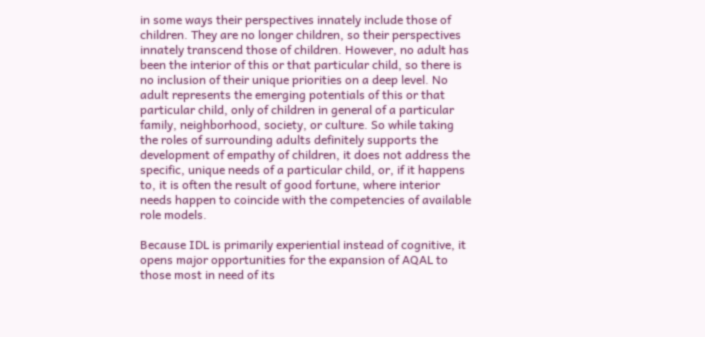in some ways their perspectives innately include those of children. They are no longer children, so their perspectives innately transcend those of children. However, no adult has been the interior of this or that particular child, so there is no inclusion of their unique priorities on a deep level. No adult represents the emerging potentials of this or that particular child, only of children in general of a particular family, neighborhood, society, or culture. So while taking the roles of surrounding adults definitely supports the development of empathy of children, it does not address the specific, unique needs of a particular child, or, if it happens to, it is often the result of good fortune, where interior needs happen to coincide with the competencies of available role models.

Because IDL is primarily experiential instead of cognitive, it opens major opportunities for the expansion of AQAL to those most in need of its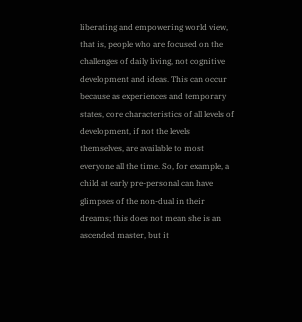liberating and empowering world view, that is, people who are focused on the challenges of daily living, not cognitive development and ideas. This can occur because as experiences and temporary states, core characteristics of all levels of development, if not the levels themselves, are available to most everyone all the time. So, for example, a child at early pre-personal can have glimpses of the non-dual in their dreams; this does not mean she is an ascended master, but it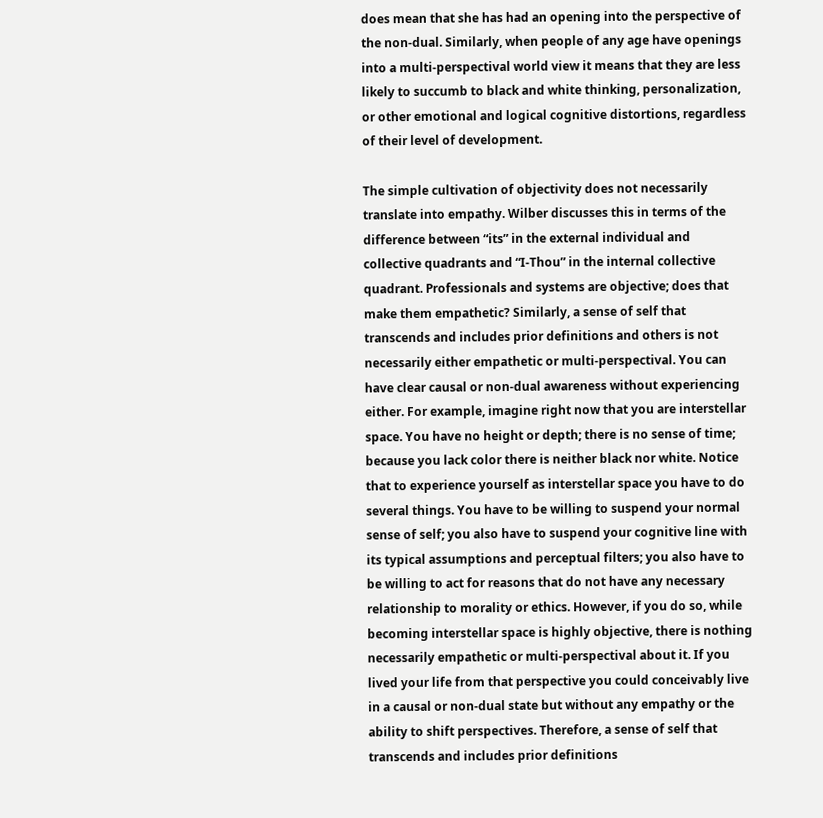does mean that she has had an opening into the perspective of the non-dual. Similarly, when people of any age have openings into a multi-perspectival world view it means that they are less likely to succumb to black and white thinking, personalization, or other emotional and logical cognitive distortions, regardless of their level of development.

The simple cultivation of objectivity does not necessarily translate into empathy. Wilber discusses this in terms of the difference between “its” in the external individual and collective quadrants and “I-Thou” in the internal collective quadrant. Professionals and systems are objective; does that make them empathetic? Similarly, a sense of self that transcends and includes prior definitions and others is not necessarily either empathetic or multi-perspectival. You can have clear causal or non-dual awareness without experiencing either. For example, imagine right now that you are interstellar space. You have no height or depth; there is no sense of time; because you lack color there is neither black nor white. Notice that to experience yourself as interstellar space you have to do several things. You have to be willing to suspend your normal sense of self; you also have to suspend your cognitive line with its typical assumptions and perceptual filters; you also have to be willing to act for reasons that do not have any necessary relationship to morality or ethics. However, if you do so, while becoming interstellar space is highly objective, there is nothing necessarily empathetic or multi-perspectival about it. If you lived your life from that perspective you could conceivably live in a causal or non-dual state but without any empathy or the ability to shift perspectives. Therefore, a sense of self that transcends and includes prior definitions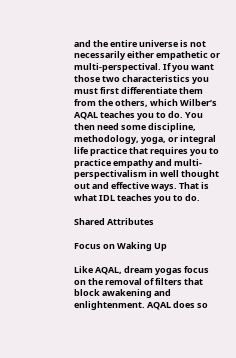and the entire universe is not necessarily either empathetic or multi-perspectival. If you want those two characteristics you must first differentiate them from the others, which Wilber’s AQAL teaches you to do. You then need some discipline, methodology, yoga, or integral life practice that requires you to practice empathy and multi-perspectivalism in well thought out and effective ways. That is what IDL teaches you to do.

Shared Attributes

Focus on Waking Up

Like AQAL, dream yogas focus on the removal of filters that block awakening and enlightenment. AQAL does so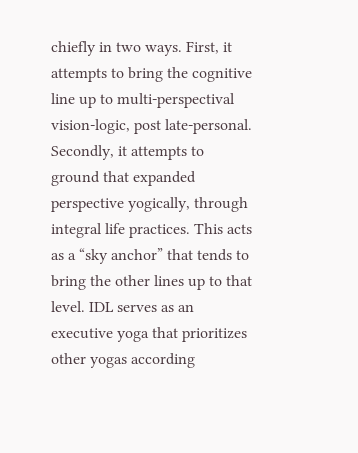chiefly in two ways. First, it attempts to bring the cognitive line up to multi-perspectival vision-logic, post late-personal. Secondly, it attempts to ground that expanded perspective yogically, through integral life practices. This acts as a “sky anchor” that tends to bring the other lines up to that level. IDL serves as an executive yoga that prioritizes other yogas according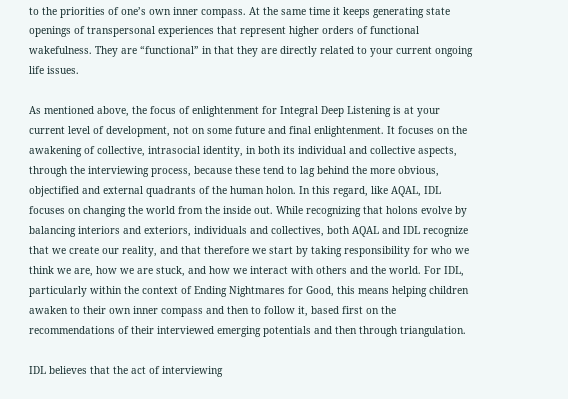to the priorities of one’s own inner compass. At the same time it keeps generating state openings of transpersonal experiences that represent higher orders of functional wakefulness. They are “functional” in that they are directly related to your current ongoing life issues.

As mentioned above, the focus of enlightenment for Integral Deep Listening is at your current level of development, not on some future and final enlightenment. It focuses on the awakening of collective, intrasocial identity, in both its individual and collective aspects, through the interviewing process, because these tend to lag behind the more obvious, objectified and external quadrants of the human holon. In this regard, like AQAL, IDL focuses on changing the world from the inside out. While recognizing that holons evolve by balancing interiors and exteriors, individuals and collectives, both AQAL and IDL recognize that we create our reality, and that therefore we start by taking responsibility for who we think we are, how we are stuck, and how we interact with others and the world. For IDL, particularly within the context of Ending Nightmares for Good, this means helping children awaken to their own inner compass and then to follow it, based first on the recommendations of their interviewed emerging potentials and then through triangulation.

IDL believes that the act of interviewing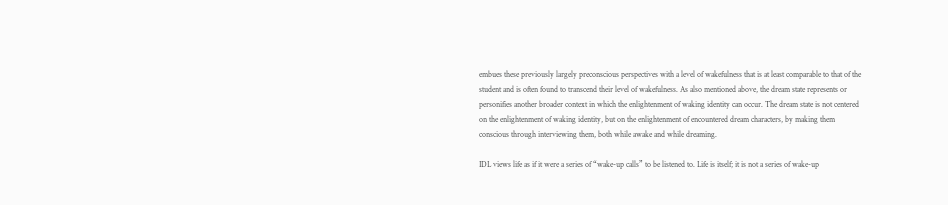embues these previously largely preconscious perspectives with a level of wakefulness that is at least comparable to that of the student and is often found to transcend their level of wakefulness. As also mentioned above, the dream state represents or personifies another broader context in which the enlightenment of waking identity can occur. The dream state is not centered on the enlightenment of waking identity, but on the enlightenment of encountered dream characters, by making them conscious through interviewing them, both while awake and while dreaming.

IDL views life as if it were a series of “wake-up calls” to be listened to. Life is itself; it is not a series of wake-up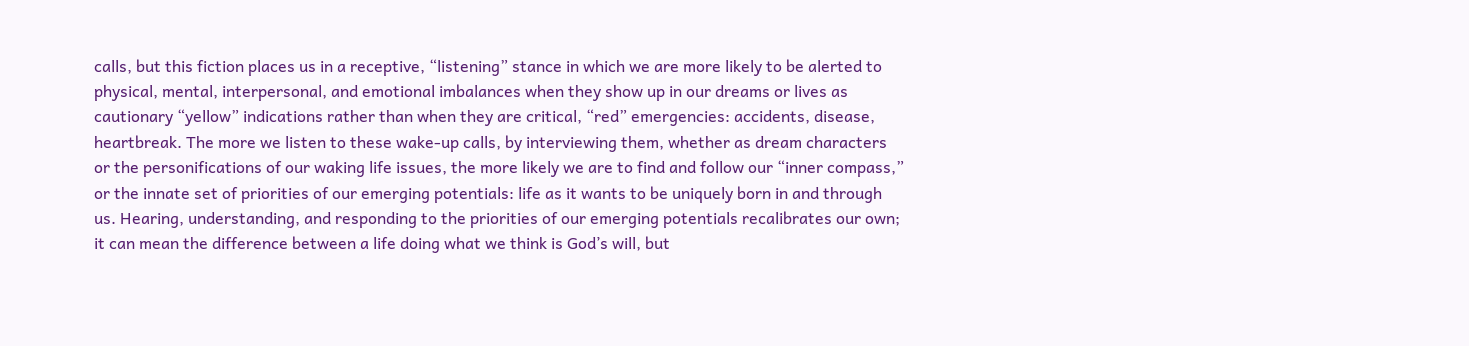calls, but this fiction places us in a receptive, “listening” stance in which we are more likely to be alerted to physical, mental, interpersonal, and emotional imbalances when they show up in our dreams or lives as cautionary “yellow” indications rather than when they are critical, “red” emergencies: accidents, disease, heartbreak. The more we listen to these wake-up calls, by interviewing them, whether as dream characters or the personifications of our waking life issues, the more likely we are to find and follow our “inner compass,” or the innate set of priorities of our emerging potentials: life as it wants to be uniquely born in and through us. Hearing, understanding, and responding to the priorities of our emerging potentials recalibrates our own; it can mean the difference between a life doing what we think is God’s will, but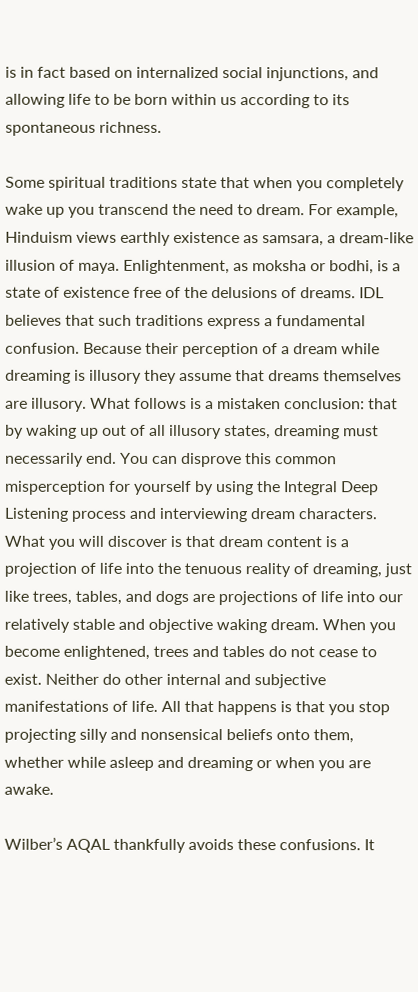is in fact based on internalized social injunctions, and allowing life to be born within us according to its spontaneous richness.

Some spiritual traditions state that when you completely wake up you transcend the need to dream. For example, Hinduism views earthly existence as samsara, a dream-like illusion of maya. Enlightenment, as moksha or bodhi, is a state of existence free of the delusions of dreams. IDL believes that such traditions express a fundamental confusion. Because their perception of a dream while dreaming is illusory they assume that dreams themselves are illusory. What follows is a mistaken conclusion: that by waking up out of all illusory states, dreaming must necessarily end. You can disprove this common misperception for yourself by using the Integral Deep Listening process and interviewing dream characters. What you will discover is that dream content is a projection of life into the tenuous reality of dreaming, just like trees, tables, and dogs are projections of life into our relatively stable and objective waking dream. When you become enlightened, trees and tables do not cease to exist. Neither do other internal and subjective manifestations of life. All that happens is that you stop projecting silly and nonsensical beliefs onto them, whether while asleep and dreaming or when you are awake.

Wilber’s AQAL thankfully avoids these confusions. It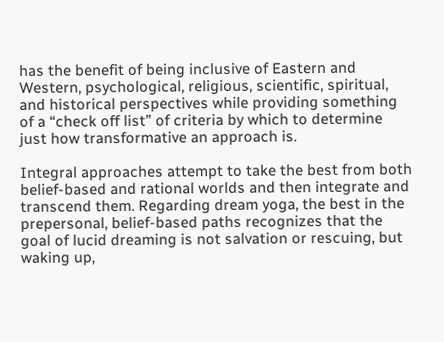has the benefit of being inclusive of Eastern and Western, psychological, religious, scientific, spiritual, and historical perspectives while providing something of a “check off list” of criteria by which to determine just how transformative an approach is.

Integral approaches attempt to take the best from both belief-based and rational worlds and then integrate and transcend them. Regarding dream yoga, the best in the prepersonal, belief-based paths recognizes that the goal of lucid dreaming is not salvation or rescuing, but waking up,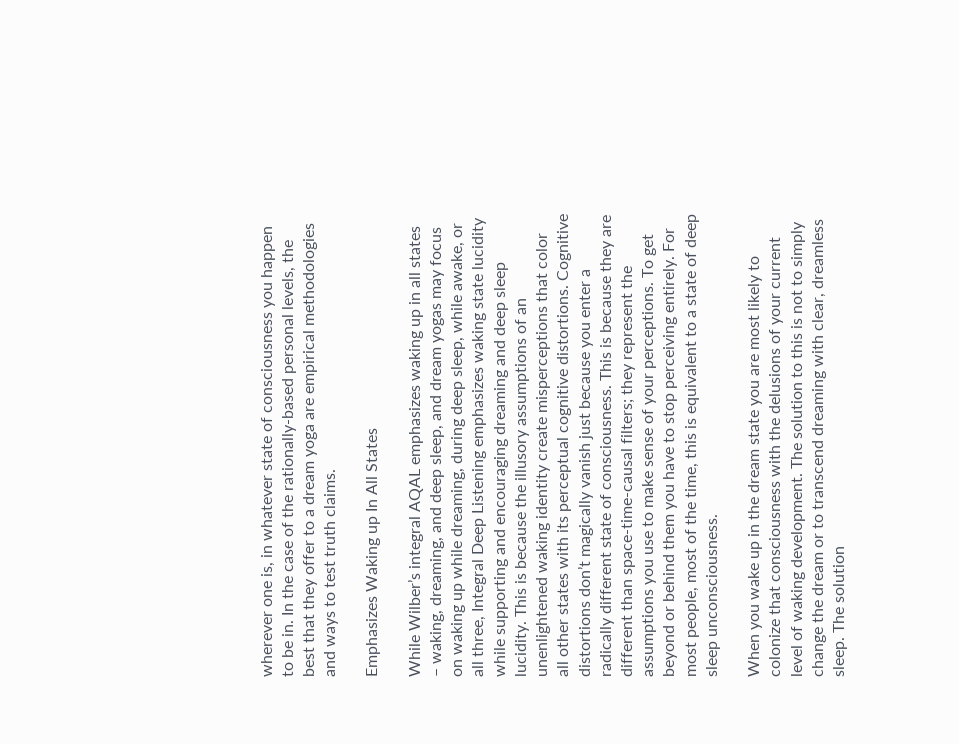wherever one is, in whatever state of consciousness you happen to be in. In the case of the rationally-based personal levels, the best that they offer to a dream yoga are empirical methodologies and ways to test truth claims.

Emphasizes Waking up In All States

While Wilber’s integral AQAL emphasizes waking up in all states – waking, dreaming, and deep sleep, and dream yogas may focus on waking up while dreaming, during deep sleep, while awake, or all three, Integral Deep Listening emphasizes waking state lucidity while supporting and encouraging dreaming and deep sleep lucidity. This is because the illusory assumptions of an unenlightened waking identity create misperceptions that color all other states with its perceptual cognitive distortions. Cognitive distortions don’t magically vanish just because you enter a radically different state of consciousness. This is because they are different than space-time-causal filters; they represent the assumptions you use to make sense of your perceptions. To get beyond or behind them you have to stop perceiving entirely. For most people, most of the time, this is equivalent to a state of deep sleep unconsciousness.

When you wake up in the dream state you are most likely to colonize that consciousness with the delusions of your current level of waking development. The solution to this is not to simply change the dream or to transcend dreaming with clear, dreamless sleep. The solution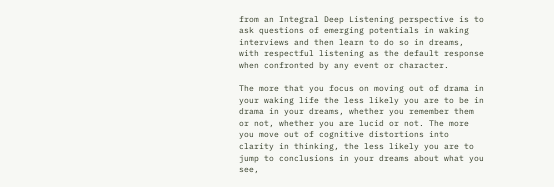from an Integral Deep Listening perspective is to ask questions of emerging potentials in waking interviews and then learn to do so in dreams, with respectful listening as the default response when confronted by any event or character.

The more that you focus on moving out of drama in your waking life the less likely you are to be in drama in your dreams, whether you remember them or not, whether you are lucid or not. The more you move out of cognitive distortions into clarity in thinking, the less likely you are to jump to conclusions in your dreams about what you see,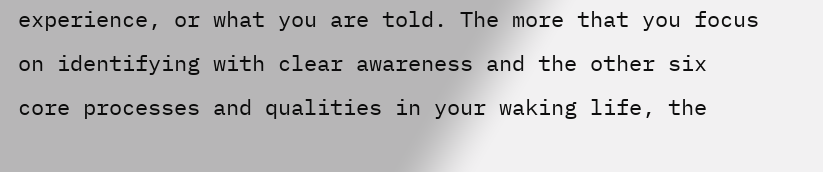experience, or what you are told. The more that you focus on identifying with clear awareness and the other six core processes and qualities in your waking life, the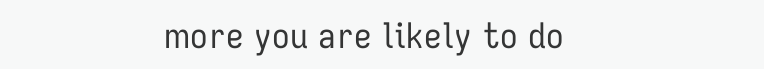more you are likely to do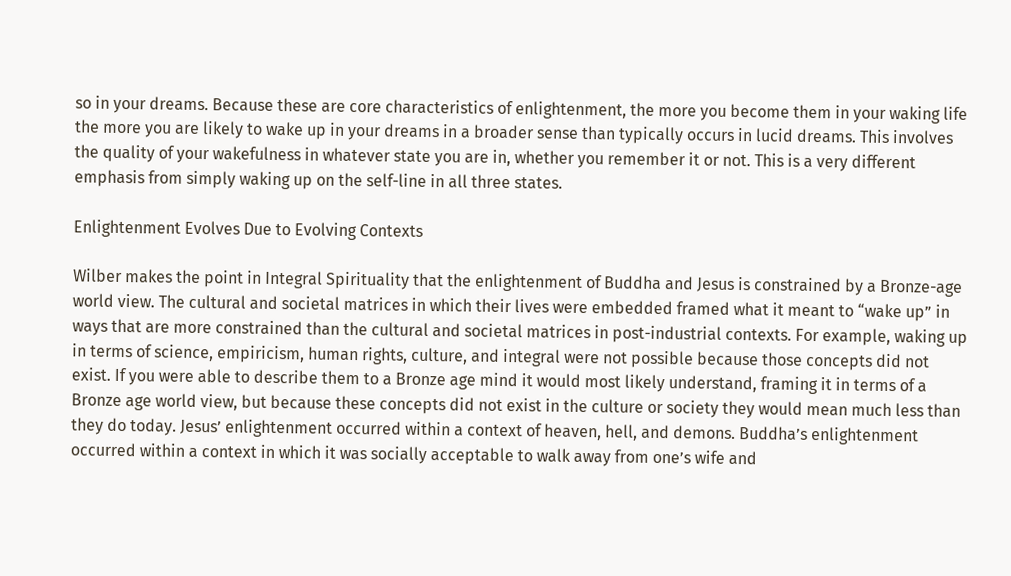so in your dreams. Because these are core characteristics of enlightenment, the more you become them in your waking life the more you are likely to wake up in your dreams in a broader sense than typically occurs in lucid dreams. This involves the quality of your wakefulness in whatever state you are in, whether you remember it or not. This is a very different emphasis from simply waking up on the self-line in all three states.

Enlightenment Evolves Due to Evolving Contexts

Wilber makes the point in Integral Spirituality that the enlightenment of Buddha and Jesus is constrained by a Bronze-age world view. The cultural and societal matrices in which their lives were embedded framed what it meant to “wake up” in ways that are more constrained than the cultural and societal matrices in post-industrial contexts. For example, waking up in terms of science, empiricism, human rights, culture, and integral were not possible because those concepts did not exist. If you were able to describe them to a Bronze age mind it would most likely understand, framing it in terms of a Bronze age world view, but because these concepts did not exist in the culture or society they would mean much less than they do today. Jesus’ enlightenment occurred within a context of heaven, hell, and demons. Buddha’s enlightenment occurred within a context in which it was socially acceptable to walk away from one’s wife and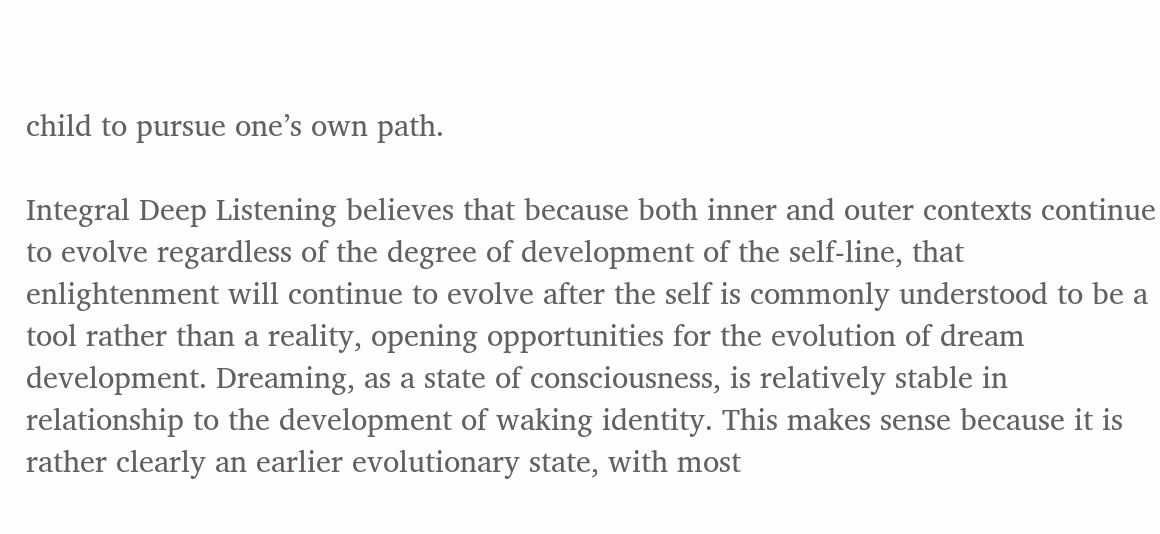child to pursue one’s own path.

Integral Deep Listening believes that because both inner and outer contexts continue to evolve regardless of the degree of development of the self-line, that enlightenment will continue to evolve after the self is commonly understood to be a tool rather than a reality, opening opportunities for the evolution of dream development. Dreaming, as a state of consciousness, is relatively stable in relationship to the development of waking identity. This makes sense because it is rather clearly an earlier evolutionary state, with most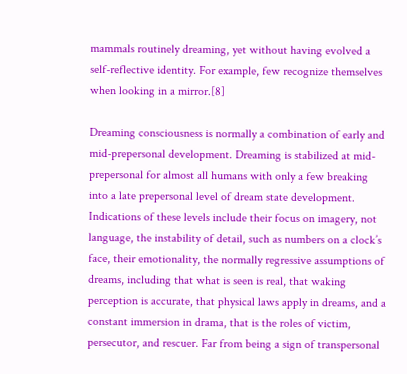mammals routinely dreaming, yet without having evolved a self-reflective identity. For example, few recognize themselves when looking in a mirror.[8]

Dreaming consciousness is normally a combination of early and mid-prepersonal development. Dreaming is stabilized at mid-prepersonal for almost all humans with only a few breaking into a late prepersonal level of dream state development. Indications of these levels include their focus on imagery, not language, the instability of detail, such as numbers on a clock’s face, their emotionality, the normally regressive assumptions of dreams, including that what is seen is real, that waking perception is accurate, that physical laws apply in dreams, and a constant immersion in drama, that is the roles of victim, persecutor, and rescuer. Far from being a sign of transpersonal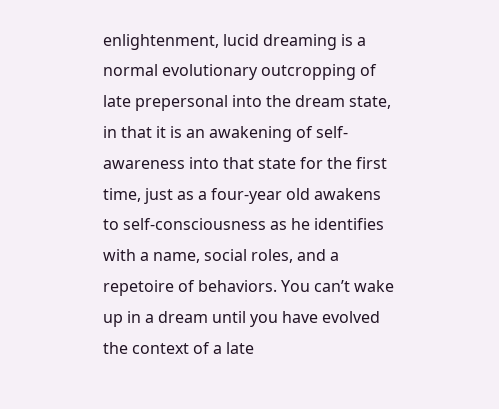enlightenment, lucid dreaming is a normal evolutionary outcropping of late prepersonal into the dream state, in that it is an awakening of self-awareness into that state for the first time, just as a four-year old awakens to self-consciousness as he identifies with a name, social roles, and a repetoire of behaviors. You can’t wake up in a dream until you have evolved the context of a late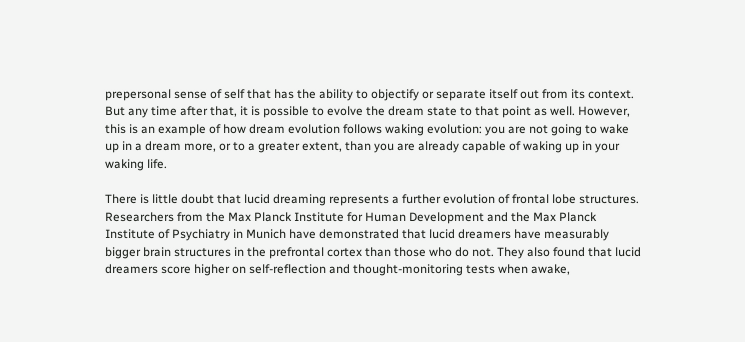prepersonal sense of self that has the ability to objectify or separate itself out from its context. But any time after that, it is possible to evolve the dream state to that point as well. However, this is an example of how dream evolution follows waking evolution: you are not going to wake up in a dream more, or to a greater extent, than you are already capable of waking up in your waking life.

There is little doubt that lucid dreaming represents a further evolution of frontal lobe structures. Researchers from the Max Planck Institute for Human Development and the Max Planck Institute of Psychiatry in Munich have demonstrated that lucid dreamers have measurably bigger brain structures in the prefrontal cortex than those who do not. They also found that lucid dreamers score higher on self-reflection and thought-monitoring tests when awake,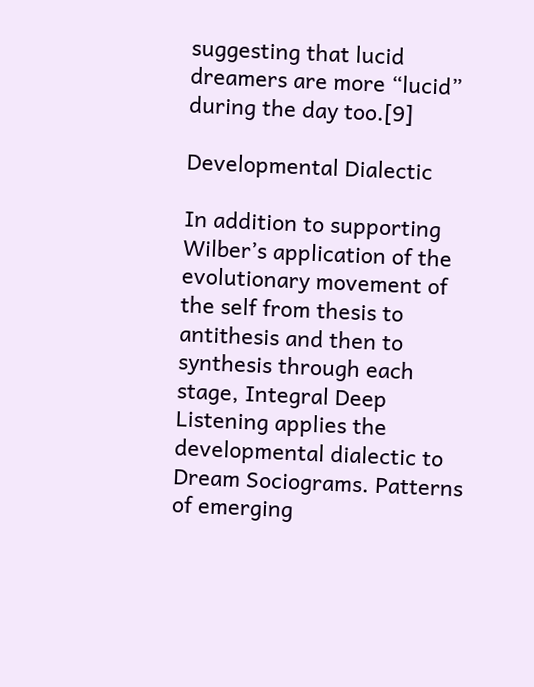suggesting that lucid dreamers are more “lucid” during the day too.[9]

Developmental Dialectic

In addition to supporting Wilber’s application of the evolutionary movement of the self from thesis to antithesis and then to synthesis through each stage, Integral Deep Listening applies the developmental dialectic to Dream Sociograms. Patterns of emerging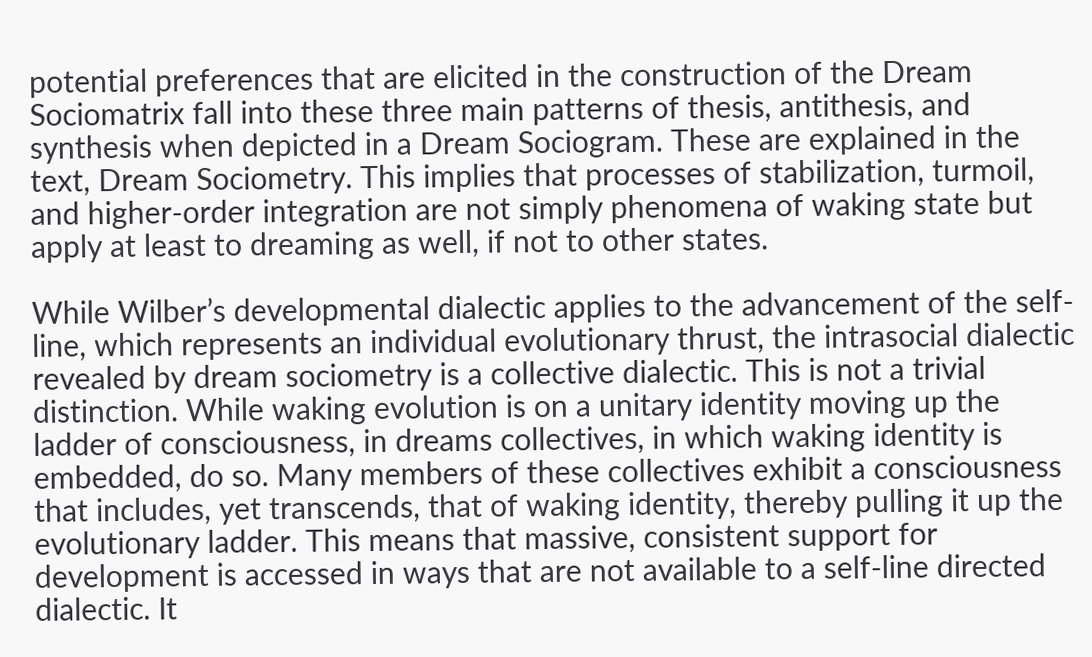potential preferences that are elicited in the construction of the Dream Sociomatrix fall into these three main patterns of thesis, antithesis, and synthesis when depicted in a Dream Sociogram. These are explained in the text, Dream Sociometry. This implies that processes of stabilization, turmoil, and higher-order integration are not simply phenomena of waking state but apply at least to dreaming as well, if not to other states.

While Wilber’s developmental dialectic applies to the advancement of the self-line, which represents an individual evolutionary thrust, the intrasocial dialectic revealed by dream sociometry is a collective dialectic. This is not a trivial distinction. While waking evolution is on a unitary identity moving up the ladder of consciousness, in dreams collectives, in which waking identity is embedded, do so. Many members of these collectives exhibit a consciousness that includes, yet transcends, that of waking identity, thereby pulling it up the evolutionary ladder. This means that massive, consistent support for development is accessed in ways that are not available to a self-line directed dialectic. It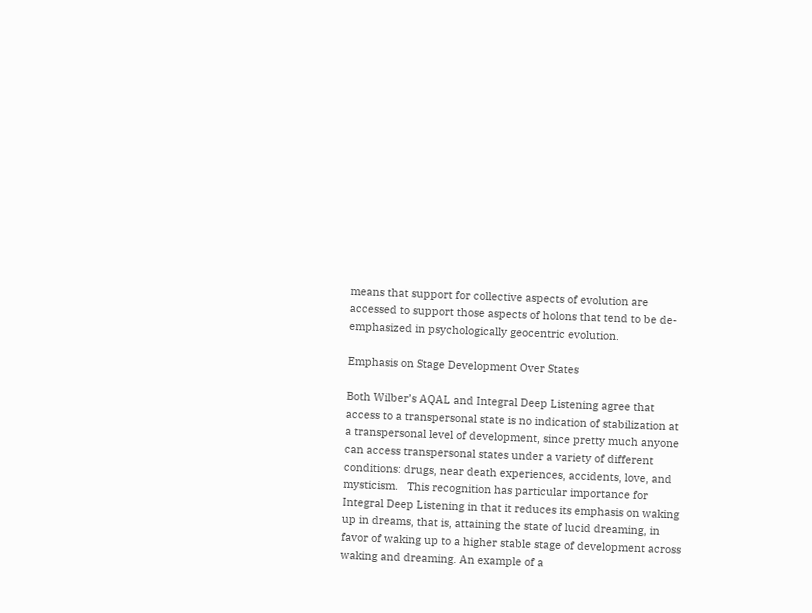means that support for collective aspects of evolution are accessed to support those aspects of holons that tend to be de-emphasized in psychologically geocentric evolution.

Emphasis on Stage Development Over States

Both Wilber’s AQAL and Integral Deep Listening agree that access to a transpersonal state is no indication of stabilization at a transpersonal level of development, since pretty much anyone can access transpersonal states under a variety of different conditions: drugs, near death experiences, accidents, love, and mysticism.   This recognition has particular importance for Integral Deep Listening in that it reduces its emphasis on waking up in dreams, that is, attaining the state of lucid dreaming, in favor of waking up to a higher stable stage of development across waking and dreaming. An example of a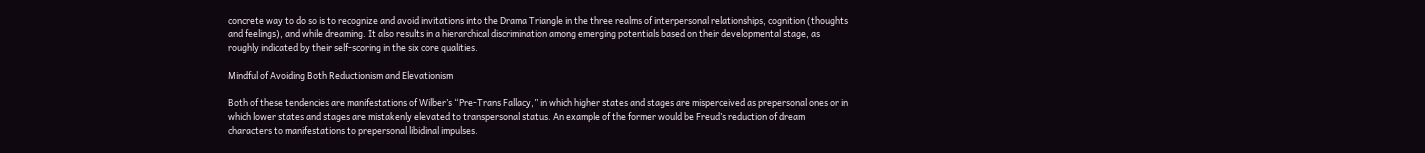concrete way to do so is to recognize and avoid invitations into the Drama Triangle in the three realms of interpersonal relationships, cognition (thoughts and feelings), and while dreaming. It also results in a hierarchical discrimination among emerging potentials based on their developmental stage, as roughly indicated by their self-scoring in the six core qualities.

Mindful of Avoiding Both Reductionism and Elevationism

Both of these tendencies are manifestations of Wilber’s “Pre-Trans Fallacy,” in which higher states and stages are misperceived as prepersonal ones or in which lower states and stages are mistakenly elevated to transpersonal status. An example of the former would be Freud’s reduction of dream characters to manifestations to prepersonal libidinal impulses.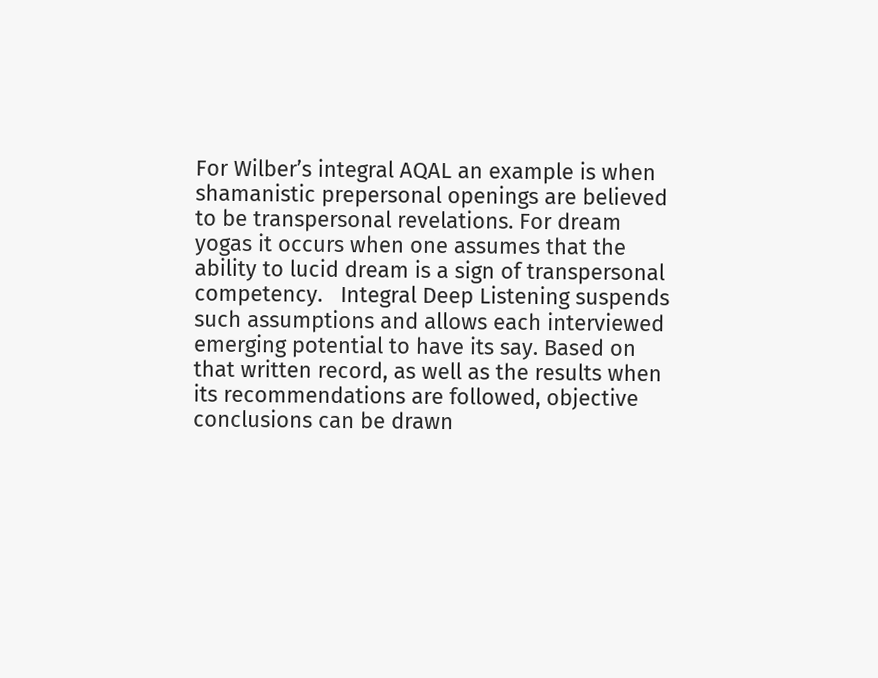For Wilber’s integral AQAL an example is when shamanistic prepersonal openings are believed to be transpersonal revelations. For dream yogas it occurs when one assumes that the ability to lucid dream is a sign of transpersonal competency.   Integral Deep Listening suspends such assumptions and allows each interviewed emerging potential to have its say. Based on that written record, as well as the results when its recommendations are followed, objective conclusions can be drawn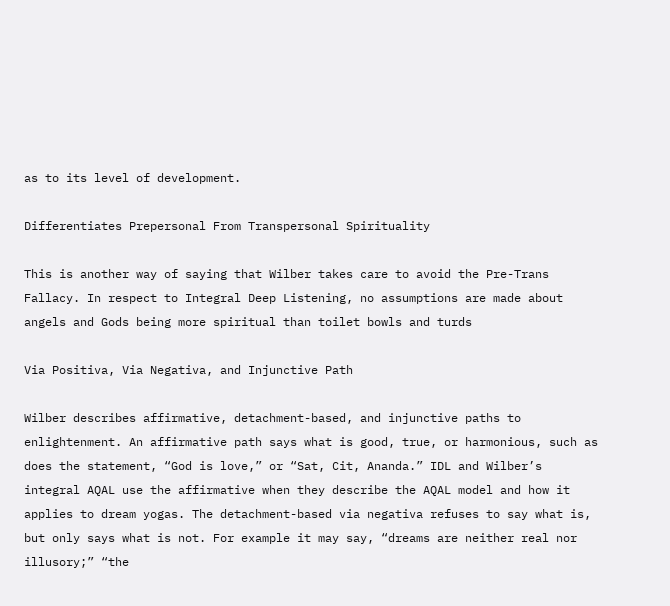as to its level of development.

Differentiates Prepersonal From Transpersonal Spirituality

This is another way of saying that Wilber takes care to avoid the Pre-Trans Fallacy. In respect to Integral Deep Listening, no assumptions are made about angels and Gods being more spiritual than toilet bowls and turds

Via Positiva, Via Negativa, and Injunctive Path

Wilber describes affirmative, detachment-based, and injunctive paths to enlightenment. An affirmative path says what is good, true, or harmonious, such as does the statement, “God is love,” or “Sat, Cit, Ananda.” IDL and Wilber’s integral AQAL use the affirmative when they describe the AQAL model and how it applies to dream yogas. The detachment-based via negativa refuses to say what is, but only says what is not. For example it may say, “dreams are neither real nor illusory;” “the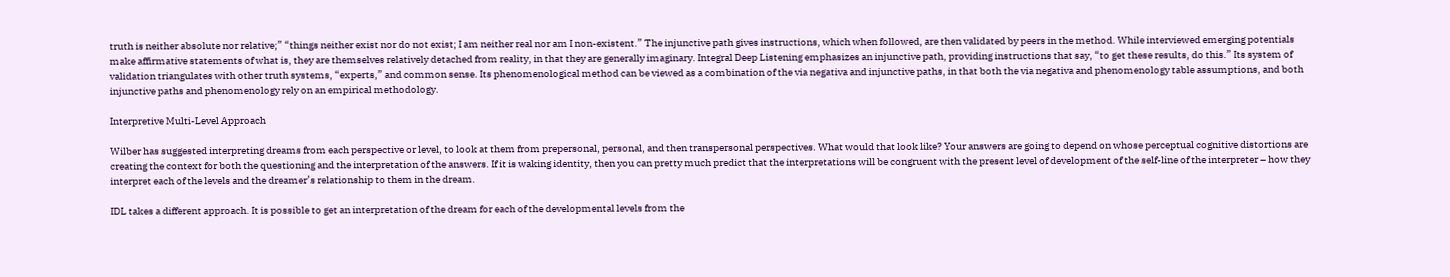truth is neither absolute nor relative;” “things neither exist nor do not exist; I am neither real nor am I non-existent.” The injunctive path gives instructions, which when followed, are then validated by peers in the method. While interviewed emerging potentials make affirmative statements of what is, they are themselves relatively detached from reality, in that they are generally imaginary. Integral Deep Listening emphasizes an injunctive path, providing instructions that say, “to get these results, do this.” Its system of validation triangulates with other truth systems, “experts,” and common sense. Its phenomenological method can be viewed as a combination of the via negativa and injunctive paths, in that both the via negativa and phenomenology table assumptions, and both injunctive paths and phenomenology rely on an empirical methodology.

Interpretive Multi-Level Approach

Wilber has suggested interpreting dreams from each perspective or level, to look at them from prepersonal, personal, and then transpersonal perspectives. What would that look like? Your answers are going to depend on whose perceptual cognitive distortions are creating the context for both the questioning and the interpretation of the answers. If it is waking identity, then you can pretty much predict that the interpretations will be congruent with the present level of development of the self-line of the interpreter – how they interpret each of the levels and the dreamer’s relationship to them in the dream.

IDL takes a different approach. It is possible to get an interpretation of the dream for each of the developmental levels from the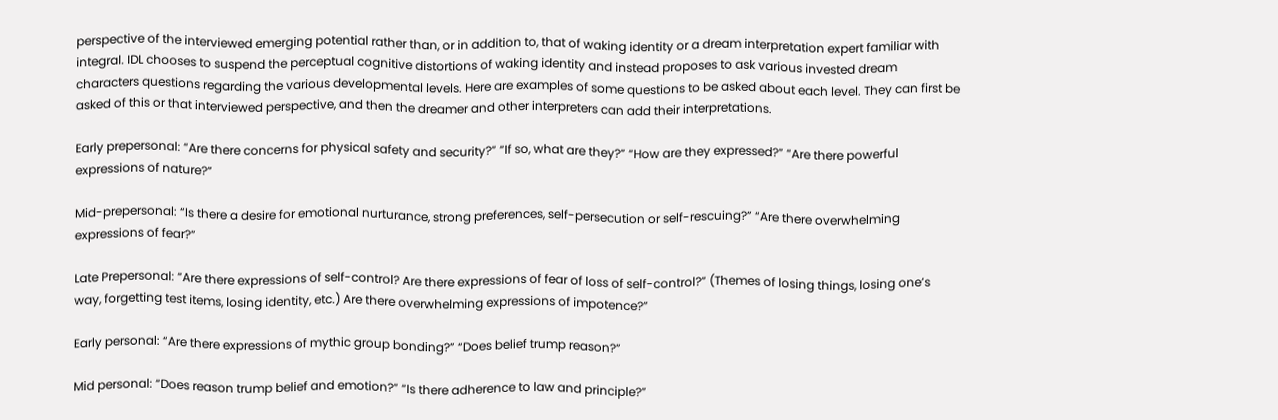perspective of the interviewed emerging potential rather than, or in addition to, that of waking identity or a dream interpretation expert familiar with integral. IDL chooses to suspend the perceptual cognitive distortions of waking identity and instead proposes to ask various invested dream characters questions regarding the various developmental levels. Here are examples of some questions to be asked about each level. They can first be asked of this or that interviewed perspective, and then the dreamer and other interpreters can add their interpretations.

Early prepersonal: “Are there concerns for physical safety and security?” “If so, what are they?” “How are they expressed?” “Are there powerful expressions of nature?”

Mid-prepersonal: “Is there a desire for emotional nurturance, strong preferences, self-persecution or self-rescuing?” “Are there overwhelming expressions of fear?”

Late Prepersonal: “Are there expressions of self-control? Are there expressions of fear of loss of self-control?” (Themes of losing things, losing one’s way, forgetting test items, losing identity, etc.) Are there overwhelming expressions of impotence?”

Early personal: “Are there expressions of mythic group bonding?” “Does belief trump reason?”

Mid personal: “Does reason trump belief and emotion?” “Is there adherence to law and principle?”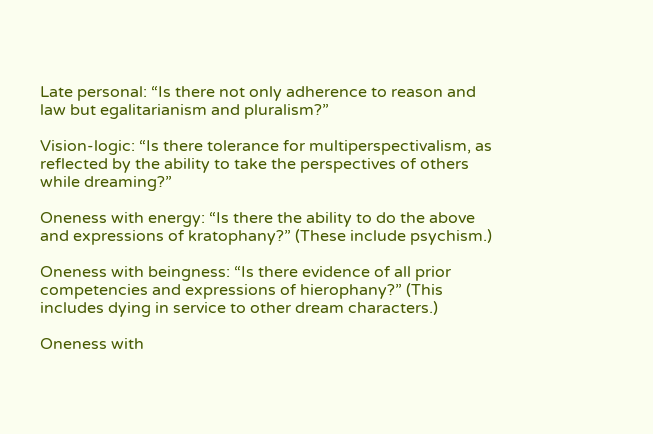Late personal: “Is there not only adherence to reason and law but egalitarianism and pluralism?”

Vision-logic: “Is there tolerance for multiperspectivalism, as reflected by the ability to take the perspectives of others while dreaming?”

Oneness with energy: “Is there the ability to do the above and expressions of kratophany?” (These include psychism.)

Oneness with beingness: “Is there evidence of all prior competencies and expressions of hierophany?” (This includes dying in service to other dream characters.)

Oneness with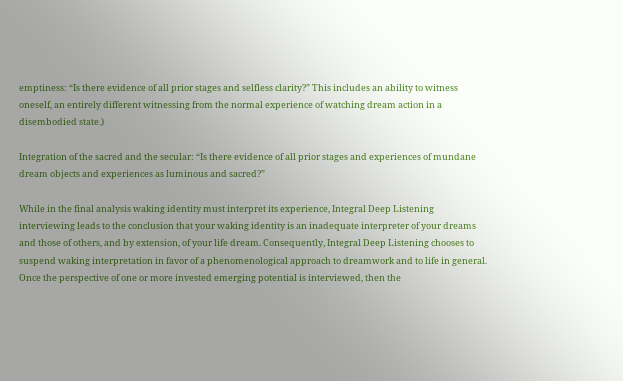emptiness: “Is there evidence of all prior stages and selfless clarity?” This includes an ability to witness oneself, an entirely different witnessing from the normal experience of watching dream action in a disembodied state.)

Integration of the sacred and the secular: “Is there evidence of all prior stages and experiences of mundane dream objects and experiences as luminous and sacred?”

While in the final analysis waking identity must interpret its experience, Integral Deep Listening interviewing leads to the conclusion that your waking identity is an inadequate interpreter of your dreams and those of others, and by extension, of your life dream. Consequently, Integral Deep Listening chooses to suspend waking interpretation in favor of a phenomenological approach to dreamwork and to life in general. Once the perspective of one or more invested emerging potential is interviewed, then the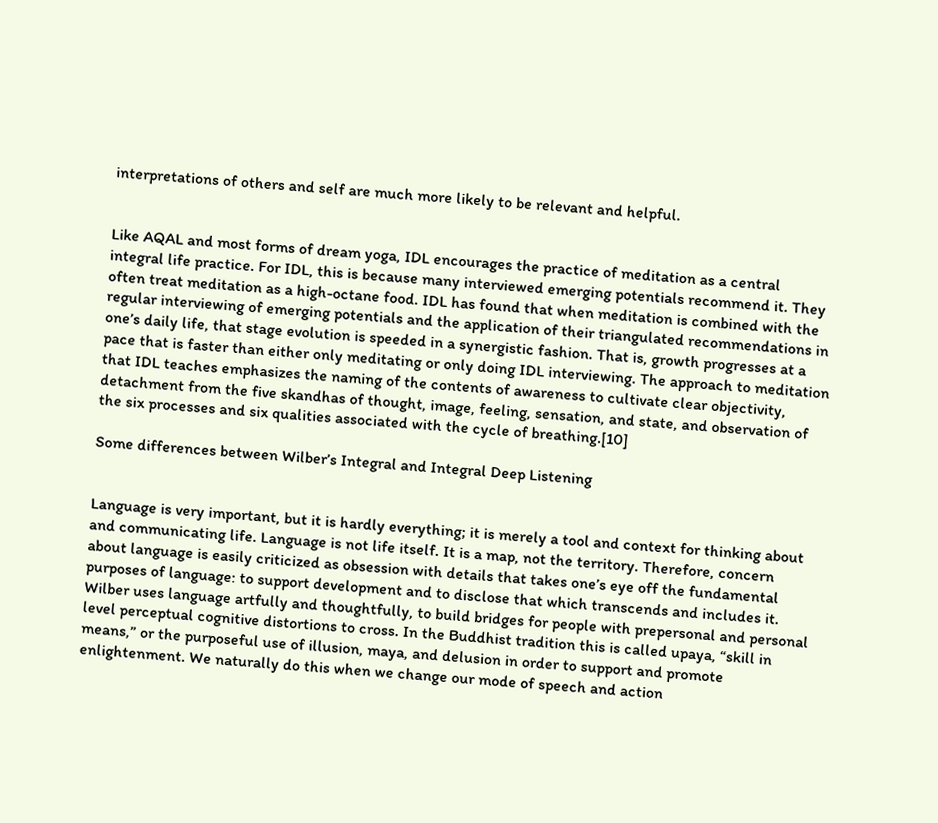interpretations of others and self are much more likely to be relevant and helpful.


Like AQAL and most forms of dream yoga, IDL encourages the practice of meditation as a central integral life practice. For IDL, this is because many interviewed emerging potentials recommend it. They often treat meditation as a high-octane food. IDL has found that when meditation is combined with the regular interviewing of emerging potentials and the application of their triangulated recommendations in one’s daily life, that stage evolution is speeded in a synergistic fashion. That is, growth progresses at a pace that is faster than either only meditating or only doing IDL interviewing. The approach to meditation that IDL teaches emphasizes the naming of the contents of awareness to cultivate clear objectivity, detachment from the five skandhas of thought, image, feeling, sensation, and state, and observation of the six processes and six qualities associated with the cycle of breathing.[10]

Some differences between Wilber’s Integral and Integral Deep Listening


Language is very important, but it is hardly everything; it is merely a tool and context for thinking about and communicating life. Language is not life itself. It is a map, not the territory. Therefore, concern about language is easily criticized as obsession with details that takes one’s eye off the fundamental purposes of language: to support development and to disclose that which transcends and includes it. Wilber uses language artfully and thoughtfully, to build bridges for people with prepersonal and personal level perceptual cognitive distortions to cross. In the Buddhist tradition this is called upaya, “skill in means,” or the purposeful use of illusion, maya, and delusion in order to support and promote enlightenment. We naturally do this when we change our mode of speech and action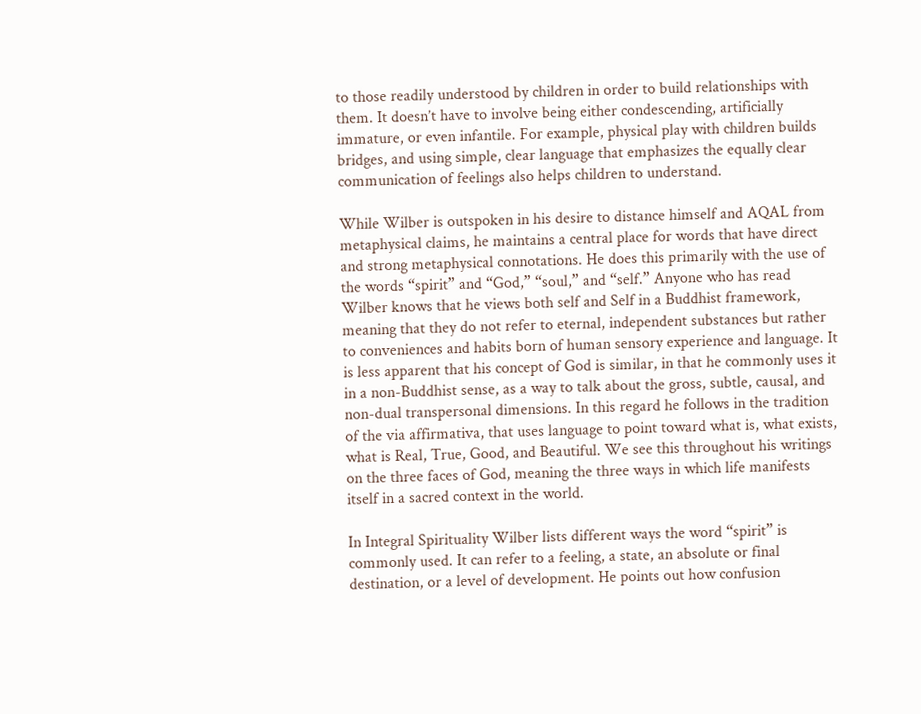to those readily understood by children in order to build relationships with them. It doesn’t have to involve being either condescending, artificially immature, or even infantile. For example, physical play with children builds bridges, and using simple, clear language that emphasizes the equally clear communication of feelings also helps children to understand.

While Wilber is outspoken in his desire to distance himself and AQAL from metaphysical claims, he maintains a central place for words that have direct and strong metaphysical connotations. He does this primarily with the use of the words “spirit” and “God,” “soul,” and “self.” Anyone who has read Wilber knows that he views both self and Self in a Buddhist framework, meaning that they do not refer to eternal, independent substances but rather to conveniences and habits born of human sensory experience and language. It is less apparent that his concept of God is similar, in that he commonly uses it in a non-Buddhist sense, as a way to talk about the gross, subtle, causal, and non-dual transpersonal dimensions. In this regard he follows in the tradition of the via affirmativa, that uses language to point toward what is, what exists, what is Real, True, Good, and Beautiful. We see this throughout his writings on the three faces of God, meaning the three ways in which life manifests itself in a sacred context in the world.

In Integral Spirituality Wilber lists different ways the word “spirit” is commonly used. It can refer to a feeling, a state, an absolute or final destination, or a level of development. He points out how confusion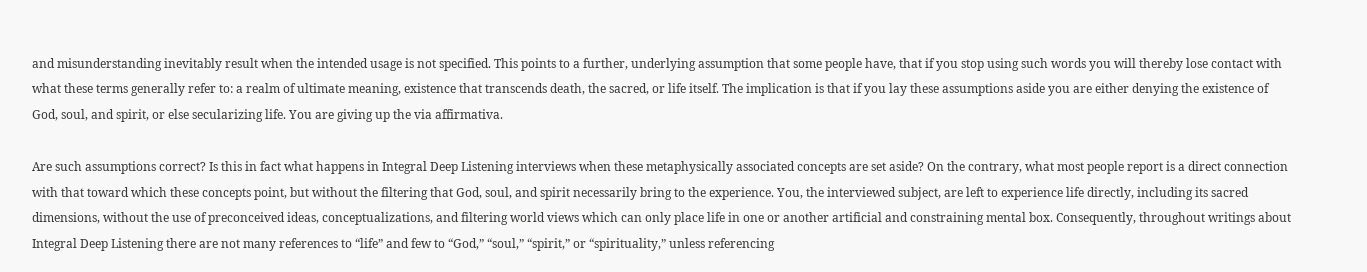and misunderstanding inevitably result when the intended usage is not specified. This points to a further, underlying assumption that some people have, that if you stop using such words you will thereby lose contact with what these terms generally refer to: a realm of ultimate meaning, existence that transcends death, the sacred, or life itself. The implication is that if you lay these assumptions aside you are either denying the existence of God, soul, and spirit, or else secularizing life. You are giving up the via affirmativa.

Are such assumptions correct? Is this in fact what happens in Integral Deep Listening interviews when these metaphysically associated concepts are set aside? On the contrary, what most people report is a direct connection with that toward which these concepts point, but without the filtering that God, soul, and spirit necessarily bring to the experience. You, the interviewed subject, are left to experience life directly, including its sacred dimensions, without the use of preconceived ideas, conceptualizations, and filtering world views which can only place life in one or another artificial and constraining mental box. Consequently, throughout writings about Integral Deep Listening there are not many references to “life” and few to “God,” “soul,” “spirit,” or “spirituality,” unless referencing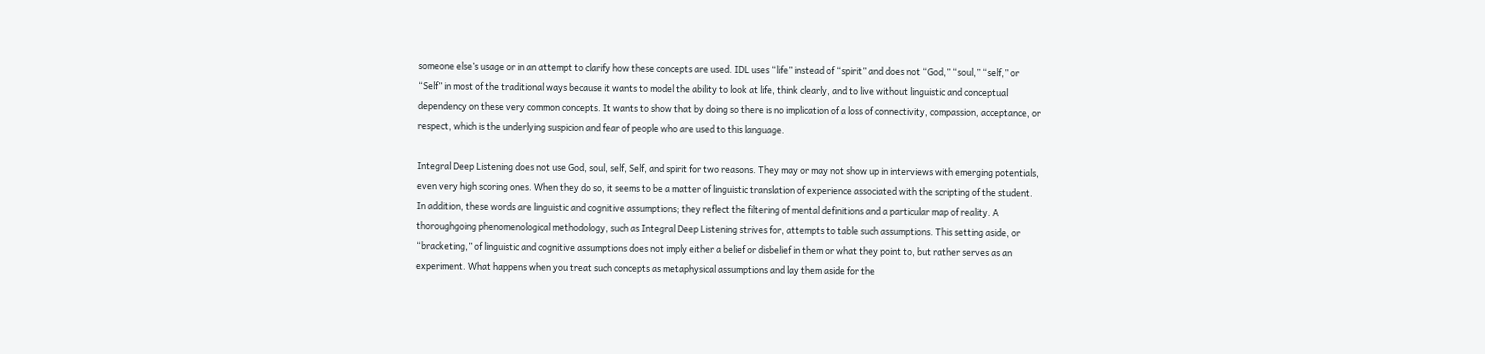someone else’s usage or in an attempt to clarify how these concepts are used. IDL uses “life” instead of “spirit” and does not “God,” “soul,” “self,” or “Self” in most of the traditional ways because it wants to model the ability to look at life, think clearly, and to live without linguistic and conceptual dependency on these very common concepts. It wants to show that by doing so there is no implication of a loss of connectivity, compassion, acceptance, or respect, which is the underlying suspicion and fear of people who are used to this language.

Integral Deep Listening does not use God, soul, self, Self, and spirit for two reasons. They may or may not show up in interviews with emerging potentials, even very high scoring ones. When they do so, it seems to be a matter of linguistic translation of experience associated with the scripting of the student. In addition, these words are linguistic and cognitive assumptions; they reflect the filtering of mental definitions and a particular map of reality. A thoroughgoing phenomenological methodology, such as Integral Deep Listening strives for, attempts to table such assumptions. This setting aside, or “bracketing,” of linguistic and cognitive assumptions does not imply either a belief or disbelief in them or what they point to, but rather serves as an experiment. What happens when you treat such concepts as metaphysical assumptions and lay them aside for the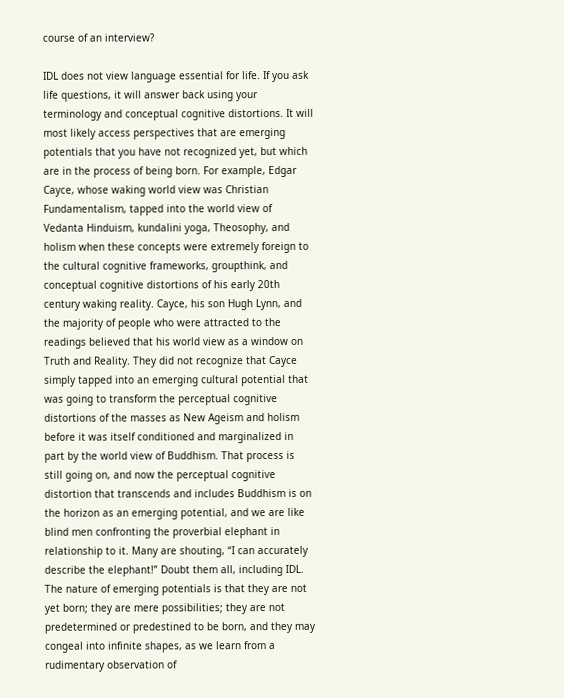course of an interview?

IDL does not view language essential for life. If you ask life questions, it will answer back using your terminology and conceptual cognitive distortions. It will most likely access perspectives that are emerging potentials that you have not recognized yet, but which are in the process of being born. For example, Edgar Cayce, whose waking world view was Christian Fundamentalism, tapped into the world view of Vedanta Hinduism, kundalini yoga, Theosophy, and holism when these concepts were extremely foreign to the cultural cognitive frameworks, groupthink, and conceptual cognitive distortions of his early 20th century waking reality. Cayce, his son Hugh Lynn, and the majority of people who were attracted to the readings believed that his world view as a window on Truth and Reality. They did not recognize that Cayce simply tapped into an emerging cultural potential that was going to transform the perceptual cognitive distortions of the masses as New Ageism and holism before it was itself conditioned and marginalized in part by the world view of Buddhism. That process is still going on, and now the perceptual cognitive distortion that transcends and includes Buddhism is on the horizon as an emerging potential, and we are like blind men confronting the proverbial elephant in relationship to it. Many are shouting, “I can accurately describe the elephant!” Doubt them all, including IDL. The nature of emerging potentials is that they are not yet born; they are mere possibilities; they are not predetermined or predestined to be born, and they may congeal into infinite shapes, as we learn from a rudimentary observation of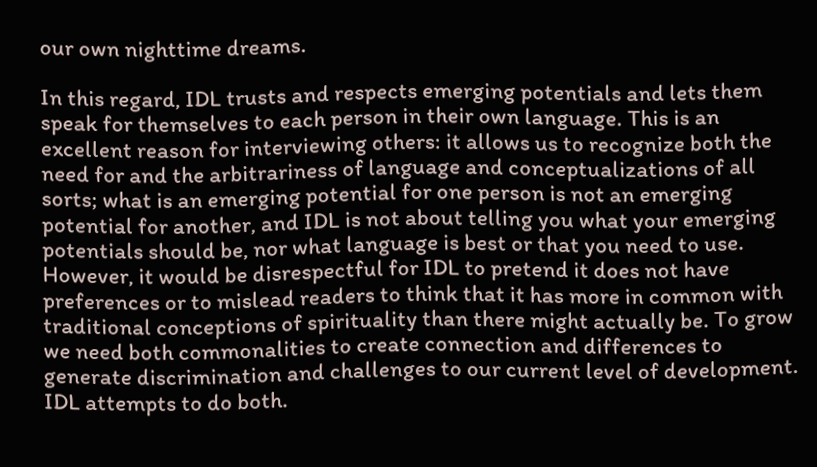our own nighttime dreams.

In this regard, IDL trusts and respects emerging potentials and lets them speak for themselves to each person in their own language. This is an excellent reason for interviewing others: it allows us to recognize both the need for and the arbitrariness of language and conceptualizations of all sorts; what is an emerging potential for one person is not an emerging potential for another, and IDL is not about telling you what your emerging potentials should be, nor what language is best or that you need to use. However, it would be disrespectful for IDL to pretend it does not have preferences or to mislead readers to think that it has more in common with traditional conceptions of spirituality than there might actually be. To grow we need both commonalities to create connection and differences to generate discrimination and challenges to our current level of development. IDL attempts to do both.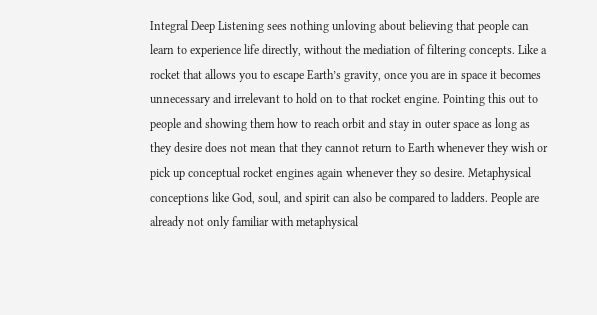Integral Deep Listening sees nothing unloving about believing that people can learn to experience life directly, without the mediation of filtering concepts. Like a rocket that allows you to escape Earth’s gravity, once you are in space it becomes unnecessary and irrelevant to hold on to that rocket engine. Pointing this out to people and showing them how to reach orbit and stay in outer space as long as they desire does not mean that they cannot return to Earth whenever they wish or pick up conceptual rocket engines again whenever they so desire. Metaphysical conceptions like God, soul, and spirit can also be compared to ladders. People are already not only familiar with metaphysical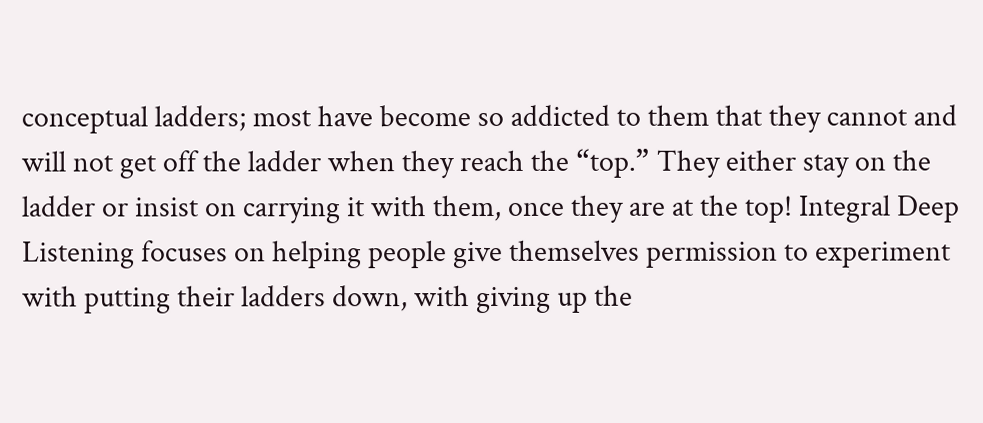conceptual ladders; most have become so addicted to them that they cannot and will not get off the ladder when they reach the “top.” They either stay on the ladder or insist on carrying it with them, once they are at the top! Integral Deep Listening focuses on helping people give themselves permission to experiment with putting their ladders down, with giving up the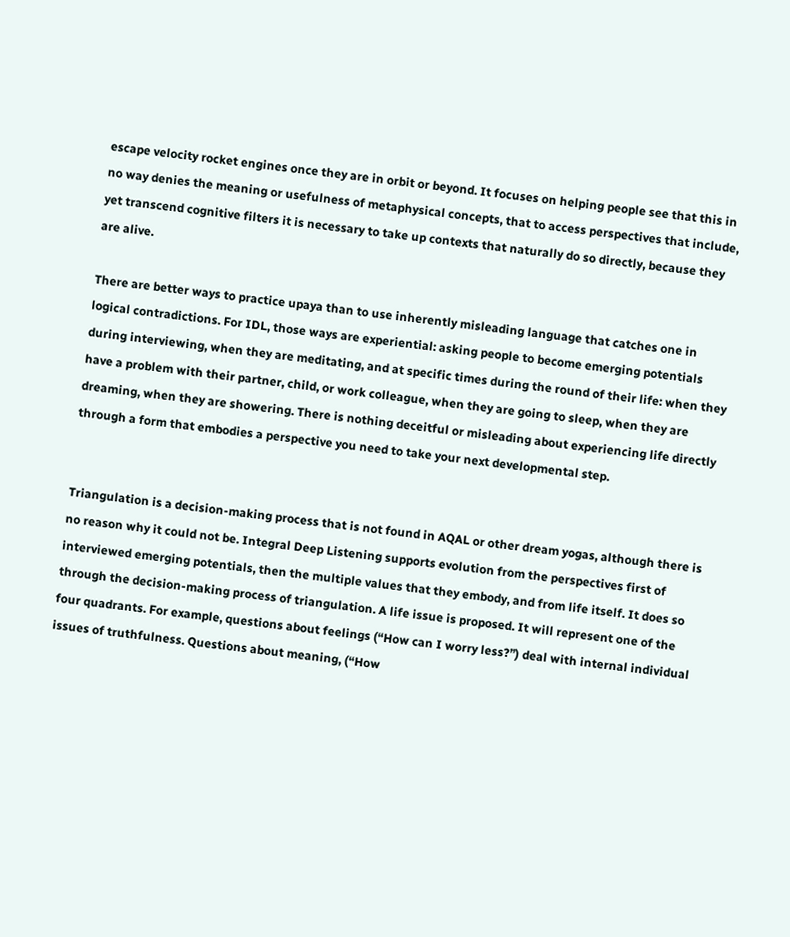escape velocity rocket engines once they are in orbit or beyond. It focuses on helping people see that this in no way denies the meaning or usefulness of metaphysical concepts, that to access perspectives that include, yet transcend cognitive filters it is necessary to take up contexts that naturally do so directly, because they are alive.

There are better ways to practice upaya than to use inherently misleading language that catches one in logical contradictions. For IDL, those ways are experiential: asking people to become emerging potentials during interviewing, when they are meditating, and at specific times during the round of their life: when they have a problem with their partner, child, or work colleague, when they are going to sleep, when they are dreaming, when they are showering. There is nothing deceitful or misleading about experiencing life directly through a form that embodies a perspective you need to take your next developmental step.


Triangulation is a decision-making process that is not found in AQAL or other dream yogas, although there is no reason why it could not be. Integral Deep Listening supports evolution from the perspectives first of interviewed emerging potentials, then the multiple values that they embody, and from life itself. It does so through the decision-making process of triangulation. A life issue is proposed. It will represent one of the four quadrants. For example, questions about feelings (“How can I worry less?”) deal with internal individual issues of truthfulness. Questions about meaning, (“How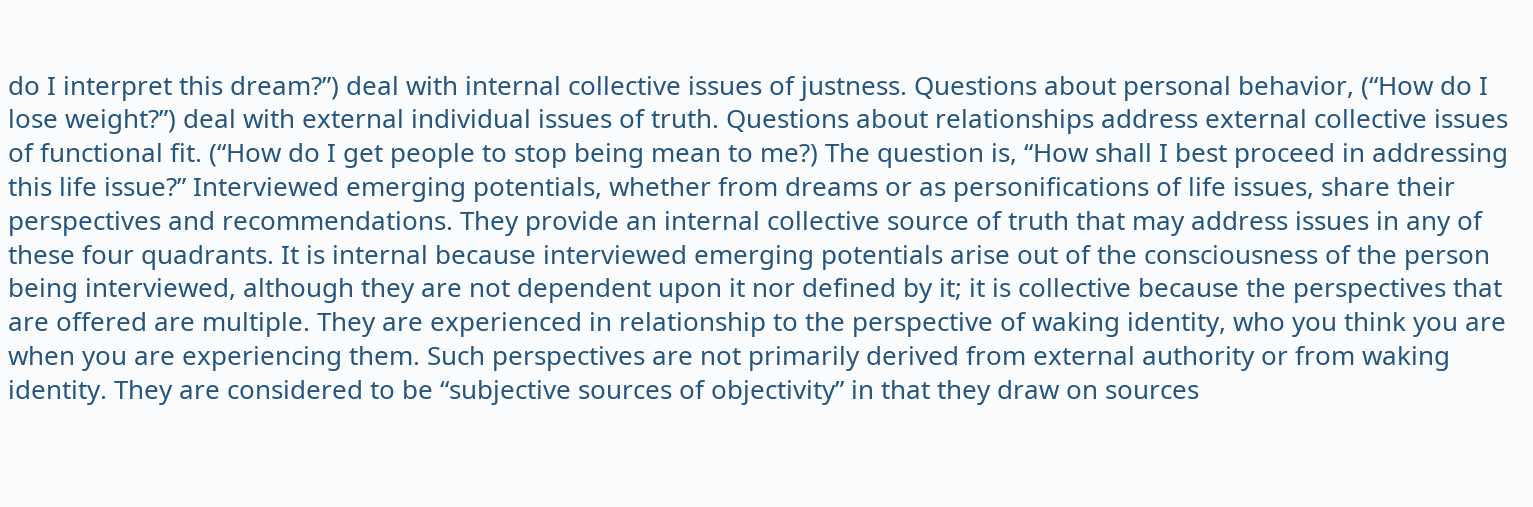do I interpret this dream?”) deal with internal collective issues of justness. Questions about personal behavior, (“How do I lose weight?”) deal with external individual issues of truth. Questions about relationships address external collective issues of functional fit. (“How do I get people to stop being mean to me?) The question is, “How shall I best proceed in addressing this life issue?” Interviewed emerging potentials, whether from dreams or as personifications of life issues, share their perspectives and recommendations. They provide an internal collective source of truth that may address issues in any of these four quadrants. It is internal because interviewed emerging potentials arise out of the consciousness of the person being interviewed, although they are not dependent upon it nor defined by it; it is collective because the perspectives that are offered are multiple. They are experienced in relationship to the perspective of waking identity, who you think you are when you are experiencing them. Such perspectives are not primarily derived from external authority or from waking identity. They are considered to be “subjective sources of objectivity” in that they draw on sources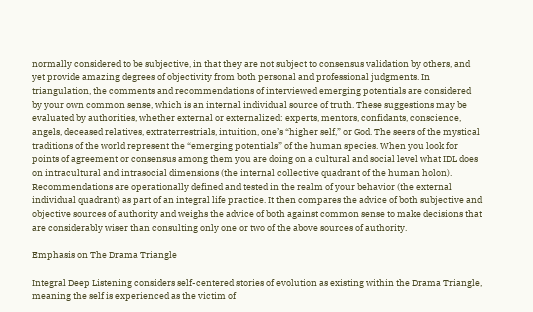normally considered to be subjective, in that they are not subject to consensus validation by others, and yet provide amazing degrees of objectivity from both personal and professional judgments. In triangulation, the comments and recommendations of interviewed emerging potentials are considered by your own common sense, which is an internal individual source of truth. These suggestions may be evaluated by authorities, whether external or externalized: experts, mentors, confidants, conscience, angels, deceased relatives, extraterrestrials, intuition, one’s “higher self,” or God. The seers of the mystical traditions of the world represent the “emerging potentials” of the human species. When you look for points of agreement or consensus among them you are doing on a cultural and social level what IDL does on intracultural and intrasocial dimensions (the internal collective quadrant of the human holon). Recommendations are operationally defined and tested in the realm of your behavior (the external individual quadrant) as part of an integral life practice. It then compares the advice of both subjective and objective sources of authority and weighs the advice of both against common sense to make decisions that are considerably wiser than consulting only one or two of the above sources of authority.

Emphasis on The Drama Triangle

Integral Deep Listening considers self-centered stories of evolution as existing within the Drama Triangle, meaning the self is experienced as the victim of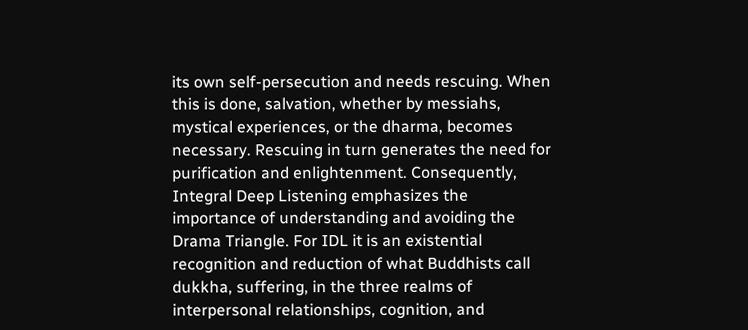its own self-persecution and needs rescuing. When this is done, salvation, whether by messiahs, mystical experiences, or the dharma, becomes necessary. Rescuing in turn generates the need for purification and enlightenment. Consequently, Integral Deep Listening emphasizes the importance of understanding and avoiding the Drama Triangle. For IDL it is an existential recognition and reduction of what Buddhists call dukkha, suffering, in the three realms of interpersonal relationships, cognition, and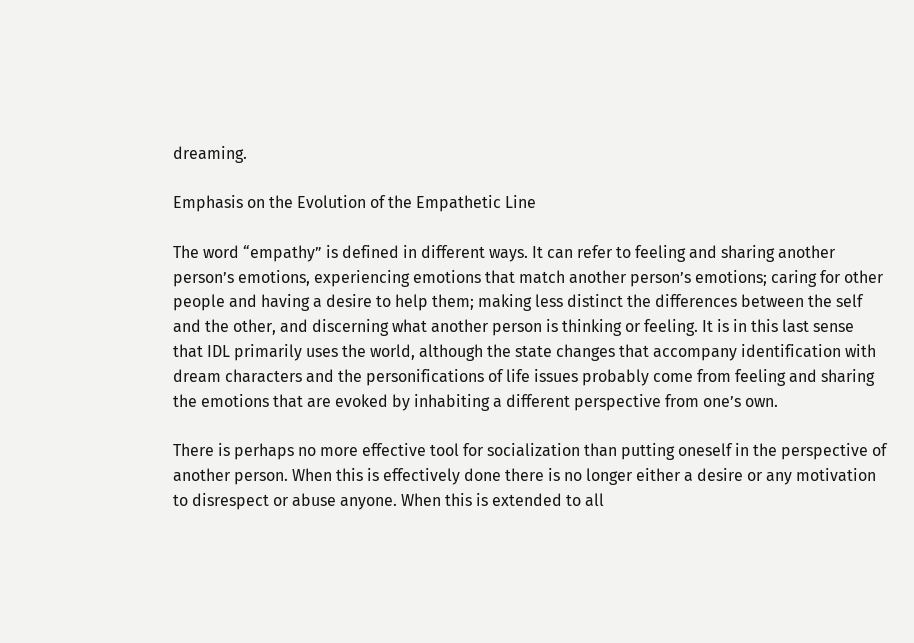dreaming.

Emphasis on the Evolution of the Empathetic Line

The word “empathy” is defined in different ways. It can refer to feeling and sharing another person’s emotions, experiencing emotions that match another person’s emotions; caring for other people and having a desire to help them; making less distinct the differences between the self and the other, and discerning what another person is thinking or feeling. It is in this last sense that IDL primarily uses the world, although the state changes that accompany identification with dream characters and the personifications of life issues probably come from feeling and sharing the emotions that are evoked by inhabiting a different perspective from one’s own.

There is perhaps no more effective tool for socialization than putting oneself in the perspective of another person. When this is effectively done there is no longer either a desire or any motivation to disrespect or abuse anyone. When this is extended to all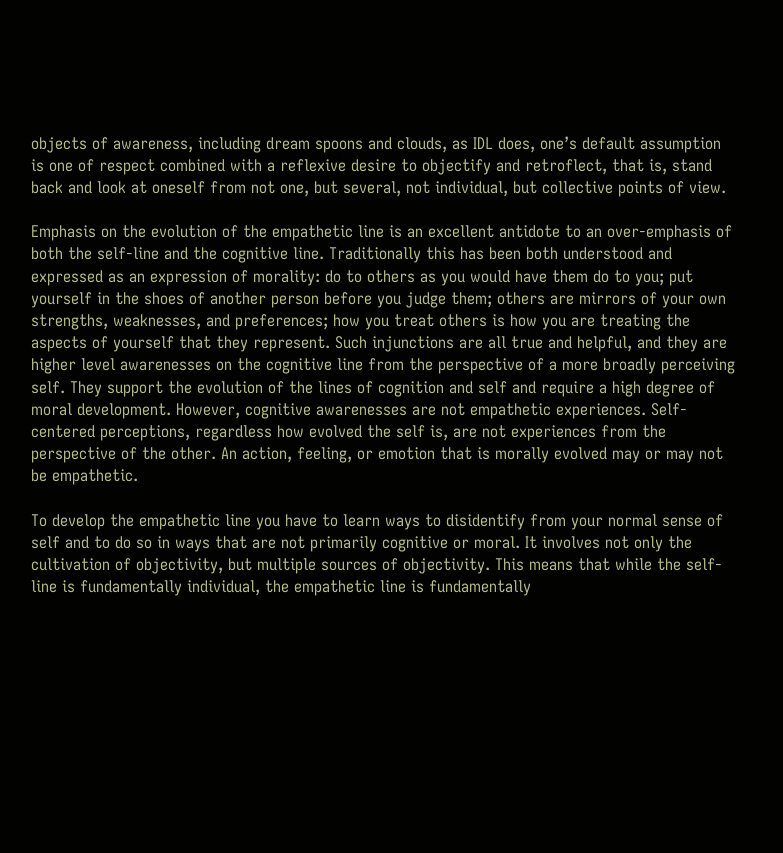objects of awareness, including dream spoons and clouds, as IDL does, one’s default assumption is one of respect combined with a reflexive desire to objectify and retroflect, that is, stand back and look at oneself from not one, but several, not individual, but collective points of view.

Emphasis on the evolution of the empathetic line is an excellent antidote to an over-emphasis of both the self-line and the cognitive line. Traditionally this has been both understood and expressed as an expression of morality: do to others as you would have them do to you; put yourself in the shoes of another person before you judge them; others are mirrors of your own strengths, weaknesses, and preferences; how you treat others is how you are treating the aspects of yourself that they represent. Such injunctions are all true and helpful, and they are higher level awarenesses on the cognitive line from the perspective of a more broadly perceiving self. They support the evolution of the lines of cognition and self and require a high degree of moral development. However, cognitive awarenesses are not empathetic experiences. Self-centered perceptions, regardless how evolved the self is, are not experiences from the perspective of the other. An action, feeling, or emotion that is morally evolved may or may not be empathetic.

To develop the empathetic line you have to learn ways to disidentify from your normal sense of self and to do so in ways that are not primarily cognitive or moral. It involves not only the cultivation of objectivity, but multiple sources of objectivity. This means that while the self-line is fundamentally individual, the empathetic line is fundamentally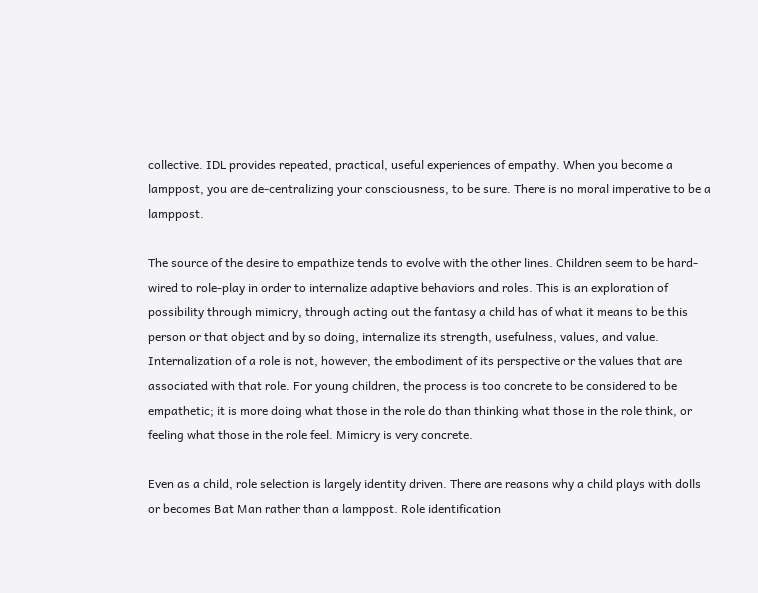collective. IDL provides repeated, practical, useful experiences of empathy. When you become a lamppost, you are de-centralizing your consciousness, to be sure. There is no moral imperative to be a lamppost.

The source of the desire to empathize tends to evolve with the other lines. Children seem to be hard-wired to role-play in order to internalize adaptive behaviors and roles. This is an exploration of possibility through mimicry, through acting out the fantasy a child has of what it means to be this person or that object and by so doing, internalize its strength, usefulness, values, and value. Internalization of a role is not, however, the embodiment of its perspective or the values that are associated with that role. For young children, the process is too concrete to be considered to be empathetic; it is more doing what those in the role do than thinking what those in the role think, or feeling what those in the role feel. Mimicry is very concrete.

Even as a child, role selection is largely identity driven. There are reasons why a child plays with dolls or becomes Bat Man rather than a lamppost. Role identification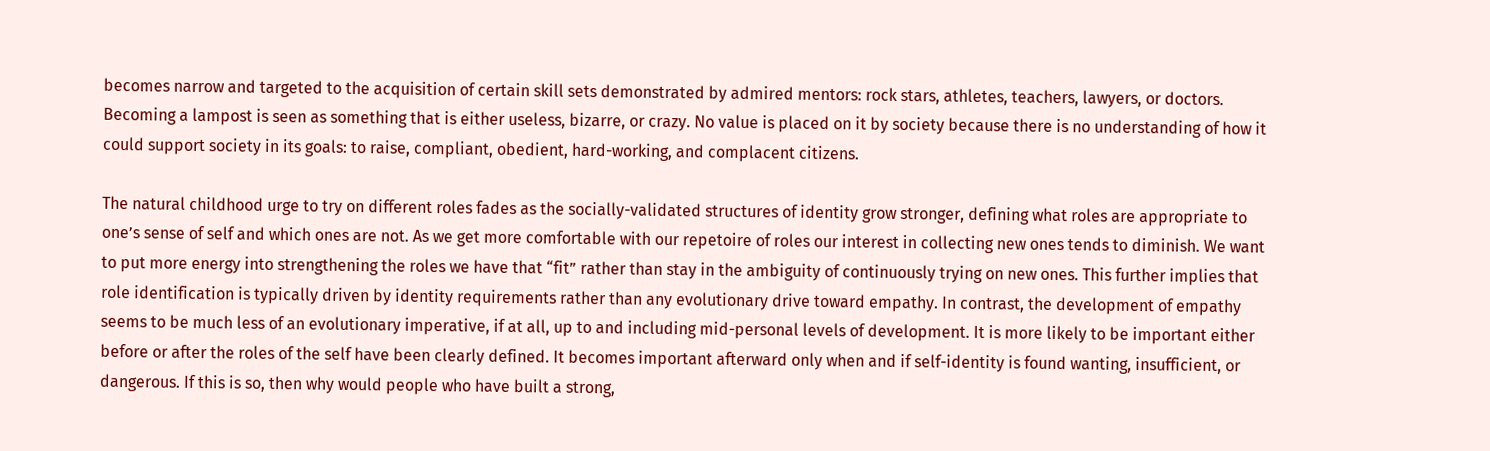becomes narrow and targeted to the acquisition of certain skill sets demonstrated by admired mentors: rock stars, athletes, teachers, lawyers, or doctors. Becoming a lampost is seen as something that is either useless, bizarre, or crazy. No value is placed on it by society because there is no understanding of how it could support society in its goals: to raise, compliant, obedient, hard-working, and complacent citizens.

The natural childhood urge to try on different roles fades as the socially-validated structures of identity grow stronger, defining what roles are appropriate to one’s sense of self and which ones are not. As we get more comfortable with our repetoire of roles our interest in collecting new ones tends to diminish. We want to put more energy into strengthening the roles we have that “fit” rather than stay in the ambiguity of continuously trying on new ones. This further implies that role identification is typically driven by identity requirements rather than any evolutionary drive toward empathy. In contrast, the development of empathy seems to be much less of an evolutionary imperative, if at all, up to and including mid-personal levels of development. It is more likely to be important either before or after the roles of the self have been clearly defined. It becomes important afterward only when and if self-identity is found wanting, insufficient, or dangerous. If this is so, then why would people who have built a strong,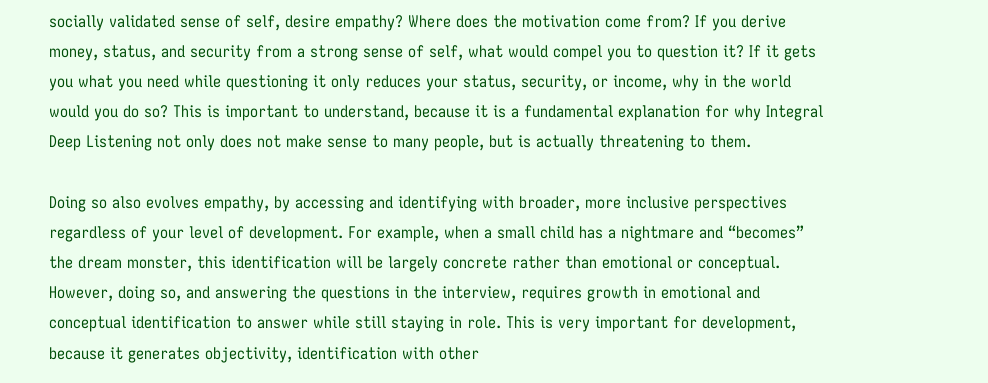socially validated sense of self, desire empathy? Where does the motivation come from? If you derive money, status, and security from a strong sense of self, what would compel you to question it? If it gets you what you need while questioning it only reduces your status, security, or income, why in the world would you do so? This is important to understand, because it is a fundamental explanation for why Integral Deep Listening not only does not make sense to many people, but is actually threatening to them.

Doing so also evolves empathy, by accessing and identifying with broader, more inclusive perspectives regardless of your level of development. For example, when a small child has a nightmare and “becomes” the dream monster, this identification will be largely concrete rather than emotional or conceptual. However, doing so, and answering the questions in the interview, requires growth in emotional and conceptual identification to answer while still staying in role. This is very important for development, because it generates objectivity, identification with other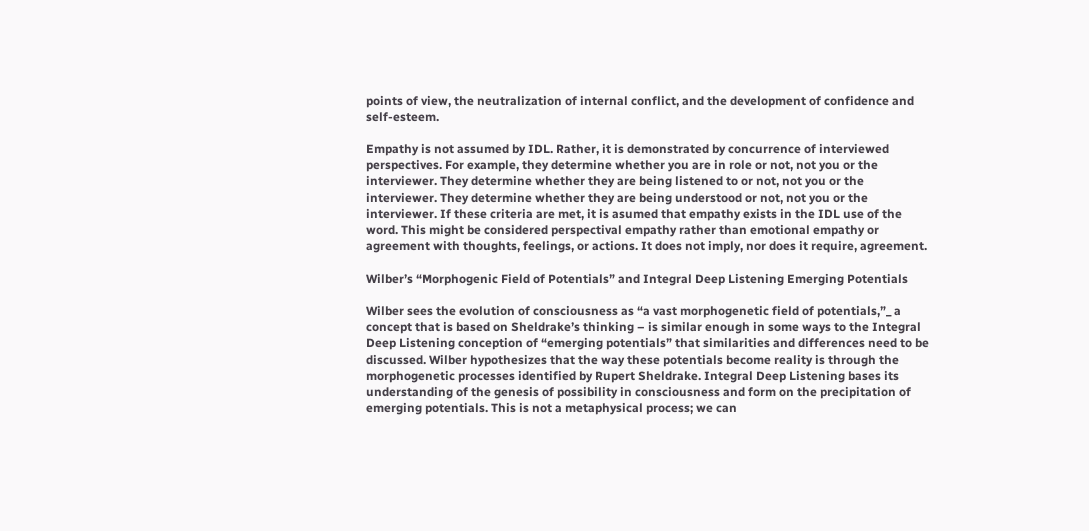points of view, the neutralization of internal conflict, and the development of confidence and self-esteem.

Empathy is not assumed by IDL. Rather, it is demonstrated by concurrence of interviewed perspectives. For example, they determine whether you are in role or not, not you or the interviewer. They determine whether they are being listened to or not, not you or the interviewer. They determine whether they are being understood or not, not you or the interviewer. If these criteria are met, it is asumed that empathy exists in the IDL use of the word. This might be considered perspectival empathy rather than emotional empathy or agreement with thoughts, feelings, or actions. It does not imply, nor does it require, agreement.

Wilber’s “Morphogenic Field of Potentials” and Integral Deep Listening Emerging Potentials

Wilber sees the evolution of consciousness as “a vast morphogenetic field of potentials,”_ a concept that is based on Sheldrake’s thinking – is similar enough in some ways to the Integral Deep Listening conception of “emerging potentials” that similarities and differences need to be discussed. Wilber hypothesizes that the way these potentials become reality is through the morphogenetic processes identified by Rupert Sheldrake. Integral Deep Listening bases its understanding of the genesis of possibility in consciousness and form on the precipitation of emerging potentials. This is not a metaphysical process; we can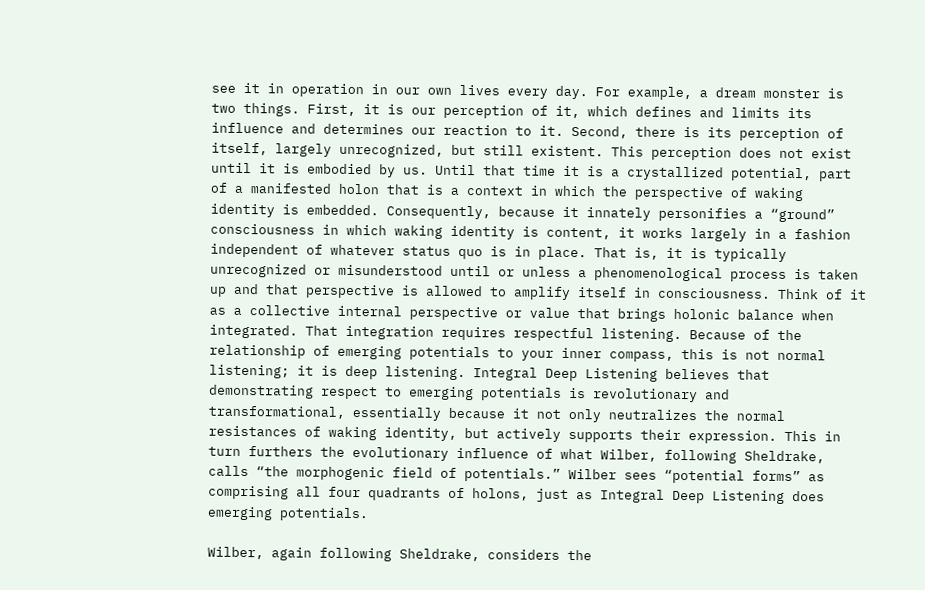see it in operation in our own lives every day. For example, a dream monster is two things. First, it is our perception of it, which defines and limits its influence and determines our reaction to it. Second, there is its perception of itself, largely unrecognized, but still existent. This perception does not exist until it is embodied by us. Until that time it is a crystallized potential, part of a manifested holon that is a context in which the perspective of waking identity is embedded. Consequently, because it innately personifies a “ground” consciousness in which waking identity is content, it works largely in a fashion independent of whatever status quo is in place. That is, it is typically unrecognized or misunderstood until or unless a phenomenological process is taken up and that perspective is allowed to amplify itself in consciousness. Think of it as a collective internal perspective or value that brings holonic balance when integrated. That integration requires respectful listening. Because of the relationship of emerging potentials to your inner compass, this is not normal listening; it is deep listening. Integral Deep Listening believes that demonstrating respect to emerging potentials is revolutionary and transformational, essentially because it not only neutralizes the normal resistances of waking identity, but actively supports their expression. This in turn furthers the evolutionary influence of what Wilber, following Sheldrake, calls “the morphogenic field of potentials.” Wilber sees “potential forms” as comprising all four quadrants of holons, just as Integral Deep Listening does emerging potentials.

Wilber, again following Sheldrake, considers the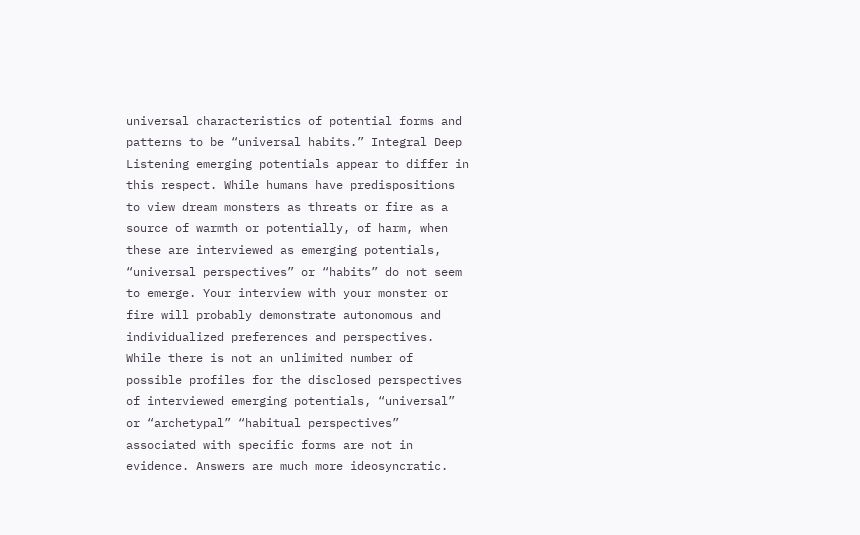universal characteristics of potential forms and patterns to be “universal habits.” Integral Deep Listening emerging potentials appear to differ in this respect. While humans have predispositions to view dream monsters as threats or fire as a source of warmth or potentially, of harm, when these are interviewed as emerging potentials, “universal perspectives” or “habits” do not seem to emerge. Your interview with your monster or fire will probably demonstrate autonomous and individualized preferences and perspectives. While there is not an unlimited number of possible profiles for the disclosed perspectives of interviewed emerging potentials, “universal” or “archetypal” “habitual perspectives” associated with specific forms are not in evidence. Answers are much more ideosyncratic.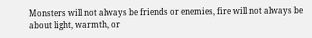Monsters will not always be friends or enemies, fire will not always be about light, warmth, or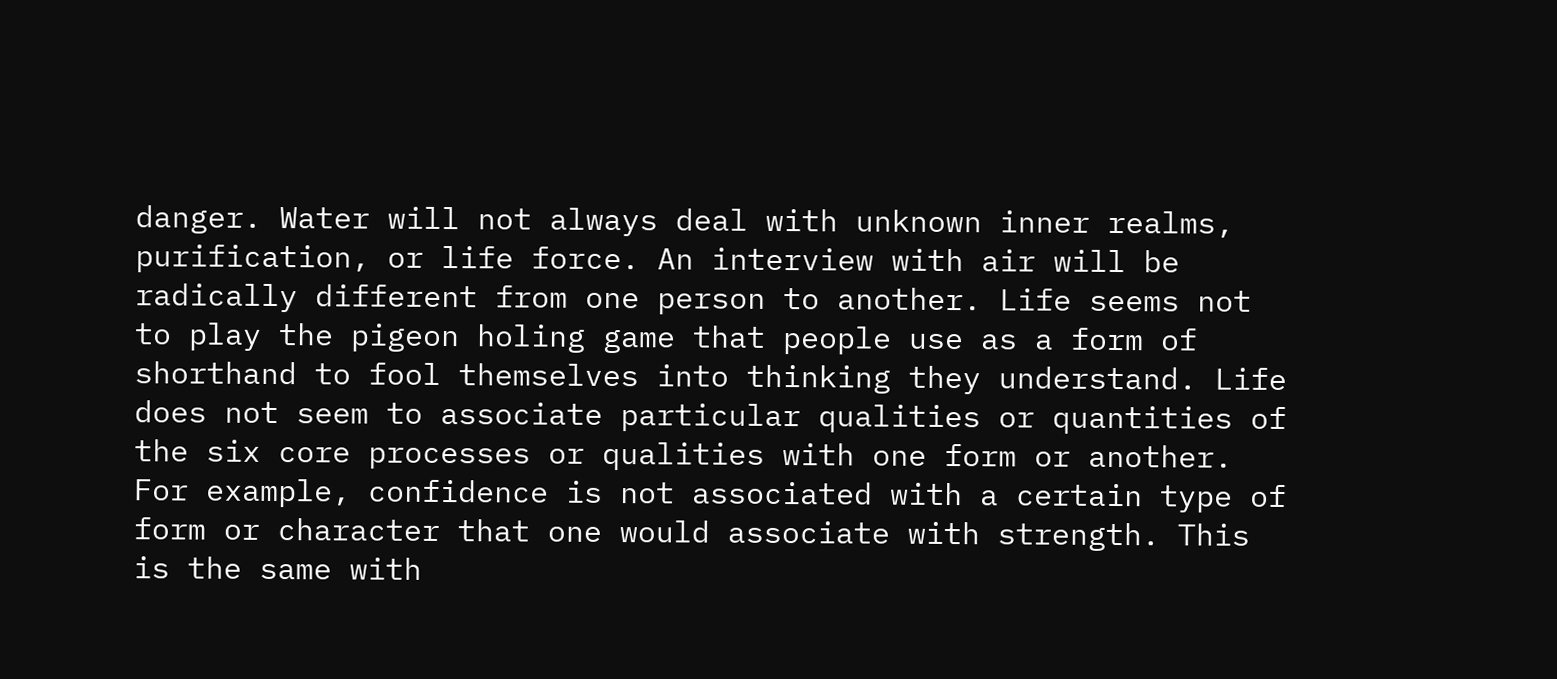danger. Water will not always deal with unknown inner realms, purification, or life force. An interview with air will be radically different from one person to another. Life seems not to play the pigeon holing game that people use as a form of shorthand to fool themselves into thinking they understand. Life does not seem to associate particular qualities or quantities of the six core processes or qualities with one form or another. For example, confidence is not associated with a certain type of form or character that one would associate with strength. This is the same with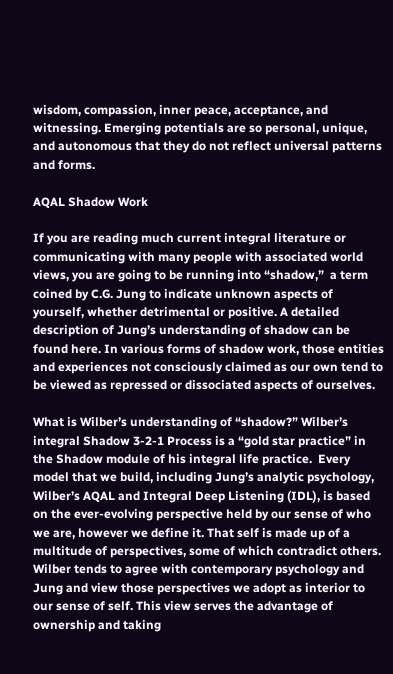wisdom, compassion, inner peace, acceptance, and witnessing. Emerging potentials are so personal, unique, and autonomous that they do not reflect universal patterns and forms.

AQAL Shadow Work

If you are reading much current integral literature or communicating with many people with associated world views, you are going to be running into “shadow,”  a term coined by C.G. Jung to indicate unknown aspects of yourself, whether detrimental or positive. A detailed description of Jung’s understanding of shadow can be found here. In various forms of shadow work, those entities and experiences not consciously claimed as our own tend to be viewed as repressed or dissociated aspects of ourselves.

What is Wilber’s understanding of “shadow?” Wilber’s integral Shadow 3-2-1 Process is a “gold star practice” in the Shadow module of his integral life practice.  Every model that we build, including Jung’s analytic psychology, Wilber’s AQAL and Integral Deep Listening (IDL), is based on the ever-evolving perspective held by our sense of who we are, however we define it. That self is made up of a multitude of perspectives, some of which contradict others. Wilber tends to agree with contemporary psychology and Jung and view those perspectives we adopt as interior to our sense of self. This view serves the advantage of ownership and taking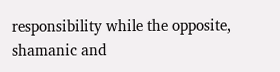responsibility while the opposite, shamanic and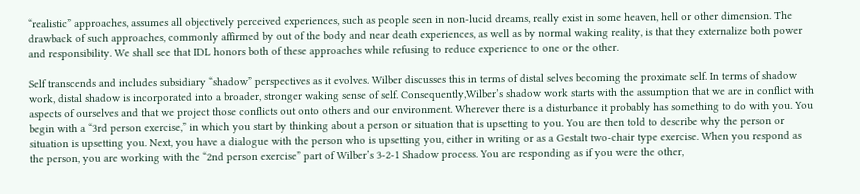“realistic” approaches, assumes all objectively perceived experiences, such as people seen in non-lucid dreams, really exist in some heaven, hell or other dimension. The drawback of such approaches, commonly affirmed by out of the body and near death experiences, as well as by normal waking reality, is that they externalize both power and responsibility. We shall see that IDL honors both of these approaches while refusing to reduce experience to one or the other.

Self transcends and includes subsidiary “shadow” perspectives as it evolves. Wilber discusses this in terms of distal selves becoming the proximate self. In terms of shadow work, distal shadow is incorporated into a broader, stronger waking sense of self. Consequently,Wilber’s shadow work starts with the assumption that we are in conflict with aspects of ourselves and that we project those conflicts out onto others and our environment. Wherever there is a disturbance it probably has something to do with you. You begin with a “3rd person exercise,” in which you start by thinking about a person or situation that is upsetting to you. You are then told to describe why the person or situation is upsetting you. Next, you have a dialogue with the person who is upsetting you, either in writing or as a Gestalt two-chair type exercise. When you respond as the person, you are working with the “2nd person exercise” part of Wilber’s 3-2-1 Shadow process. You are responding as if you were the other,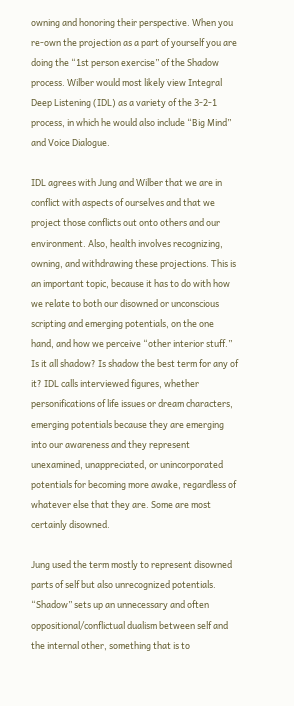owning and honoring their perspective. When you re-own the projection as a part of yourself you are doing the “1st person exercise” of the Shadow process. Wilber would most likely view Integral Deep Listening (IDL) as a variety of the 3-2-1 process, in which he would also include “Big Mind” and Voice Dialogue.

IDL agrees with Jung and Wilber that we are in conflict with aspects of ourselves and that we project those conflicts out onto others and our environment. Also, health involves recognizing, owning, and withdrawing these projections. This is an important topic, because it has to do with how we relate to both our disowned or unconscious scripting and emerging potentials, on the one hand, and how we perceive “other interior stuff.”  Is it all shadow? Is shadow the best term for any of it? IDL calls interviewed figures, whether personifications of life issues or dream characters, emerging potentials because they are emerging into our awareness and they represent unexamined, unappreciated, or unincorporated potentials for becoming more awake, regardless of whatever else that they are. Some are most certainly disowned.

Jung used the term mostly to represent disowned parts of self but also unrecognized potentials. “Shadow” sets up an unnecessary and often oppositional/conflictual dualism between self and the internal other, something that is to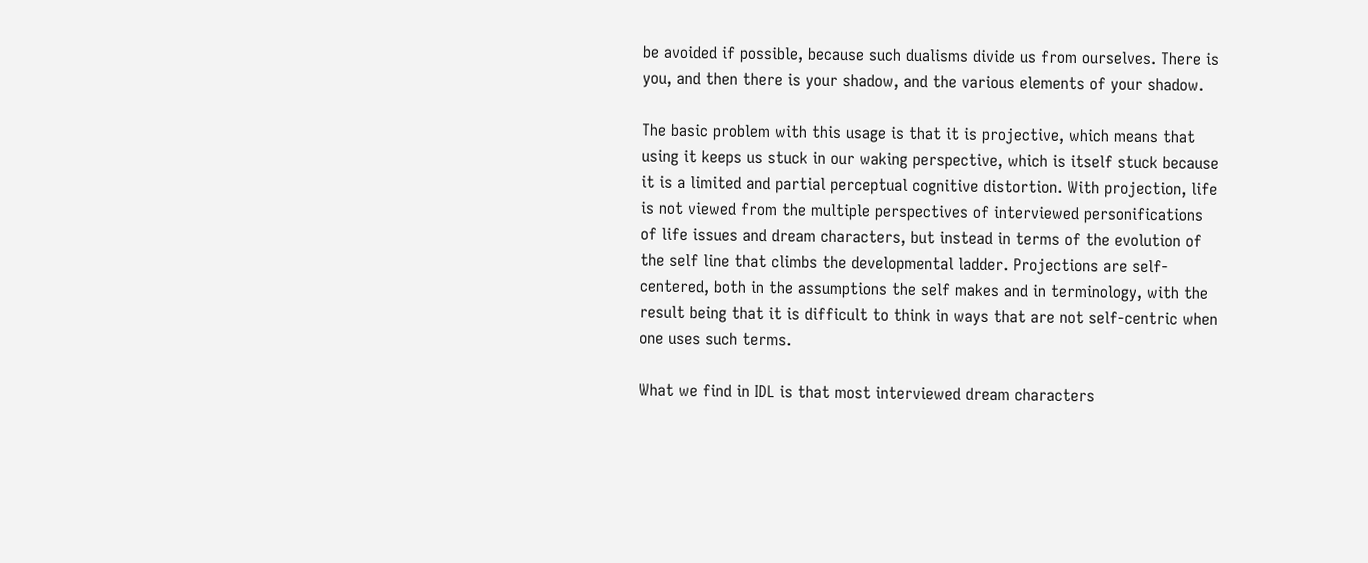be avoided if possible, because such dualisms divide us from ourselves. There is you, and then there is your shadow, and the various elements of your shadow.

The basic problem with this usage is that it is projective, which means that using it keeps us stuck in our waking perspective, which is itself stuck because it is a limited and partial perceptual cognitive distortion. With projection, life is not viewed from the multiple perspectives of interviewed personifications of life issues and dream characters, but instead in terms of the evolution of the self line that climbs the developmental ladder. Projections are self-centered, both in the assumptions the self makes and in terminology, with the result being that it is difficult to think in ways that are not self-centric when one uses such terms.

What we find in IDL is that most interviewed dream characters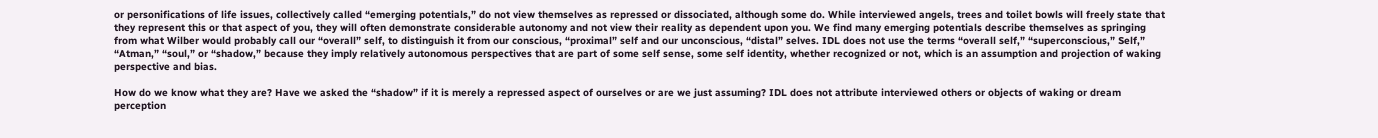or personifications of life issues, collectively called “emerging potentials,” do not view themselves as repressed or dissociated, although some do. While interviewed angels, trees and toilet bowls will freely state that they represent this or that aspect of you, they will often demonstrate considerable autonomy and not view their reality as dependent upon you. We find many emerging potentials describe themselves as springing from what Wilber would probably call our “overall” self, to distinguish it from our conscious, “proximal” self and our unconscious, “distal” selves. IDL does not use the terms “overall self,” “superconscious,” Self,” “Atman,” “soul,” or “shadow,” because they imply relatively autonomous perspectives that are part of some self sense, some self identity, whether recognized or not, which is an assumption and projection of waking perspective and bias.

How do we know what they are? Have we asked the “shadow” if it is merely a repressed aspect of ourselves or are we just assuming? IDL does not attribute interviewed others or objects of waking or dream perception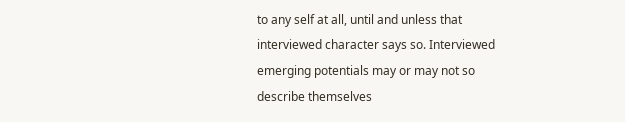to any self at all, until and unless that interviewed character says so. Interviewed emerging potentials may or may not so describe themselves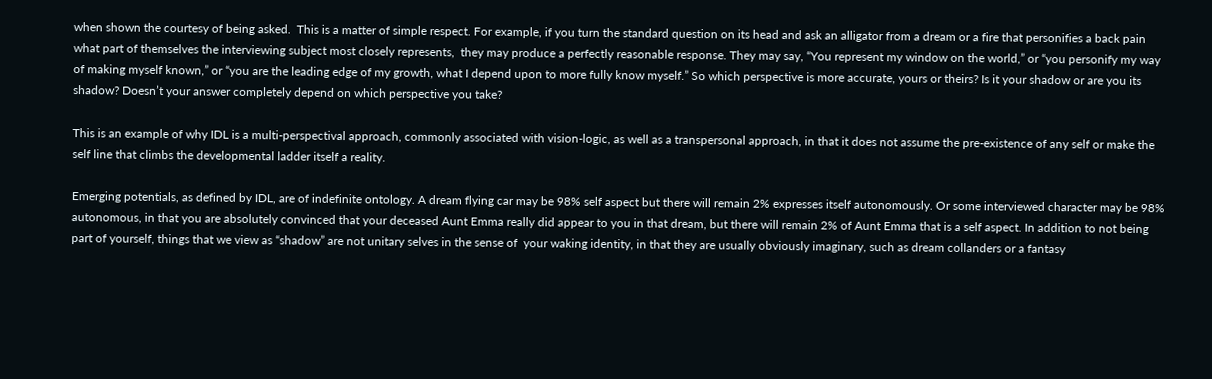when shown the courtesy of being asked.  This is a matter of simple respect. For example, if you turn the standard question on its head and ask an alligator from a dream or a fire that personifies a back pain what part of themselves the interviewing subject most closely represents,  they may produce a perfectly reasonable response. They may say, “You represent my window on the world,” or “you personify my way of making myself known,” or “you are the leading edge of my growth, what I depend upon to more fully know myself.” So which perspective is more accurate, yours or theirs? Is it your shadow or are you its shadow? Doesn’t your answer completely depend on which perspective you take?

This is an example of why IDL is a multi-perspectival approach, commonly associated with vision-logic, as well as a transpersonal approach, in that it does not assume the pre-existence of any self or make the self line that climbs the developmental ladder itself a reality.

Emerging potentials, as defined by IDL, are of indefinite ontology. A dream flying car may be 98% self aspect but there will remain 2% expresses itself autonomously. Or some interviewed character may be 98% autonomous, in that you are absolutely convinced that your deceased Aunt Emma really did appear to you in that dream, but there will remain 2% of Aunt Emma that is a self aspect. In addition to not being part of yourself, things that we view as “shadow” are not unitary selves in the sense of  your waking identity, in that they are usually obviously imaginary, such as dream collanders or a fantasy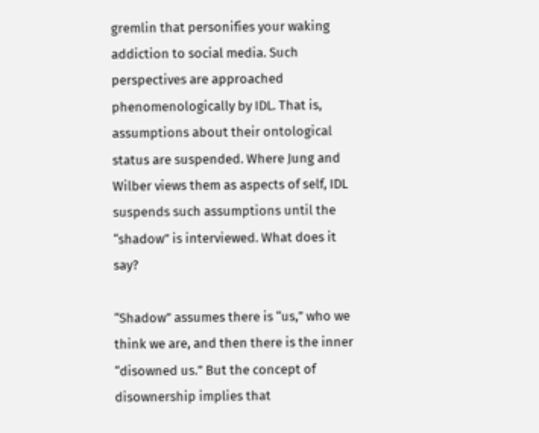gremlin that personifies your waking addiction to social media. Such perspectives are approached phenomenologically by IDL. That is, assumptions about their ontological status are suspended. Where Jung and Wilber views them as aspects of self, IDL suspends such assumptions until the “shadow” is interviewed. What does it say?

“Shadow” assumes there is “us,” who we think we are, and then there is the inner “disowned us.” But the concept of disownership implies that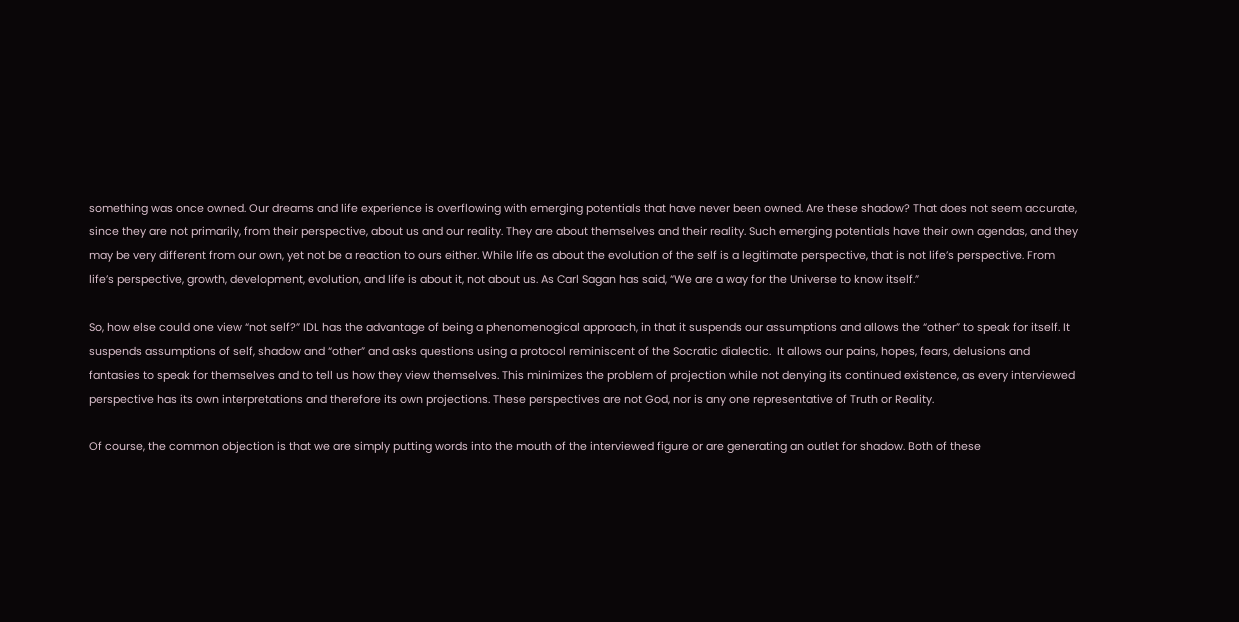something was once owned. Our dreams and life experience is overflowing with emerging potentials that have never been owned. Are these shadow? That does not seem accurate, since they are not primarily, from their perspective, about us and our reality. They are about themselves and their reality. Such emerging potentials have their own agendas, and they may be very different from our own, yet not be a reaction to ours either. While life as about the evolution of the self is a legitimate perspective, that is not life’s perspective. From life’s perspective, growth, development, evolution, and life is about it, not about us. As Carl Sagan has said, “We are a way for the Universe to know itself.”

So, how else could one view “not self?” IDL has the advantage of being a phenomenogical approach, in that it suspends our assumptions and allows the “other” to speak for itself. It suspends assumptions of self, shadow and “other” and asks questions using a protocol reminiscent of the Socratic dialectic.  It allows our pains, hopes, fears, delusions and fantasies to speak for themselves and to tell us how they view themselves. This minimizes the problem of projection while not denying its continued existence, as every interviewed perspective has its own interpretations and therefore its own projections. These perspectives are not God, nor is any one representative of Truth or Reality.

Of course, the common objection is that we are simply putting words into the mouth of the interviewed figure or are generating an outlet for shadow. Both of these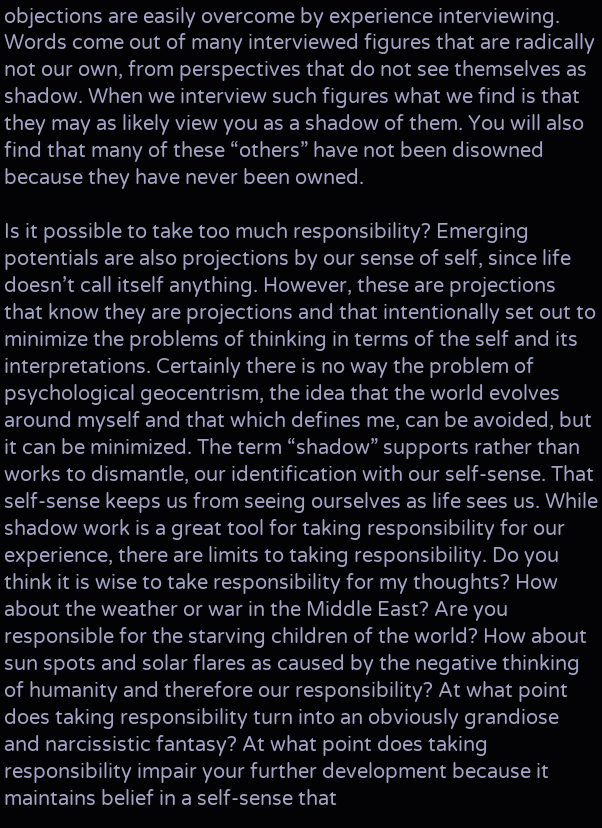objections are easily overcome by experience interviewing. Words come out of many interviewed figures that are radically not our own, from perspectives that do not see themselves as shadow. When we interview such figures what we find is that they may as likely view you as a shadow of them. You will also find that many of these “others” have not been disowned because they have never been owned.

Is it possible to take too much responsibility? Emerging potentials are also projections by our sense of self, since life doesn’t call itself anything. However, these are projections that know they are projections and that intentionally set out to minimize the problems of thinking in terms of the self and its interpretations. Certainly there is no way the problem of psychological geocentrism, the idea that the world evolves around myself and that which defines me, can be avoided, but it can be minimized. The term “shadow” supports rather than works to dismantle, our identification with our self-sense. That self-sense keeps us from seeing ourselves as life sees us. While shadow work is a great tool for taking responsibility for our experience, there are limits to taking responsibility. Do you think it is wise to take responsibility for my thoughts? How about the weather or war in the Middle East? Are you responsible for the starving children of the world? How about sun spots and solar flares as caused by the negative thinking of humanity and therefore our responsibility? At what point does taking responsibility turn into an obviously grandiose and narcissistic fantasy? At what point does taking responsibility impair your further development because it maintains belief in a self-sense that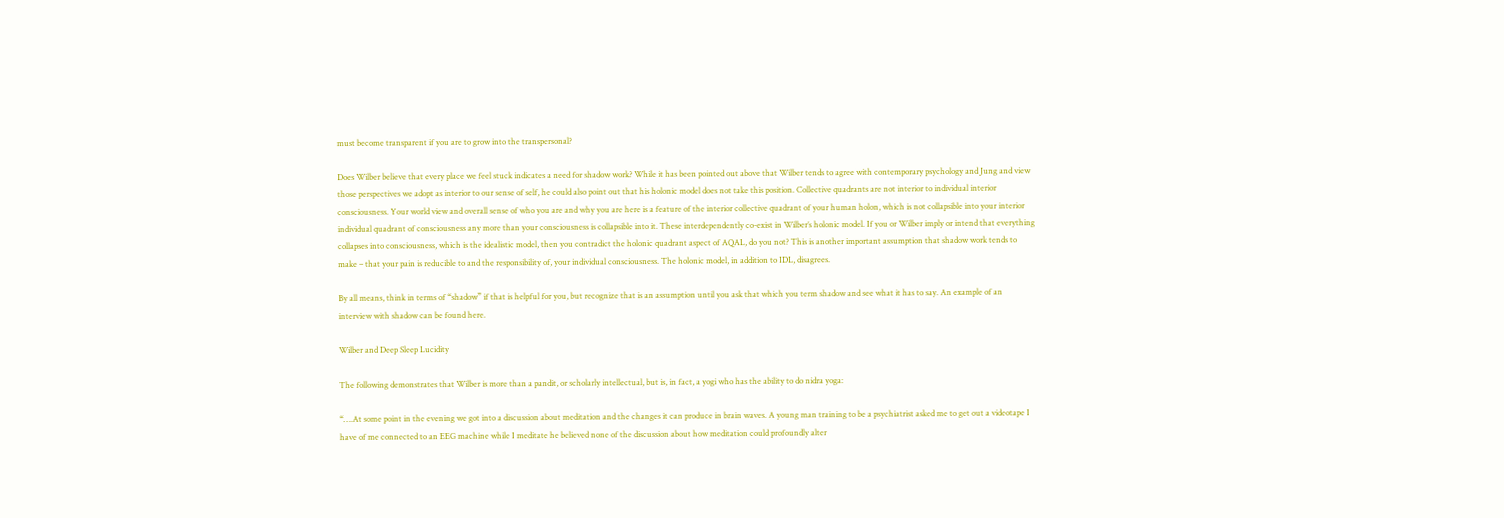must become transparent if you are to grow into the transpersonal?

Does Wilber believe that every place we feel stuck indicates a need for shadow work? While it has been pointed out above that Wilber tends to agree with contemporary psychology and Jung and view those perspectives we adopt as interior to our sense of self, he could also point out that his holonic model does not take this position. Collective quadrants are not interior to individual interior consciousness. Your world view and overall sense of who you are and why you are here is a feature of the interior collective quadrant of your human holon, which is not collapsible into your interior individual quadrant of consciousness any more than your consciousness is collapsible into it. These interdependently co-exist in Wilber’s holonic model. If you or Wilber imply or intend that everything collapses into consciousness, which is the idealistic model, then you contradict the holonic quadrant aspect of AQAL, do you not? This is another important assumption that shadow work tends to make – that your pain is reducible to and the responsibility of, your individual consciousness. The holonic model, in addition to IDL, disagrees.

By all means, think in terms of “shadow” if that is helpful for you, but recognize that is an assumption until you ask that which you term shadow and see what it has to say. An example of an interview with shadow can be found here.

Wilber and Deep Sleep Lucidity

The following demonstrates that Wilber is more than a pandit, or scholarly intellectual, but is, in fact, a yogi who has the ability to do nidra yoga:

“….At some point in the evening we got into a discussion about meditation and the changes it can produce in brain waves. A young man training to be a psychiatrist asked me to get out a videotape I have of me connected to an EEG machine while I meditate he believed none of the discussion about how meditation could profoundly alter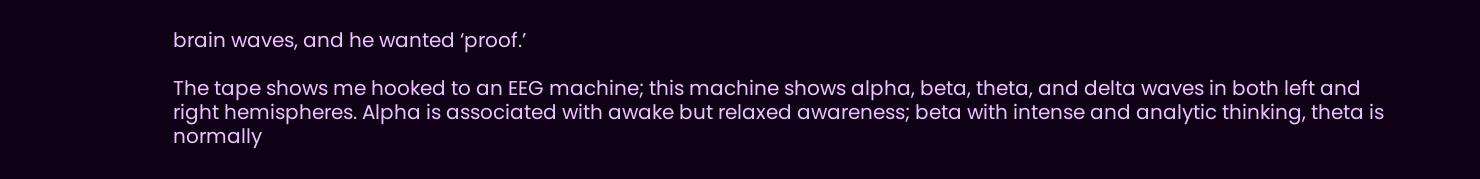brain waves, and he wanted ‘proof.’

The tape shows me hooked to an EEG machine; this machine shows alpha, beta, theta, and delta waves in both left and right hemispheres. Alpha is associated with awake but relaxed awareness; beta with intense and analytic thinking, theta is normally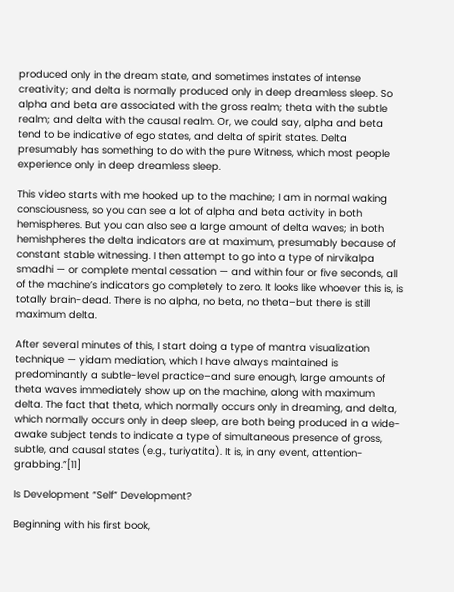produced only in the dream state, and sometimes instates of intense creativity; and delta is normally produced only in deep dreamless sleep. So alpha and beta are associated with the gross realm; theta with the subtle realm; and delta with the causal realm. Or, we could say, alpha and beta tend to be indicative of ego states, and delta of spirit states. Delta presumably has something to do with the pure Witness, which most people experience only in deep dreamless sleep.

This video starts with me hooked up to the machine; I am in normal waking consciousness, so you can see a lot of alpha and beta activity in both hemispheres. But you can also see a large amount of delta waves; in both hemishpheres the delta indicators are at maximum, presumably because of constant stable witnessing. I then attempt to go into a type of nirvikalpa smadhi — or complete mental cessation — and within four or five seconds, all of the machine’s indicators go completely to zero. It looks like whoever this is, is totally brain-dead. There is no alpha, no beta, no theta–but there is still maximum delta.

After several minutes of this, I start doing a type of mantra visualization technique — yidam mediation, which I have always maintained is predominantly a subtle-level practice–and sure enough, large amounts of theta waves immediately show up on the machine, along with maximum delta. The fact that theta, which normally occurs only in dreaming, and delta, which normally occurs only in deep sleep, are both being produced in a wide-awake subject tends to indicate a type of simultaneous presence of gross, subtle, and causal states (e.g., turiyatita). It is, in any event, attention-grabbing.”[11]

Is Development “Self” Development?

Beginning with his first book,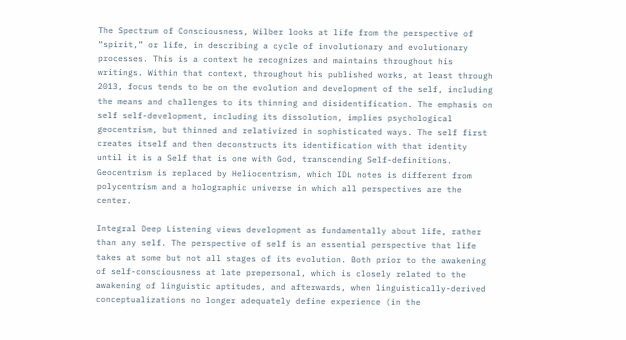The Spectrum of Consciousness, Wilber looks at life from the perspective of “spirit,” or life, in describing a cycle of involutionary and evolutionary processes. This is a context he recognizes and maintains throughout his writings. Within that context, throughout his published works, at least through 2013, focus tends to be on the evolution and development of the self, including the means and challenges to its thinning and disidentification. The emphasis on self self-development, including its dissolution, implies psychological geocentrism, but thinned and relativized in sophisticated ways. The self first creates itself and then deconstructs its identification with that identity until it is a Self that is one with God, transcending Self-definitions. Geocentrism is replaced by Heliocentrism, which IDL notes is different from polycentrism and a holographic universe in which all perspectives are the center.

Integral Deep Listening views development as fundamentally about life, rather than any self. The perspective of self is an essential perspective that life takes at some but not all stages of its evolution. Both prior to the awakening of self-consciousness at late prepersonal, which is closely related to the awakening of linguistic aptitudes, and afterwards, when linguistically-derived conceptualizations no longer adequately define experience (in the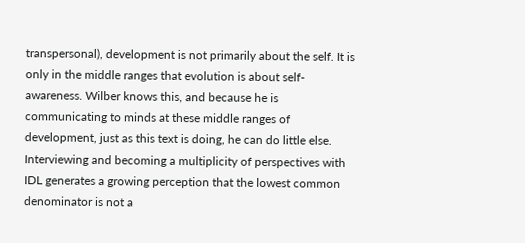transpersonal), development is not primarily about the self. It is only in the middle ranges that evolution is about self-awareness. Wilber knows this, and because he is communicating to minds at these middle ranges of development, just as this text is doing, he can do little else. Interviewing and becoming a multiplicity of perspectives with IDL generates a growing perception that the lowest common denominator is not a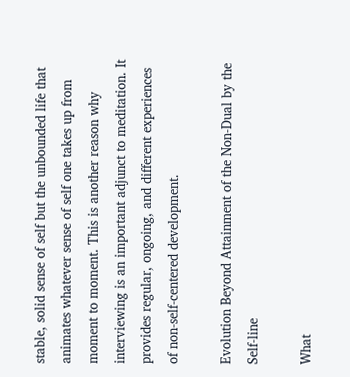stable, solid sense of self but the unbounded life that animates whatever sense of self one takes up from moment to moment. This is another reason why interviewing is an important adjunct to meditation. It provides regular, ongoing, and different experiences of non-self-centered development.

Evolution Beyond Attainment of the Non-Dual by the Self-line

What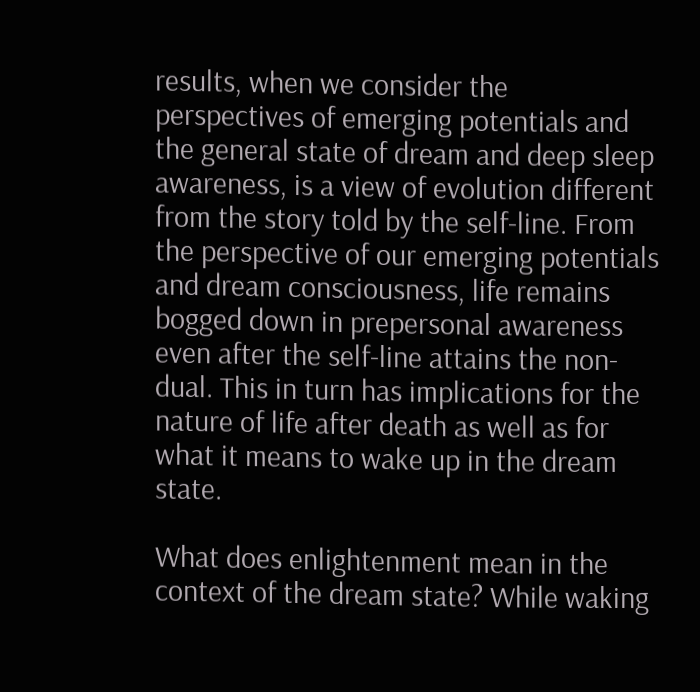results, when we consider the perspectives of emerging potentials and the general state of dream and deep sleep awareness, is a view of evolution different from the story told by the self-line. From the perspective of our emerging potentials and dream consciousness, life remains bogged down in prepersonal awareness even after the self-line attains the non-dual. This in turn has implications for the nature of life after death as well as for what it means to wake up in the dream state.

What does enlightenment mean in the context of the dream state? While waking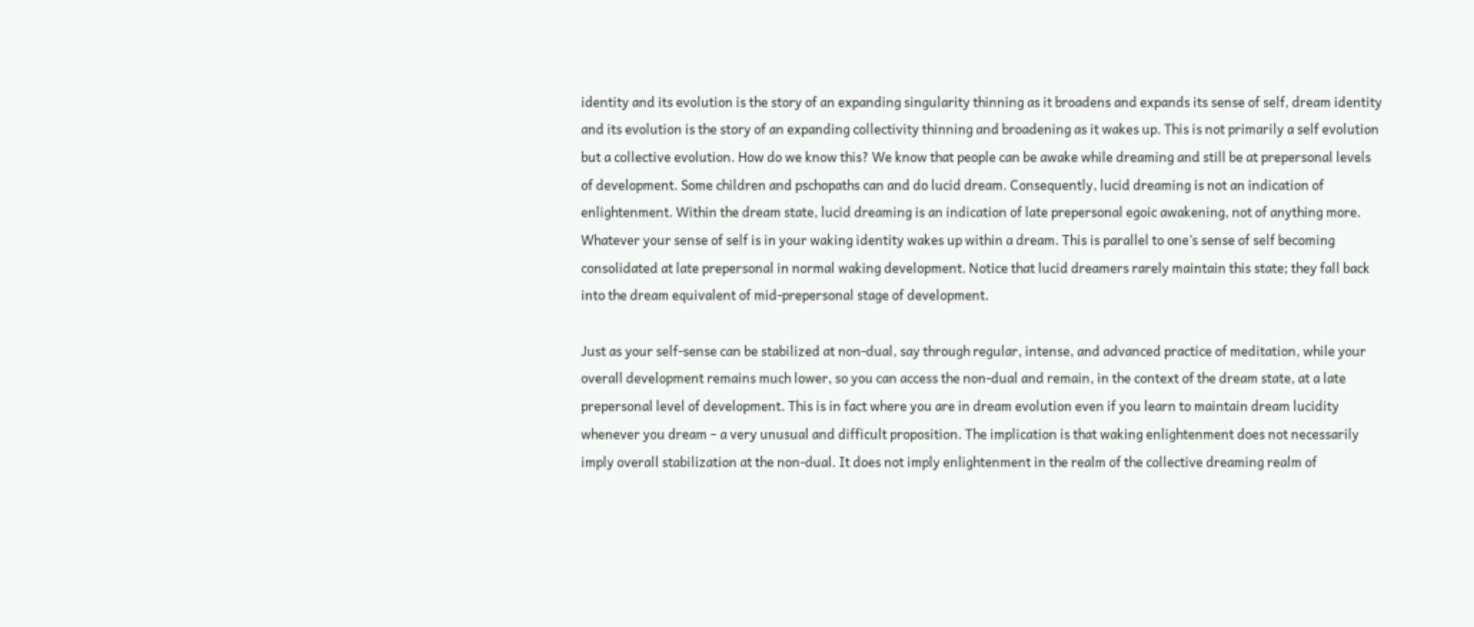identity and its evolution is the story of an expanding singularity thinning as it broadens and expands its sense of self, dream identity and its evolution is the story of an expanding collectivity thinning and broadening as it wakes up. This is not primarily a self evolution but a collective evolution. How do we know this? We know that people can be awake while dreaming and still be at prepersonal levels of development. Some children and pschopaths can and do lucid dream. Consequently, lucid dreaming is not an indication of enlightenment. Within the dream state, lucid dreaming is an indication of late prepersonal egoic awakening, not of anything more. Whatever your sense of self is in your waking identity wakes up within a dream. This is parallel to one’s sense of self becoming consolidated at late prepersonal in normal waking development. Notice that lucid dreamers rarely maintain this state; they fall back into the dream equivalent of mid-prepersonal stage of development.

Just as your self-sense can be stabilized at non-dual, say through regular, intense, and advanced practice of meditation, while your overall development remains much lower, so you can access the non-dual and remain, in the context of the dream state, at a late prepersonal level of development. This is in fact where you are in dream evolution even if you learn to maintain dream lucidity whenever you dream – a very unusual and difficult proposition. The implication is that waking enlightenment does not necessarily imply overall stabilization at the non-dual. It does not imply enlightenment in the realm of the collective dreaming realm of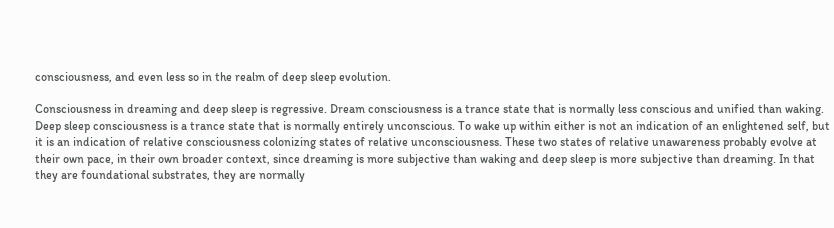consciousness, and even less so in the realm of deep sleep evolution.

Consciousness in dreaming and deep sleep is regressive. Dream consciousness is a trance state that is normally less conscious and unified than waking. Deep sleep consciousness is a trance state that is normally entirely unconscious. To wake up within either is not an indication of an enlightened self, but it is an indication of relative consciousness colonizing states of relative unconsciousness. These two states of relative unawareness probably evolve at their own pace, in their own broader context, since dreaming is more subjective than waking and deep sleep is more subjective than dreaming. In that they are foundational substrates, they are normally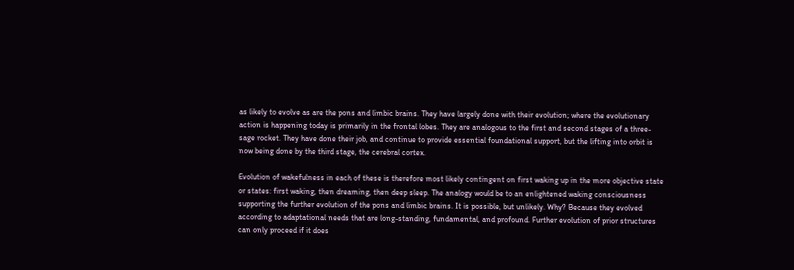as likely to evolve as are the pons and limbic brains. They have largely done with their evolution; where the evolutionary action is happening today is primarily in the frontal lobes. They are analogous to the first and second stages of a three-sage rocket. They have done their job, and continue to provide essential foundational support, but the lifting into orbit is now being done by the third stage, the cerebral cortex.

Evolution of wakefulness in each of these is therefore most likely contingent on first waking up in the more objective state or states: first waking, then dreaming, then deep sleep. The analogy would be to an enlightened waking consciousness supporting the further evolution of the pons and limbic brains. It is possible, but unlikely. Why? Because they evolved according to adaptational needs that are long-standing, fundamental, and profound. Further evolution of prior structures can only proceed if it does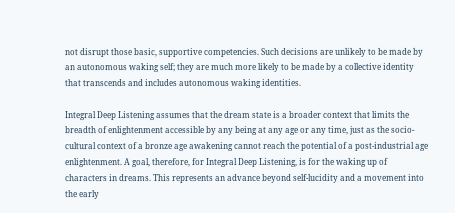not disrupt those basic, supportive competencies. Such decisions are unlikely to be made by an autonomous waking self; they are much more likely to be made by a collective identity that transcends and includes autonomous waking identities.

Integral Deep Listening assumes that the dream state is a broader context that limits the breadth of enlightenment accessible by any being at any age or any time, just as the socio-cultural context of a bronze age awakening cannot reach the potential of a post-industrial age enlightenment. A goal, therefore, for Integral Deep Listening, is for the waking up of characters in dreams. This represents an advance beyond self-lucidity and a movement into the early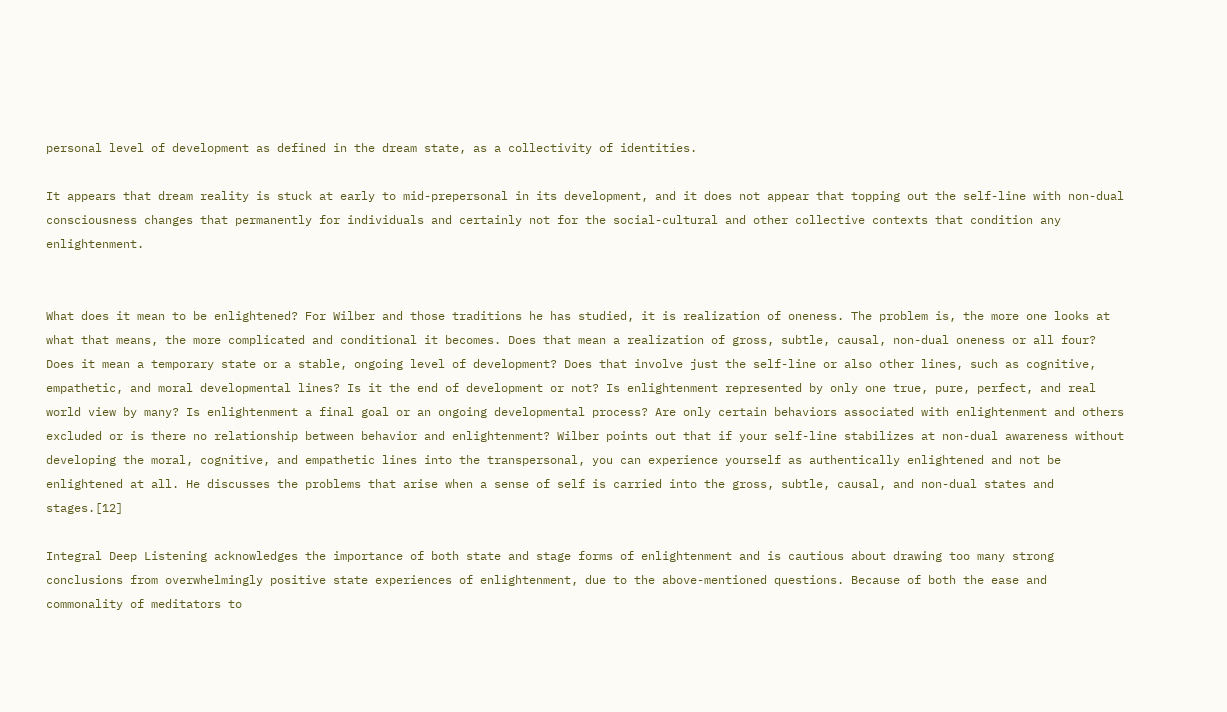personal level of development as defined in the dream state, as a collectivity of identities.

It appears that dream reality is stuck at early to mid-prepersonal in its development, and it does not appear that topping out the self-line with non-dual consciousness changes that permanently for individuals and certainly not for the social-cultural and other collective contexts that condition any enlightenment.


What does it mean to be enlightened? For Wilber and those traditions he has studied, it is realization of oneness. The problem is, the more one looks at what that means, the more complicated and conditional it becomes. Does that mean a realization of gross, subtle, causal, non-dual oneness or all four? Does it mean a temporary state or a stable, ongoing level of development? Does that involve just the self-line or also other lines, such as cognitive, empathetic, and moral developmental lines? Is it the end of development or not? Is enlightenment represented by only one true, pure, perfect, and real world view by many? Is enlightenment a final goal or an ongoing developmental process? Are only certain behaviors associated with enlightenment and others excluded or is there no relationship between behavior and enlightenment? Wilber points out that if your self-line stabilizes at non-dual awareness without developing the moral, cognitive, and empathetic lines into the transpersonal, you can experience yourself as authentically enlightened and not be enlightened at all. He discusses the problems that arise when a sense of self is carried into the gross, subtle, causal, and non-dual states and stages.[12]

Integral Deep Listening acknowledges the importance of both state and stage forms of enlightenment and is cautious about drawing too many strong conclusions from overwhelmingly positive state experiences of enlightenment, due to the above-mentioned questions. Because of both the ease and commonality of meditators to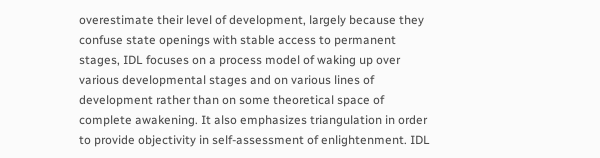overestimate their level of development, largely because they confuse state openings with stable access to permanent stages, IDL focuses on a process model of waking up over various developmental stages and on various lines of development rather than on some theoretical space of complete awakening. It also emphasizes triangulation in order to provide objectivity in self-assessment of enlightenment. IDL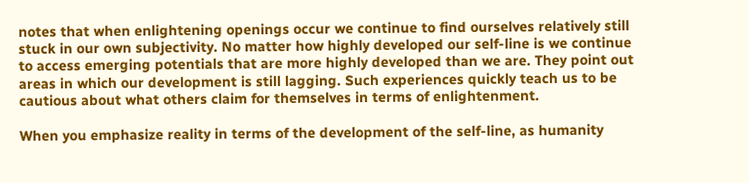notes that when enlightening openings occur we continue to find ourselves relatively still stuck in our own subjectivity. No matter how highly developed our self-line is we continue to access emerging potentials that are more highly developed than we are. They point out areas in which our development is still lagging. Such experiences quickly teach us to be cautious about what others claim for themselves in terms of enlightenment.

When you emphasize reality in terms of the development of the self-line, as humanity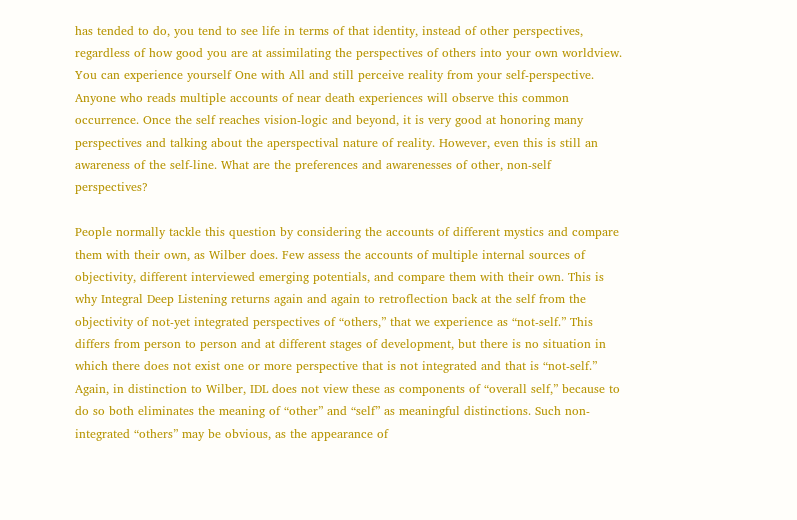has tended to do, you tend to see life in terms of that identity, instead of other perspectives, regardless of how good you are at assimilating the perspectives of others into your own worldview. You can experience yourself One with All and still perceive reality from your self-perspective. Anyone who reads multiple accounts of near death experiences will observe this common occurrence. Once the self reaches vision-logic and beyond, it is very good at honoring many perspectives and talking about the aperspectival nature of reality. However, even this is still an awareness of the self-line. What are the preferences and awarenesses of other, non-self perspectives?

People normally tackle this question by considering the accounts of different mystics and compare them with their own, as Wilber does. Few assess the accounts of multiple internal sources of objectivity, different interviewed emerging potentials, and compare them with their own. This is why Integral Deep Listening returns again and again to retroflection back at the self from the objectivity of not-yet integrated perspectives of “others,” that we experience as “not-self.” This differs from person to person and at different stages of development, but there is no situation in which there does not exist one or more perspective that is not integrated and that is “not-self.” Again, in distinction to Wilber, IDL does not view these as components of “overall self,” because to do so both eliminates the meaning of “other” and “self” as meaningful distinctions. Such non-integrated “others” may be obvious, as the appearance of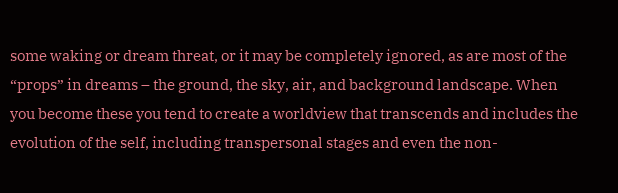some waking or dream threat, or it may be completely ignored, as are most of the “props” in dreams – the ground, the sky, air, and background landscape. When you become these you tend to create a worldview that transcends and includes the evolution of the self, including transpersonal stages and even the non-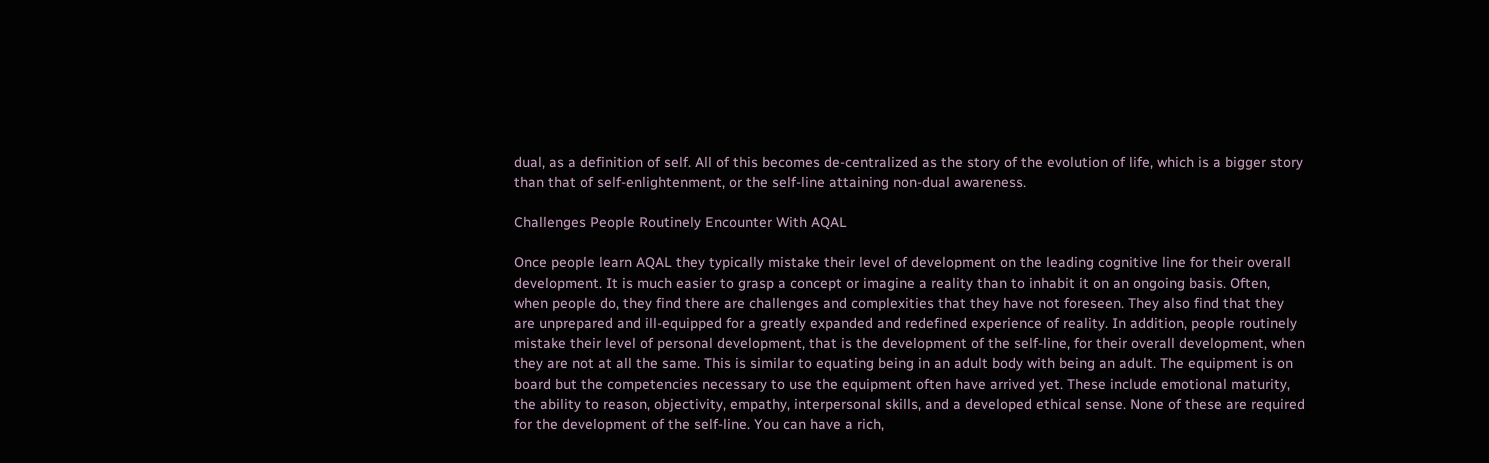dual, as a definition of self. All of this becomes de-centralized as the story of the evolution of life, which is a bigger story than that of self-enlightenment, or the self-line attaining non-dual awareness.

Challenges People Routinely Encounter With AQAL

Once people learn AQAL they typically mistake their level of development on the leading cognitive line for their overall development. It is much easier to grasp a concept or imagine a reality than to inhabit it on an ongoing basis. Often, when people do, they find there are challenges and complexities that they have not foreseen. They also find that they are unprepared and ill-equipped for a greatly expanded and redefined experience of reality. In addition, people routinely mistake their level of personal development, that is the development of the self-line, for their overall development, when they are not at all the same. This is similar to equating being in an adult body with being an adult. The equipment is on board but the competencies necessary to use the equipment often have arrived yet. These include emotional maturity, the ability to reason, objectivity, empathy, interpersonal skills, and a developed ethical sense. None of these are required for the development of the self-line. You can have a rich,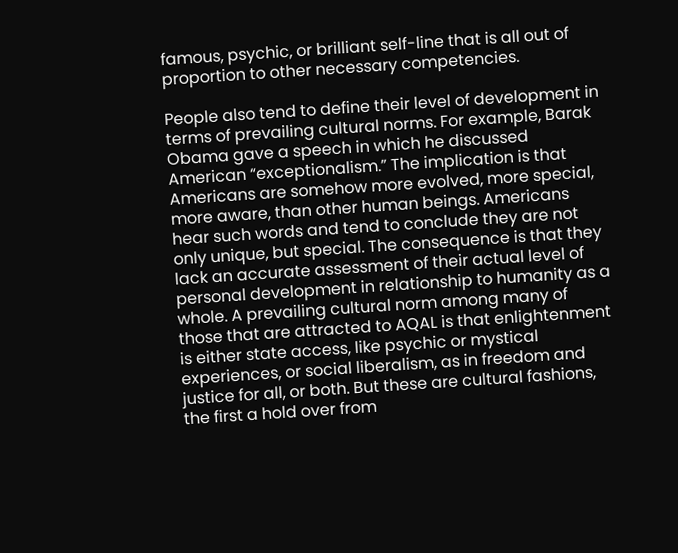famous, psychic, or brilliant self-line that is all out of proportion to other necessary competencies.

People also tend to define their level of development in terms of prevailing cultural norms. For example, Barak Obama gave a speech in which he discussed American “exceptionalism.” The implication is that Americans are somehow more evolved, more special, more aware, than other human beings. Americans hear such words and tend to conclude they are not only unique, but special. The consequence is that they lack an accurate assessment of their actual level of personal development in relationship to humanity as a whole. A prevailing cultural norm among many of those that are attracted to AQAL is that enlightenment is either state access, like psychic or mystical experiences, or social liberalism, as in freedom and justice for all, or both. But these are cultural fashions, the first a hold over from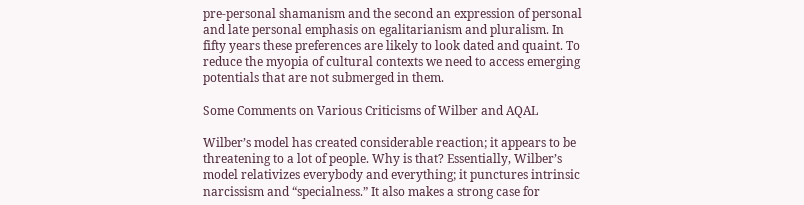pre-personal shamanism and the second an expression of personal and late personal emphasis on egalitarianism and pluralism. In fifty years these preferences are likely to look dated and quaint. To reduce the myopia of cultural contexts we need to access emerging potentials that are not submerged in them.

Some Comments on Various Criticisms of Wilber and AQAL

Wilber’s model has created considerable reaction; it appears to be threatening to a lot of people. Why is that? Essentially, Wilber’s model relativizes everybody and everything; it punctures intrinsic narcissism and “specialness.” It also makes a strong case for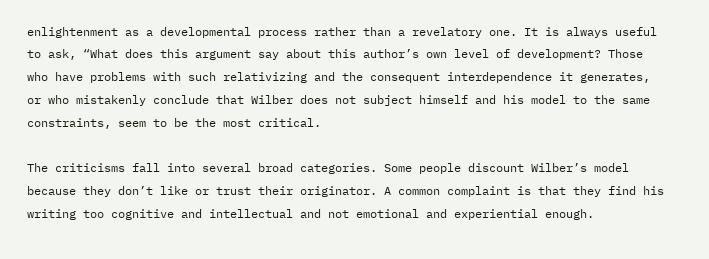enlightenment as a developmental process rather than a revelatory one. It is always useful to ask, “What does this argument say about this author’s own level of development? Those who have problems with such relativizing and the consequent interdependence it generates, or who mistakenly conclude that Wilber does not subject himself and his model to the same constraints, seem to be the most critical.

The criticisms fall into several broad categories. Some people discount Wilber’s model because they don’t like or trust their originator. A common complaint is that they find his writing too cognitive and intellectual and not emotional and experiential enough.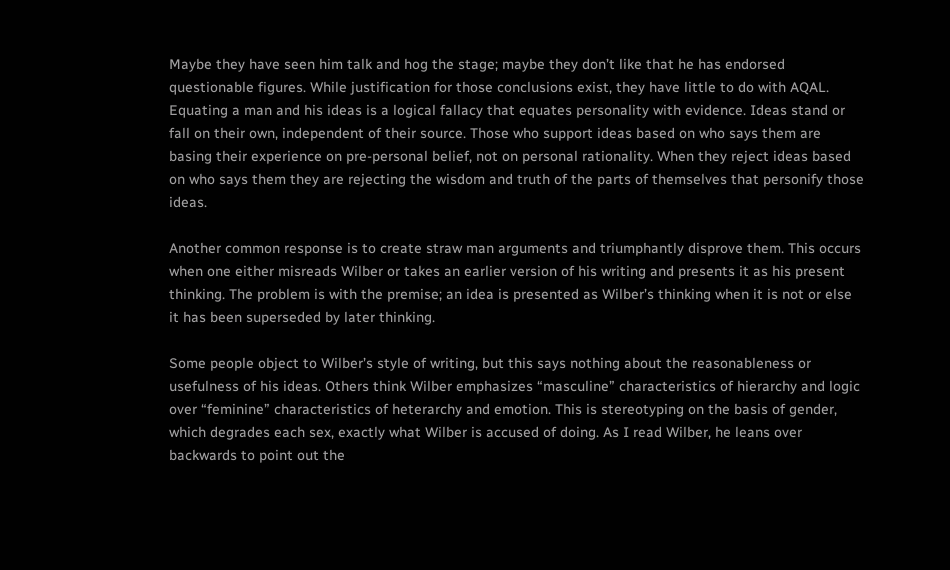Maybe they have seen him talk and hog the stage; maybe they don’t like that he has endorsed questionable figures. While justification for those conclusions exist, they have little to do with AQAL. Equating a man and his ideas is a logical fallacy that equates personality with evidence. Ideas stand or fall on their own, independent of their source. Those who support ideas based on who says them are basing their experience on pre-personal belief, not on personal rationality. When they reject ideas based on who says them they are rejecting the wisdom and truth of the parts of themselves that personify those ideas.

Another common response is to create straw man arguments and triumphantly disprove them. This occurs when one either misreads Wilber or takes an earlier version of his writing and presents it as his present thinking. The problem is with the premise; an idea is presented as Wilber’s thinking when it is not or else it has been superseded by later thinking.

Some people object to Wilber’s style of writing, but this says nothing about the reasonableness or usefulness of his ideas. Others think Wilber emphasizes “masculine” characteristics of hierarchy and logic over “feminine” characteristics of heterarchy and emotion. This is stereotyping on the basis of gender, which degrades each sex, exactly what Wilber is accused of doing. As I read Wilber, he leans over backwards to point out the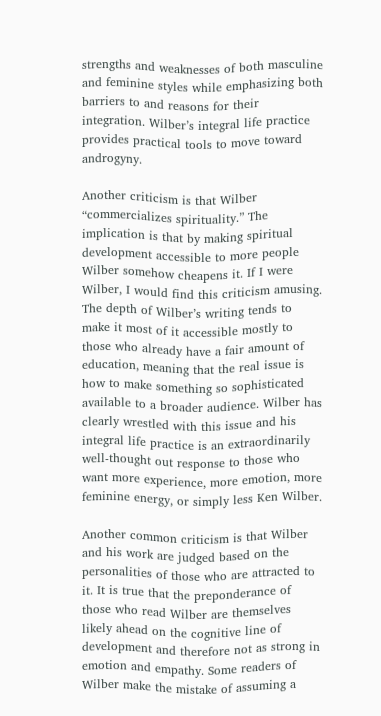strengths and weaknesses of both masculine and feminine styles while emphasizing both barriers to and reasons for their integration. Wilber’s integral life practice provides practical tools to move toward androgyny.

Another criticism is that Wilber “commercializes spirituality.” The implication is that by making spiritual development accessible to more people Wilber somehow cheapens it. If I were Wilber, I would find this criticism amusing. The depth of Wilber’s writing tends to make it most of it accessible mostly to those who already have a fair amount of education, meaning that the real issue is how to make something so sophisticated available to a broader audience. Wilber has clearly wrestled with this issue and his integral life practice is an extraordinarily well-thought out response to those who want more experience, more emotion, more feminine energy, or simply less Ken Wilber.

Another common criticism is that Wilber and his work are judged based on the personalities of those who are attracted to it. It is true that the preponderance of those who read Wilber are themselves likely ahead on the cognitive line of development and therefore not as strong in emotion and empathy. Some readers of Wilber make the mistake of assuming a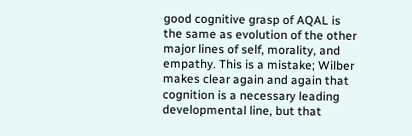good cognitive grasp of AQAL is the same as evolution of the other major lines of self, morality, and empathy. This is a mistake; Wilber makes clear again and again that cognition is a necessary leading developmental line, but that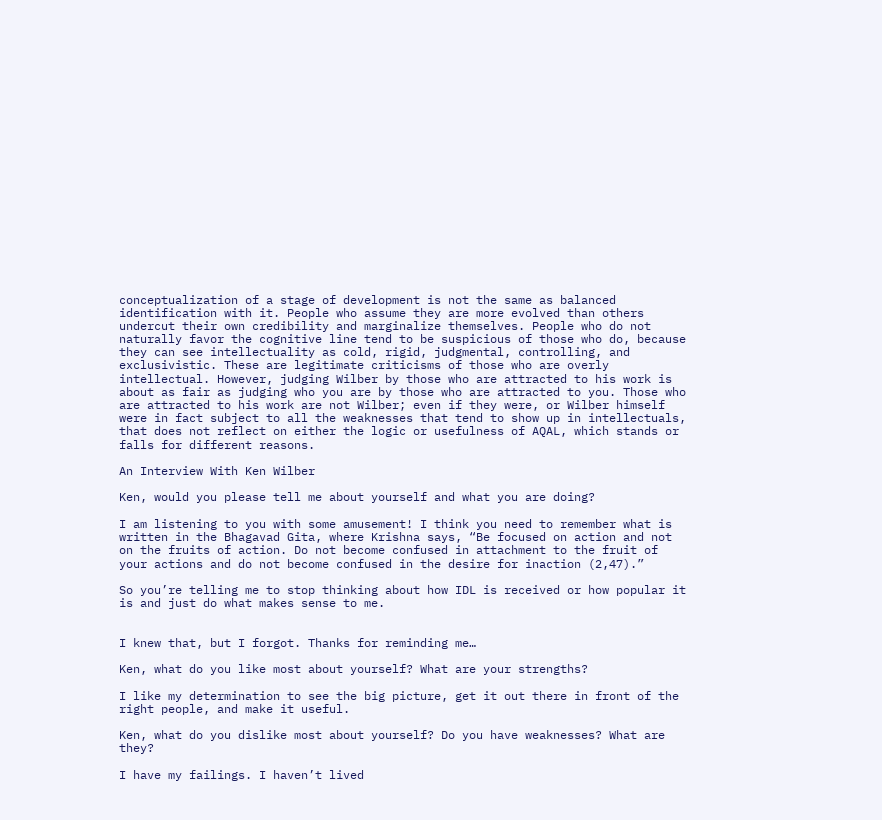conceptualization of a stage of development is not the same as balanced identification with it. People who assume they are more evolved than others undercut their own credibility and marginalize themselves. People who do not naturally favor the cognitive line tend to be suspicious of those who do, because they can see intellectuality as cold, rigid, judgmental, controlling, and exclusivistic. These are legitimate criticisms of those who are overly intellectual. However, judging Wilber by those who are attracted to his work is about as fair as judging who you are by those who are attracted to you. Those who are attracted to his work are not Wilber; even if they were, or Wilber himself were in fact subject to all the weaknesses that tend to show up in intellectuals, that does not reflect on either the logic or usefulness of AQAL, which stands or falls for different reasons.

An Interview With Ken Wilber

Ken, would you please tell me about yourself and what you are doing?

I am listening to you with some amusement! I think you need to remember what is written in the Bhagavad Gita, where Krishna says, “Be focused on action and not on the fruits of action. Do not become confused in attachment to the fruit of your actions and do not become confused in the desire for inaction (2,47).”

So you’re telling me to stop thinking about how IDL is received or how popular it is and just do what makes sense to me.


I knew that, but I forgot. Thanks for reminding me…

Ken, what do you like most about yourself? What are your strengths?

I like my determination to see the big picture, get it out there in front of the right people, and make it useful.

Ken, what do you dislike most about yourself? Do you have weaknesses? What are they?

I have my failings. I haven’t lived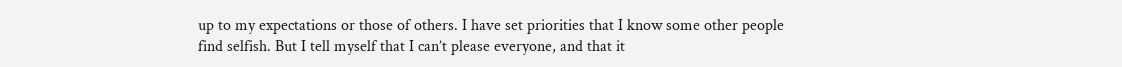up to my expectations or those of others. I have set priorities that I know some other people find selfish. But I tell myself that I can’t please everyone, and that it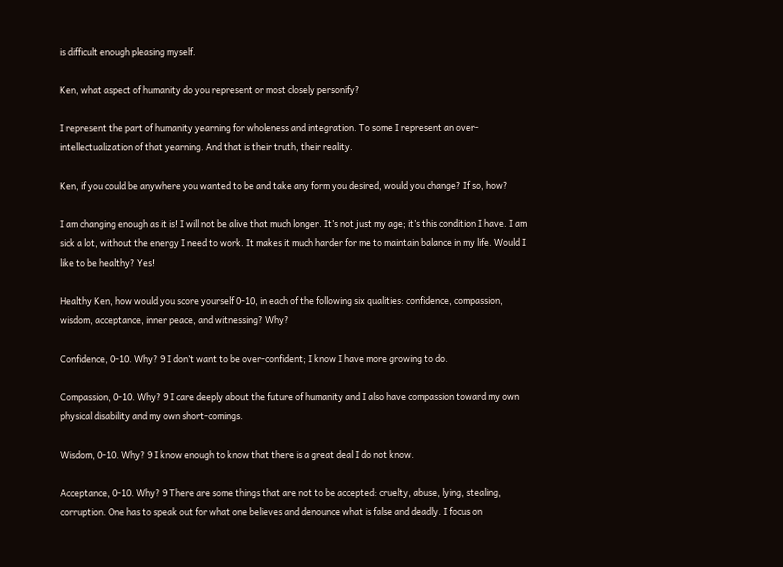is difficult enough pleasing myself.

Ken, what aspect of humanity do you represent or most closely personify?

I represent the part of humanity yearning for wholeness and integration. To some I represent an over-intellectualization of that yearning. And that is their truth, their reality.

Ken, if you could be anywhere you wanted to be and take any form you desired, would you change? If so, how?

I am changing enough as it is! I will not be alive that much longer. It’s not just my age; it’s this condition I have. I am sick a lot, without the energy I need to work. It makes it much harder for me to maintain balance in my life. Would I like to be healthy? Yes!

Healthy Ken, how would you score yourself 0-10, in each of the following six qualities: confidence, compassion, wisdom, acceptance, inner peace, and witnessing? Why?

Confidence, 0-10. Why? 9 I don’t want to be over-confident; I know I have more growing to do.

Compassion, 0-10. Why? 9 I care deeply about the future of humanity and I also have compassion toward my own physical disability and my own short-comings.

Wisdom, 0-10. Why? 9 I know enough to know that there is a great deal I do not know.

Acceptance, 0-10. Why? 9 There are some things that are not to be accepted: cruelty, abuse, lying, stealing, corruption. One has to speak out for what one believes and denounce what is false and deadly. I focus on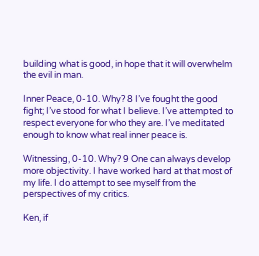building what is good, in hope that it will overwhelm the evil in man.

Inner Peace, 0-10. Why? 8 I’ve fought the good fight; I’ve stood for what I believe. I’ve attempted to respect everyone for who they are. I’ve meditated enough to know what real inner peace is.

Witnessing, 0-10. Why? 9 One can always develop more objectivity. I have worked hard at that most of my life. I do attempt to see myself from the perspectives of my critics.

Ken, if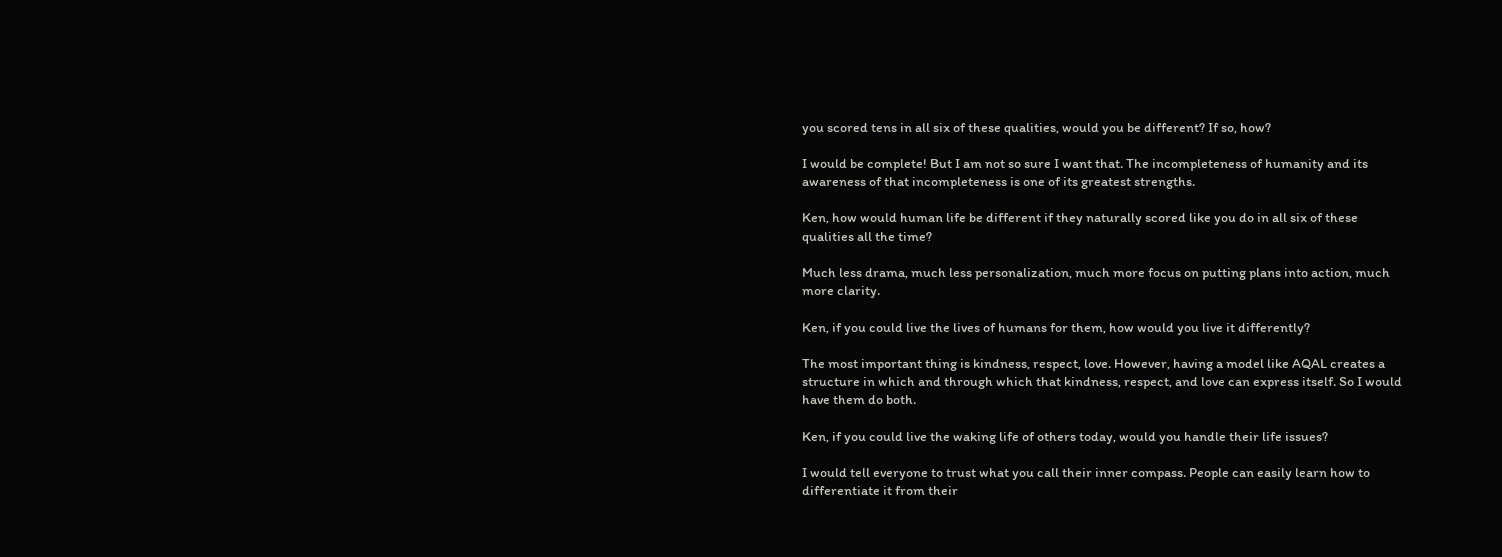you scored tens in all six of these qualities, would you be different? If so, how?

I would be complete! But I am not so sure I want that. The incompleteness of humanity and its awareness of that incompleteness is one of its greatest strengths.

Ken, how would human life be different if they naturally scored like you do in all six of these qualities all the time?

Much less drama, much less personalization, much more focus on putting plans into action, much more clarity.

Ken, if you could live the lives of humans for them, how would you live it differently?

The most important thing is kindness, respect, love. However, having a model like AQAL creates a structure in which and through which that kindness, respect, and love can express itself. So I would have them do both.

Ken, if you could live the waking life of others today, would you handle their life issues?

I would tell everyone to trust what you call their inner compass. People can easily learn how to differentiate it from their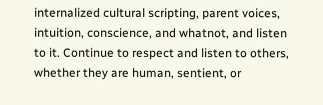internalized cultural scripting, parent voices, intuition, conscience, and whatnot, and listen to it. Continue to respect and listen to others, whether they are human, sentient, or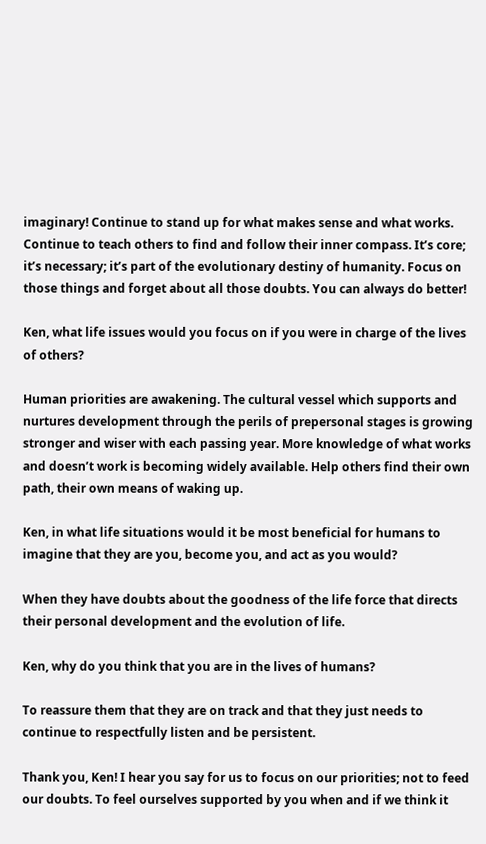imaginary! Continue to stand up for what makes sense and what works. Continue to teach others to find and follow their inner compass. It’s core; it’s necessary; it’s part of the evolutionary destiny of humanity. Focus on those things and forget about all those doubts. You can always do better!

Ken, what life issues would you focus on if you were in charge of the lives of others?

Human priorities are awakening. The cultural vessel which supports and nurtures development through the perils of prepersonal stages is growing stronger and wiser with each passing year. More knowledge of what works and doesn’t work is becoming widely available. Help others find their own path, their own means of waking up.

Ken, in what life situations would it be most beneficial for humans to imagine that they are you, become you, and act as you would?

When they have doubts about the goodness of the life force that directs their personal development and the evolution of life.

Ken, why do you think that you are in the lives of humans?

To reassure them that they are on track and that they just needs to continue to respectfully listen and be persistent.

Thank you, Ken! I hear you say for us to focus on our priorities; not to feed our doubts. To feel ourselves supported by you when and if we think it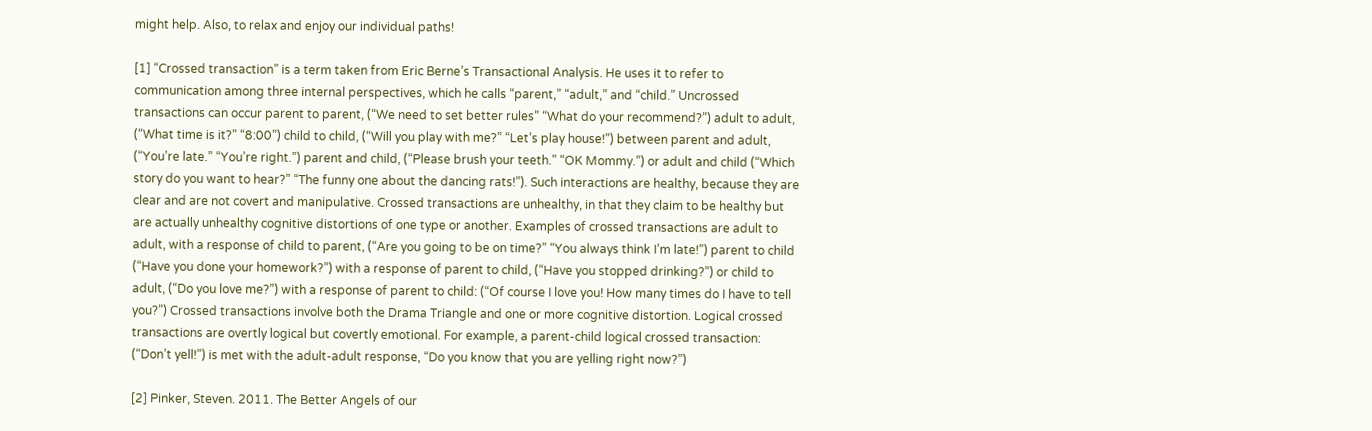might help. Also, to relax and enjoy our individual paths!

[1] “Crossed transaction” is a term taken from Eric Berne’s Transactional Analysis. He uses it to refer to communication among three internal perspectives, which he calls “parent,” “adult,” and “child.” Uncrossed transactions can occur parent to parent, (“We need to set better rules” “What do your recommend?”) adult to adult, (“What time is it?” “8:00”) child to child, (“Will you play with me?” “Let’s play house!”) between parent and adult, (“You’re late.” “You’re right.”) parent and child, (“Please brush your teeth.” “OK Mommy.”) or adult and child (“Which story do you want to hear?” “The funny one about the dancing rats!”). Such interactions are healthy, because they are clear and are not covert and manipulative. Crossed transactions are unhealthy, in that they claim to be healthy but are actually unhealthy cognitive distortions of one type or another. Examples of crossed transactions are adult to adult, with a response of child to parent, (“Are you going to be on time?” “You always think I’m late!”) parent to child (“Have you done your homework?”) with a response of parent to child, (“Have you stopped drinking?”) or child to adult, (“Do you love me?”) with a response of parent to child: (“Of course I love you! How many times do I have to tell you?”) Crossed transactions involve both the Drama Triangle and one or more cognitive distortion. Logical crossed transactions are overtly logical but covertly emotional. For example, a parent-child logical crossed transaction: (“Don’t yell!”) is met with the adult-adult response, “Do you know that you are yelling right now?”)

[2] Pinker, Steven. 2011. The Better Angels of our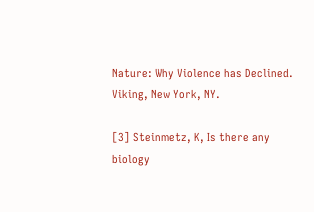Nature: Why Violence has Declined. Viking, New York, NY.

[3] Steinmetz, K, Is there any biology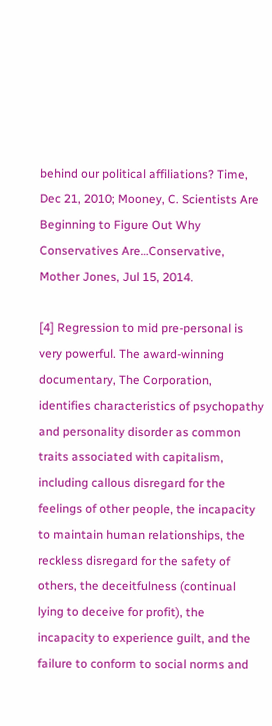behind our political affiliations? Time, Dec 21, 2010; Mooney, C. Scientists Are Beginning to Figure Out Why Conservatives Are…Conservative, Mother Jones, Jul 15, 2014.

[4] Regression to mid pre-personal is very powerful. The award-winning documentary, The Corporation, identifies characteristics of psychopathy and personality disorder as common traits associated with capitalism, including callous disregard for the feelings of other people, the incapacity to maintain human relationships, the reckless disregard for the safety of others, the deceitfulness (continual lying to deceive for profit), the incapacity to experience guilt, and the failure to conform to social norms and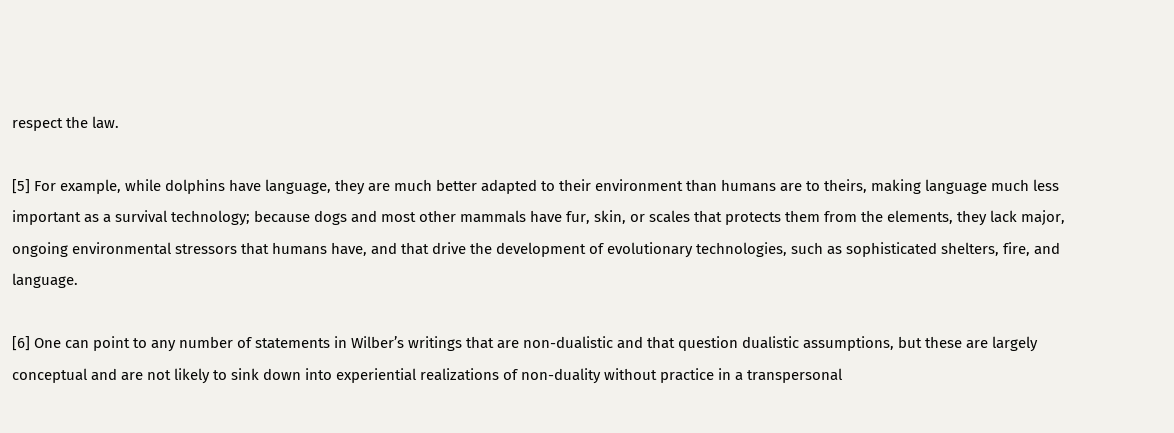respect the law.

[5] For example, while dolphins have language, they are much better adapted to their environment than humans are to theirs, making language much less important as a survival technology; because dogs and most other mammals have fur, skin, or scales that protects them from the elements, they lack major, ongoing environmental stressors that humans have, and that drive the development of evolutionary technologies, such as sophisticated shelters, fire, and language.

[6] One can point to any number of statements in Wilber’s writings that are non-dualistic and that question dualistic assumptions, but these are largely conceptual and are not likely to sink down into experiential realizations of non-duality without practice in a transpersonal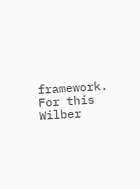framework. For this Wilber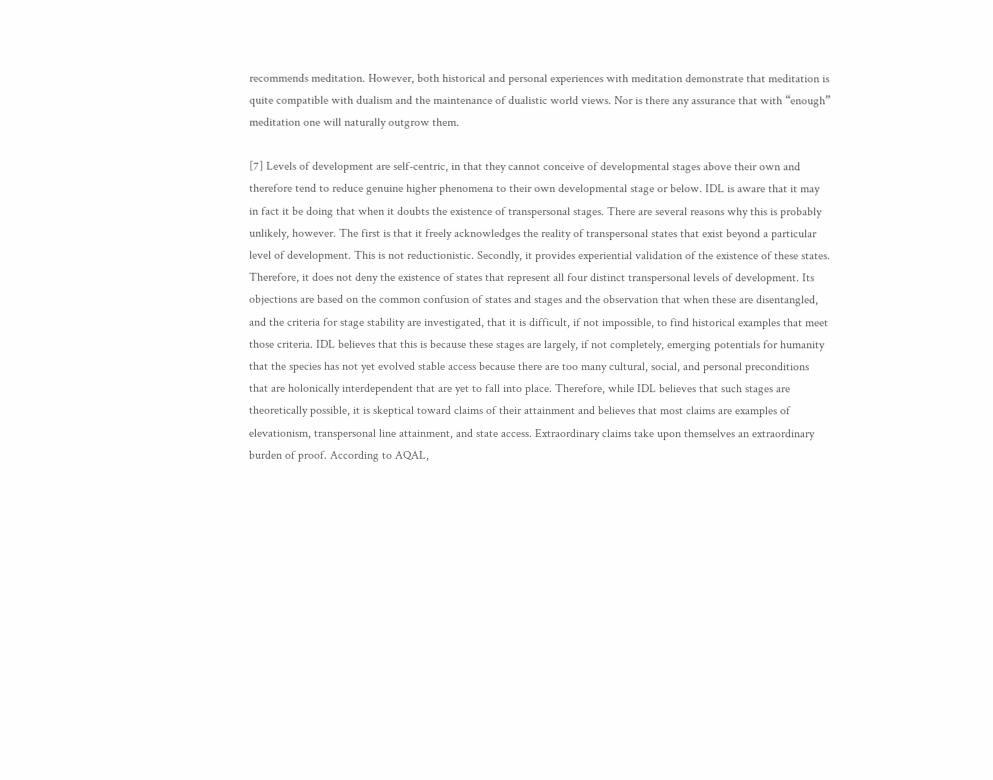recommends meditation. However, both historical and personal experiences with meditation demonstrate that meditation is quite compatible with dualism and the maintenance of dualistic world views. Nor is there any assurance that with “enough” meditation one will naturally outgrow them.

[7] Levels of development are self-centric, in that they cannot conceive of developmental stages above their own and therefore tend to reduce genuine higher phenomena to their own developmental stage or below. IDL is aware that it may in fact it be doing that when it doubts the existence of transpersonal stages. There are several reasons why this is probably unlikely, however. The first is that it freely acknowledges the reality of transpersonal states that exist beyond a particular level of development. This is not reductionistic. Secondly, it provides experiential validation of the existence of these states. Therefore, it does not deny the existence of states that represent all four distinct transpersonal levels of development. Its objections are based on the common confusion of states and stages and the observation that when these are disentangled, and the criteria for stage stability are investigated, that it is difficult, if not impossible, to find historical examples that meet those criteria. IDL believes that this is because these stages are largely, if not completely, emerging potentials for humanity that the species has not yet evolved stable access because there are too many cultural, social, and personal preconditions that are holonically interdependent that are yet to fall into place. Therefore, while IDL believes that such stages are theoretically possible, it is skeptical toward claims of their attainment and believes that most claims are examples of elevationism, transpersonal line attainment, and state access. Extraordinary claims take upon themselves an extraordinary burden of proof. According to AQAL,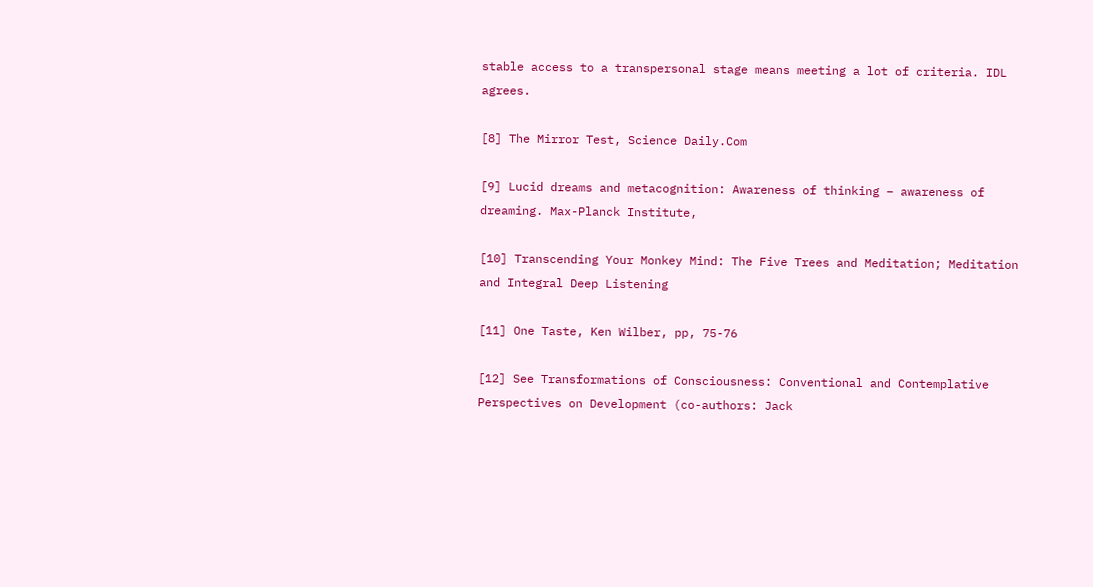stable access to a transpersonal stage means meeting a lot of criteria. IDL agrees.

[8] The Mirror Test, Science Daily.Com

[9] Lucid dreams and metacognition: Awareness of thinking – awareness of dreaming. Max-Planck Institute,

[10] Transcending Your Monkey Mind: The Five Trees and Meditation; Meditation and Integral Deep Listening

[11] One Taste, Ken Wilber, pp, 75-76

[12] See Transformations of Consciousness: Conventional and Contemplative Perspectives on Development (co-authors: Jack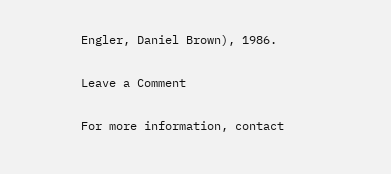Engler, Daniel Brown), 1986.

Leave a Comment

For more information, contact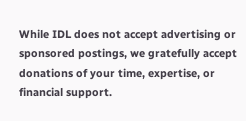While IDL does not accept advertising or sponsored postings, we gratefully accept donations of your time, expertise, or financial support.